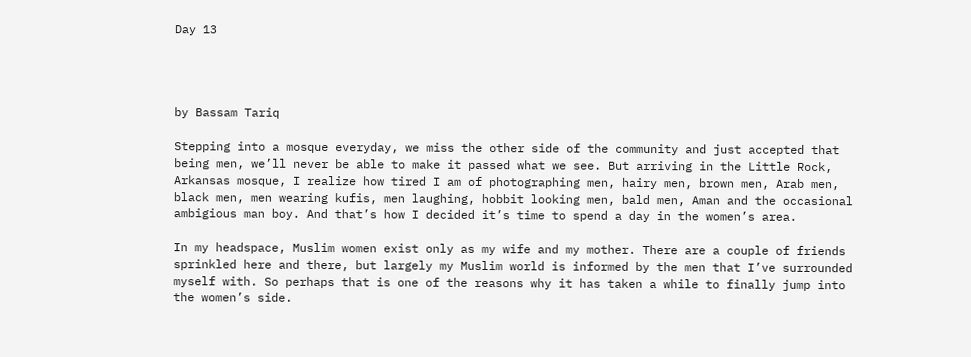Day 13




by Bassam Tariq

Stepping into a mosque everyday, we miss the other side of the community and just accepted that being men, we’ll never be able to make it passed what we see. But arriving in the Little Rock, Arkansas mosque, I realize how tired I am of photographing men, hairy men, brown men, Arab men, black men, men wearing kufis, men laughing, hobbit looking men, bald men, Aman and the occasional ambigious man boy. And that’s how I decided it’s time to spend a day in the women’s area.

In my headspace, Muslim women exist only as my wife and my mother. There are a couple of friends sprinkled here and there, but largely my Muslim world is informed by the men that I’ve surrounded myself with. So perhaps that is one of the reasons why it has taken a while to finally jump into the women’s side.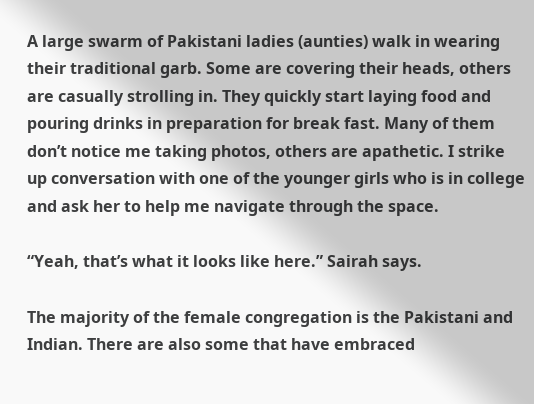A large swarm of Pakistani ladies (aunties) walk in wearing their traditional garb. Some are covering their heads, others are casually strolling in. They quickly start laying food and pouring drinks in preparation for break fast. Many of them don’t notice me taking photos, others are apathetic. I strike up conversation with one of the younger girls who is in college and ask her to help me navigate through the space.

“Yeah, that’s what it looks like here.” Sairah says.

The majority of the female congregation is the Pakistani and Indian. There are also some that have embraced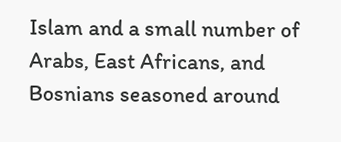Islam and a small number of Arabs, East Africans, and Bosnians seasoned around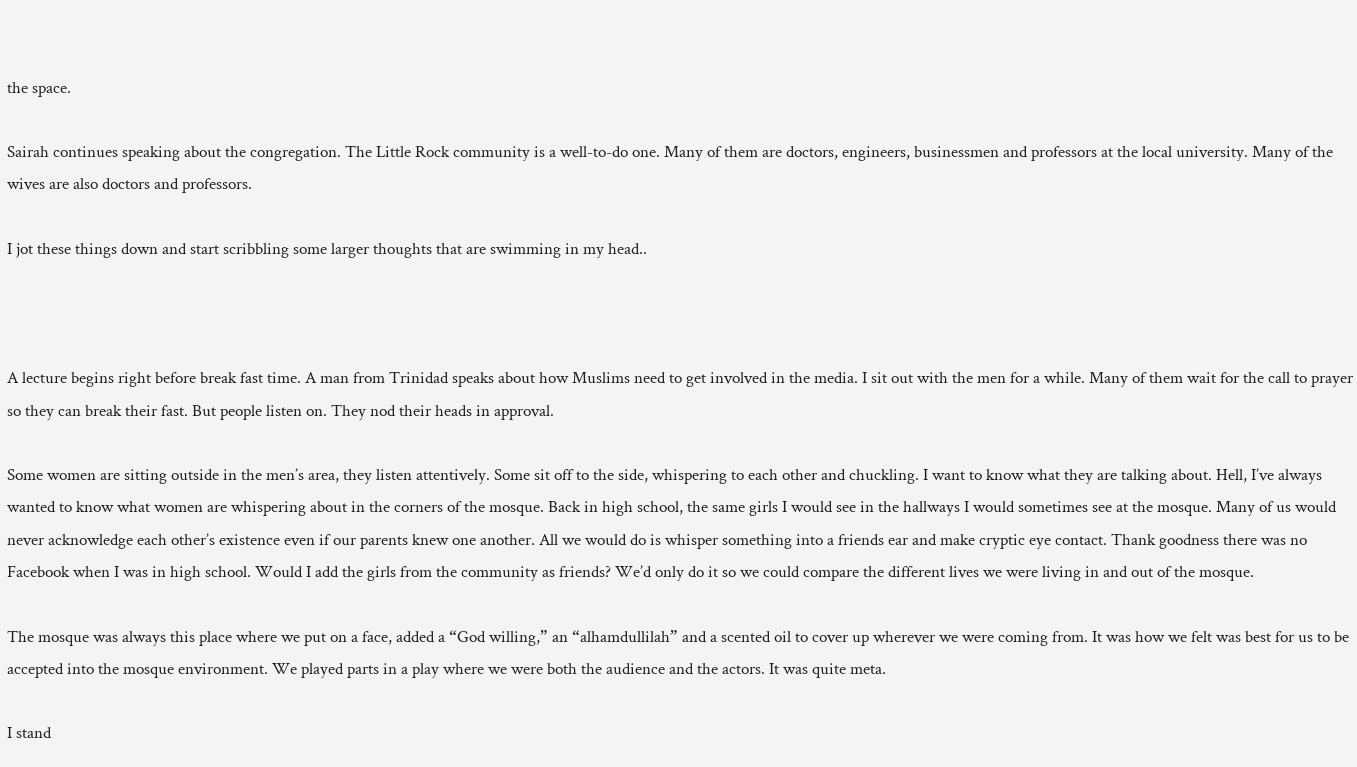the space.

Sairah continues speaking about the congregation. The Little Rock community is a well-to-do one. Many of them are doctors, engineers, businessmen and professors at the local university. Many of the wives are also doctors and professors.

I jot these things down and start scribbling some larger thoughts that are swimming in my head..



A lecture begins right before break fast time. A man from Trinidad speaks about how Muslims need to get involved in the media. I sit out with the men for a while. Many of them wait for the call to prayer so they can break their fast. But people listen on. They nod their heads in approval.

Some women are sitting outside in the men’s area, they listen attentively. Some sit off to the side, whispering to each other and chuckling. I want to know what they are talking about. Hell, I’ve always wanted to know what women are whispering about in the corners of the mosque. Back in high school, the same girls I would see in the hallways I would sometimes see at the mosque. Many of us would never acknowledge each other’s existence even if our parents knew one another. All we would do is whisper something into a friends ear and make cryptic eye contact. Thank goodness there was no Facebook when I was in high school. Would I add the girls from the community as friends? We’d only do it so we could compare the different lives we were living in and out of the mosque.

The mosque was always this place where we put on a face, added a “God willing,” an “alhamdullilah” and a scented oil to cover up wherever we were coming from. It was how we felt was best for us to be accepted into the mosque environment. We played parts in a play where we were both the audience and the actors. It was quite meta.

I stand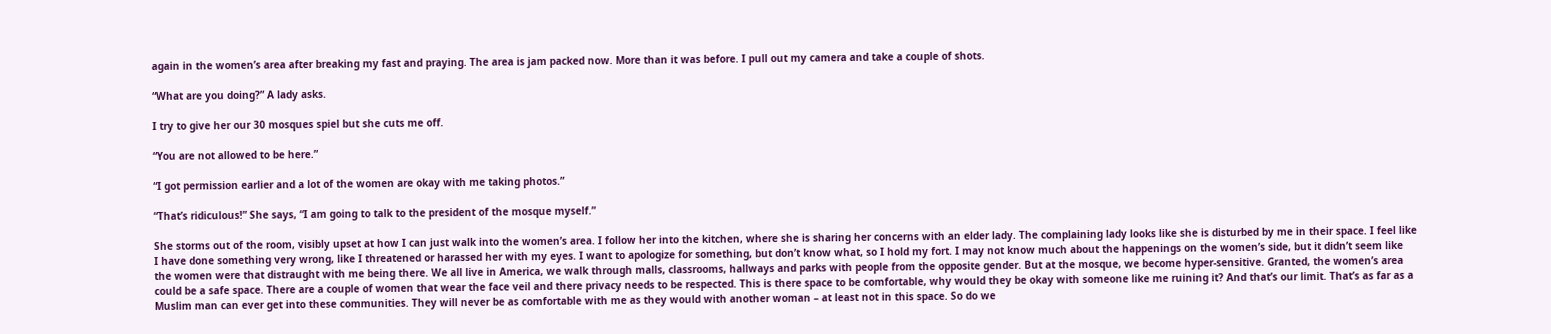again in the women’s area after breaking my fast and praying. The area is jam packed now. More than it was before. I pull out my camera and take a couple of shots.

“What are you doing?” A lady asks.

I try to give her our 30 mosques spiel but she cuts me off.

“You are not allowed to be here.”

“I got permission earlier and a lot of the women are okay with me taking photos.”

“That’s ridiculous!” She says, “I am going to talk to the president of the mosque myself.”

She storms out of the room, visibly upset at how I can just walk into the women’s area. I follow her into the kitchen, where she is sharing her concerns with an elder lady. The complaining lady looks like she is disturbed by me in their space. I feel like I have done something very wrong, like I threatened or harassed her with my eyes. I want to apologize for something, but don’t know what, so I hold my fort. I may not know much about the happenings on the women’s side, but it didn’t seem like the women were that distraught with me being there. We all live in America, we walk through malls, classrooms, hallways and parks with people from the opposite gender. But at the mosque, we become hyper-sensitive. Granted, the women’s area could be a safe space. There are a couple of women that wear the face veil and there privacy needs to be respected. This is there space to be comfortable, why would they be okay with someone like me ruining it? And that’s our limit. That’s as far as a Muslim man can ever get into these communities. They will never be as comfortable with me as they would with another woman – at least not in this space. So do we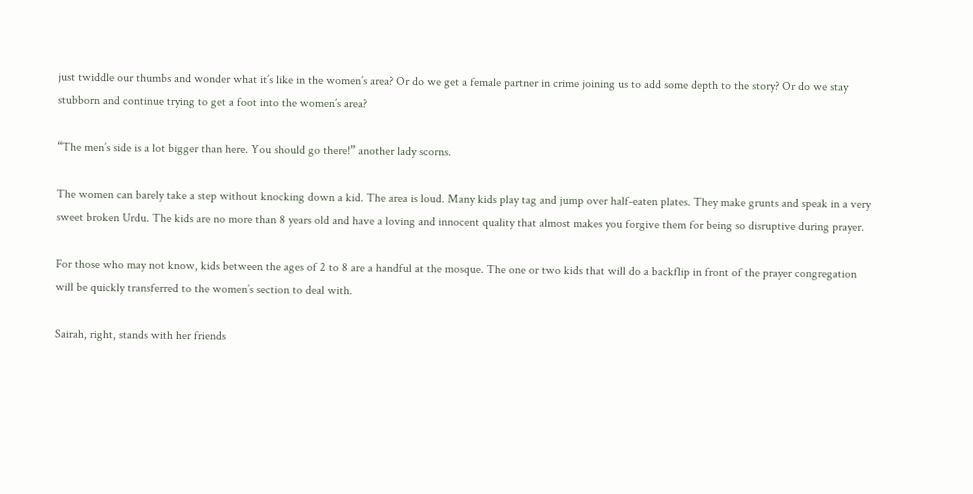just twiddle our thumbs and wonder what it’s like in the women’s area? Or do we get a female partner in crime joining us to add some depth to the story? Or do we stay stubborn and continue trying to get a foot into the women’s area?

“The men’s side is a lot bigger than here. You should go there!” another lady scorns.

The women can barely take a step without knocking down a kid. The area is loud. Many kids play tag and jump over half-eaten plates. They make grunts and speak in a very sweet broken Urdu. The kids are no more than 8 years old and have a loving and innocent quality that almost makes you forgive them for being so disruptive during prayer.

For those who may not know, kids between the ages of 2 to 8 are a handful at the mosque. The one or two kids that will do a backflip in front of the prayer congregation will be quickly transferred to the women’s section to deal with.

Sairah, right, stands with her friends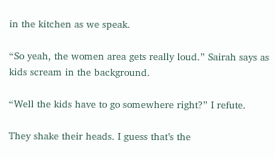in the kitchen as we speak.

“So yeah, the women area gets really loud.” Sairah says as kids scream in the background.

“Well the kids have to go somewhere right?” I refute.

They shake their heads. I guess that’s the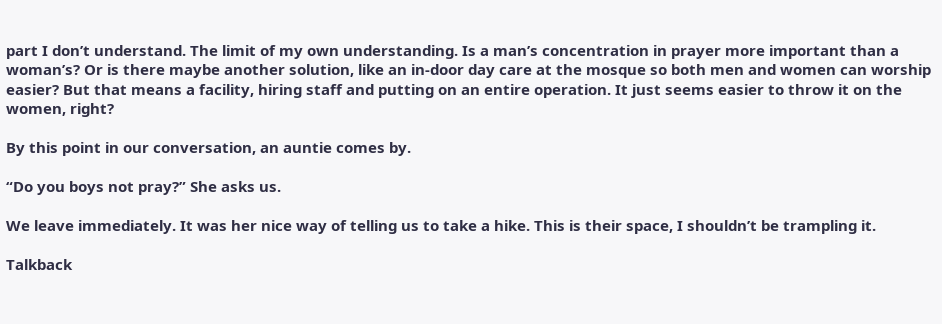part I don’t understand. The limit of my own understanding. Is a man’s concentration in prayer more important than a woman’s? Or is there maybe another solution, like an in-door day care at the mosque so both men and women can worship easier? But that means a facility, hiring staff and putting on an entire operation. It just seems easier to throw it on the women, right?

By this point in our conversation, an auntie comes by.

“Do you boys not pray?” She asks us.

We leave immediately. It was her nice way of telling us to take a hike. This is their space, I shouldn’t be trampling it.

Talkback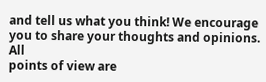and tell us what you think! We encourage you to share your thoughts and opinions. All
points of view are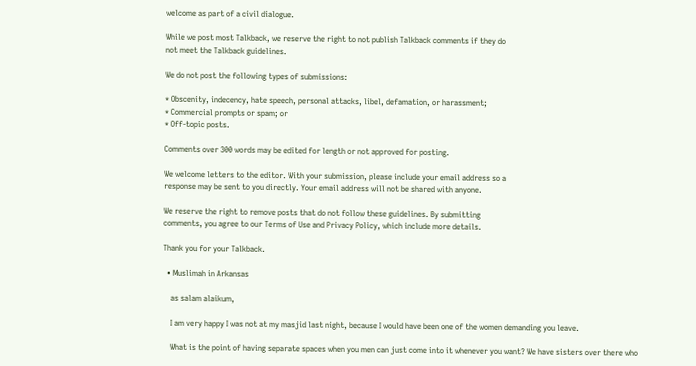welcome as part of a civil dialogue.

While we post most Talkback, we reserve the right to not publish Talkback comments if they do
not meet the Talkback guidelines.

We do not post the following types of submissions:

* Obscenity, indecency, hate speech, personal attacks, libel, defamation, or harassment;
* Commercial prompts or spam; or
* Off-topic posts.

Comments over 300 words may be edited for length or not approved for posting.

We welcome letters to the editor. With your submission, please include your email address so a
response may be sent to you directly. Your email address will not be shared with anyone.

We reserve the right to remove posts that do not follow these guidelines. By submitting
comments, you agree to our Terms of Use and Privacy Policy, which include more details.

Thank you for your Talkback.

  • Muslimah in Arkansas

    as salam alaikum,

    I am very happy I was not at my masjid last night, because I would have been one of the women demanding you leave.

    What is the point of having separate spaces when you men can just come into it whenever you want? We have sisters over there who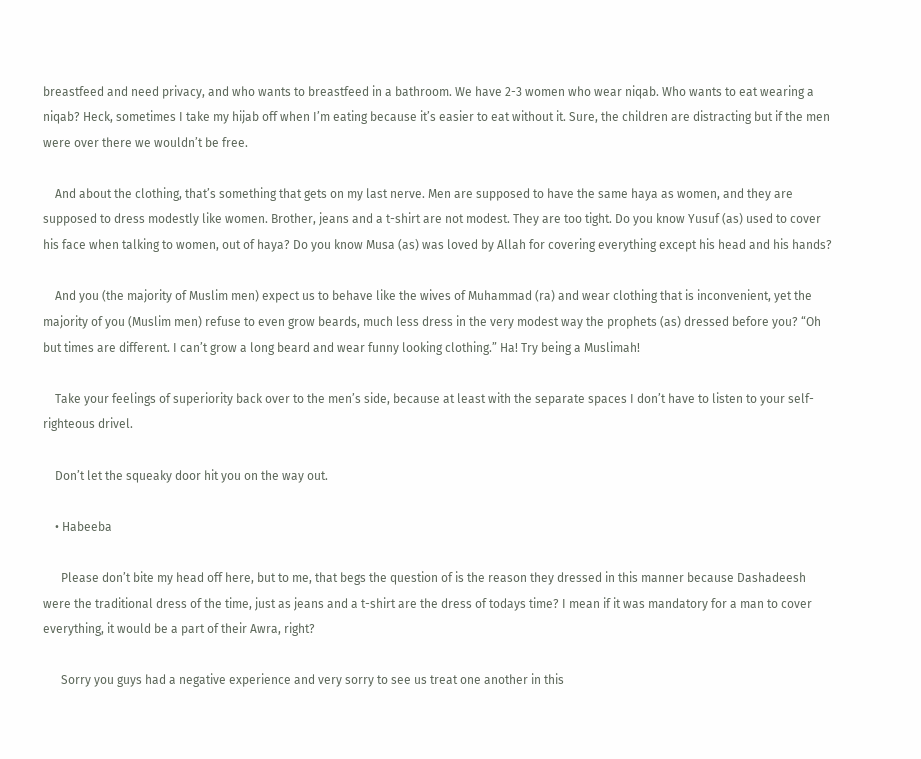breastfeed and need privacy, and who wants to breastfeed in a bathroom. We have 2-3 women who wear niqab. Who wants to eat wearing a niqab? Heck, sometimes I take my hijab off when I’m eating because it’s easier to eat without it. Sure, the children are distracting but if the men were over there we wouldn’t be free.

    And about the clothing, that’s something that gets on my last nerve. Men are supposed to have the same haya as women, and they are supposed to dress modestly like women. Brother, jeans and a t-shirt are not modest. They are too tight. Do you know Yusuf (as) used to cover his face when talking to women, out of haya? Do you know Musa (as) was loved by Allah for covering everything except his head and his hands?

    And you (the majority of Muslim men) expect us to behave like the wives of Muhammad (ra) and wear clothing that is inconvenient, yet the majority of you (Muslim men) refuse to even grow beards, much less dress in the very modest way the prophets (as) dressed before you? “Oh but times are different. I can’t grow a long beard and wear funny looking clothing.” Ha! Try being a Muslimah!

    Take your feelings of superiority back over to the men’s side, because at least with the separate spaces I don’t have to listen to your self-righteous drivel.

    Don’t let the squeaky door hit you on the way out.

    • Habeeba

      Please don’t bite my head off here, but to me, that begs the question of is the reason they dressed in this manner because Dashadeesh were the traditional dress of the time, just as jeans and a t-shirt are the dress of todays time? I mean if it was mandatory for a man to cover everything, it would be a part of their Awra, right?

      Sorry you guys had a negative experience and very sorry to see us treat one another in this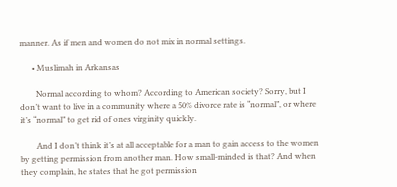manner. As if men and women do not mix in normal settings.

      • Muslimah in Arkansas

        Normal according to whom? According to American society? Sorry, but I don’t want to live in a community where a 50% divorce rate is “normal”, or where it’s “normal” to get rid of ones virginity quickly.

        And I don’t think it’s at all acceptable for a man to gain access to the women by getting permission from another man. How small-minded is that? And when they complain, he states that he got permission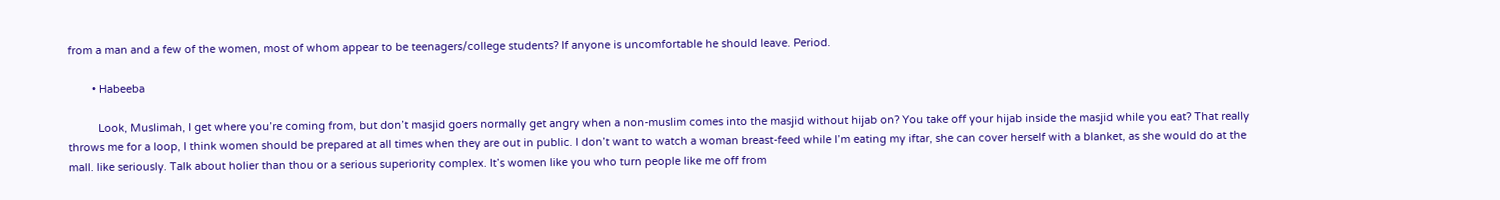from a man and a few of the women, most of whom appear to be teenagers/college students? If anyone is uncomfortable he should leave. Period.

        • Habeeba

          Look, Muslimah, I get where you’re coming from, but don’t masjid goers normally get angry when a non-muslim comes into the masjid without hijab on? You take off your hijab inside the masjid while you eat? That really throws me for a loop, I think women should be prepared at all times when they are out in public. I don’t want to watch a woman breast-feed while I’m eating my iftar, she can cover herself with a blanket, as she would do at the mall. like seriously. Talk about holier than thou or a serious superiority complex. It’s women like you who turn people like me off from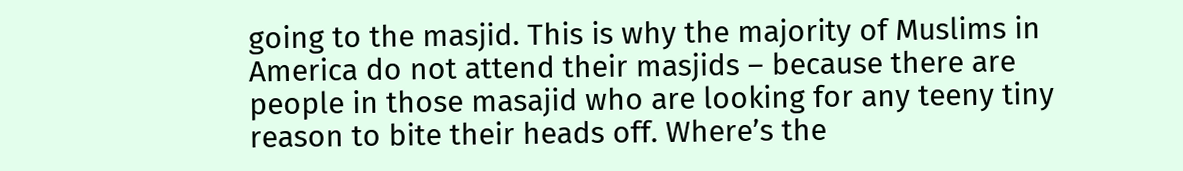going to the masjid. This is why the majority of Muslims in America do not attend their masjids – because there are people in those masajid who are looking for any teeny tiny reason to bite their heads off. Where’s the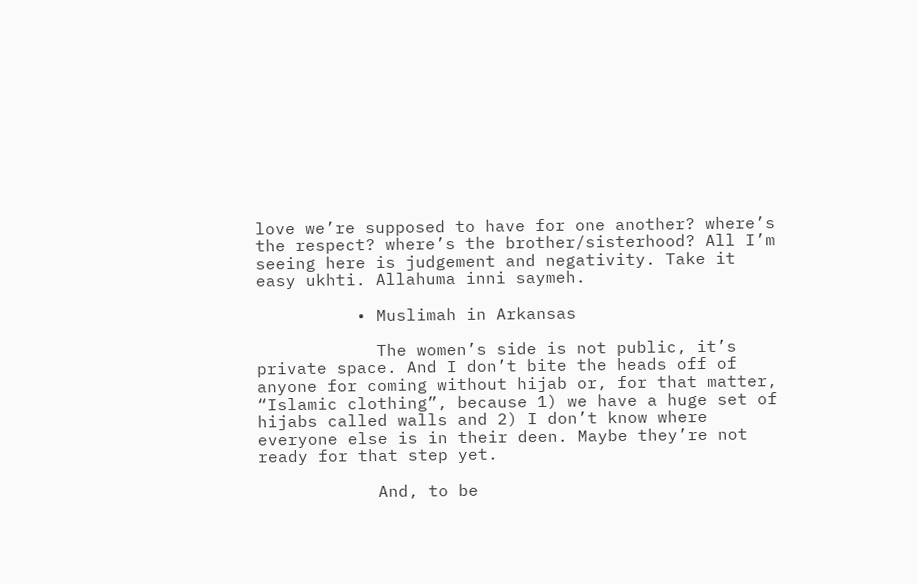love we’re supposed to have for one another? where’s the respect? where’s the brother/sisterhood? All I’m seeing here is judgement and negativity. Take it easy ukhti. Allahuma inni saymeh.

          • Muslimah in Arkansas

            The women’s side is not public, it’s private space. And I don’t bite the heads off of anyone for coming without hijab or, for that matter, “Islamic clothing”, because 1) we have a huge set of hijabs called walls and 2) I don’t know where everyone else is in their deen. Maybe they’re not ready for that step yet.

            And, to be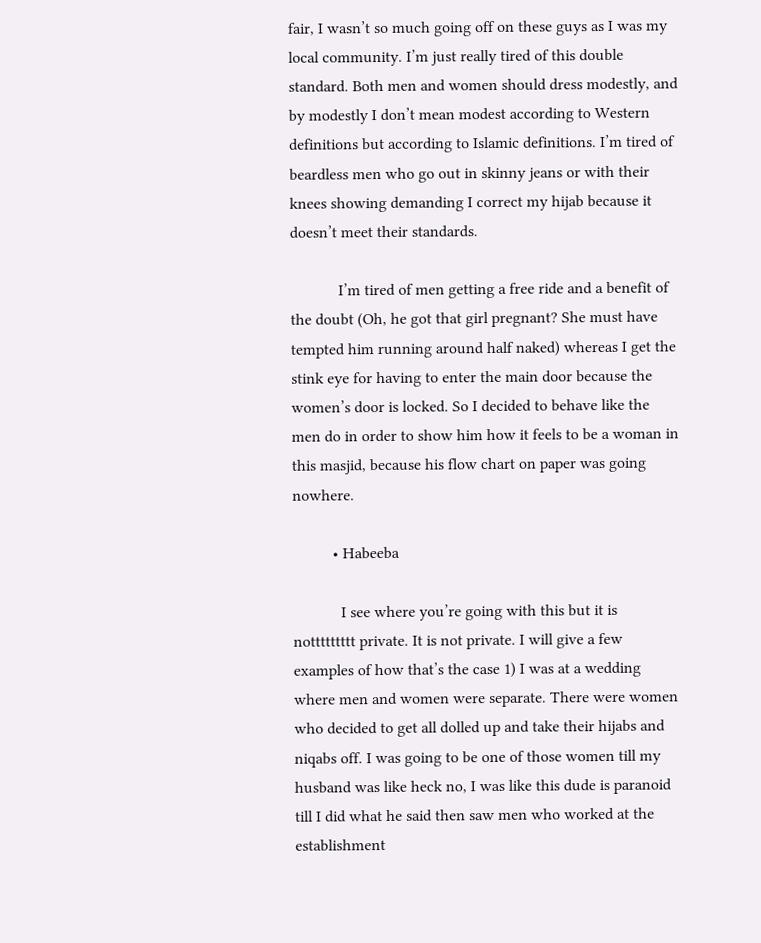fair, I wasn’t so much going off on these guys as I was my local community. I’m just really tired of this double standard. Both men and women should dress modestly, and by modestly I don’t mean modest according to Western definitions but according to Islamic definitions. I’m tired of beardless men who go out in skinny jeans or with their knees showing demanding I correct my hijab because it doesn’t meet their standards.

            I’m tired of men getting a free ride and a benefit of the doubt (Oh, he got that girl pregnant? She must have tempted him running around half naked) whereas I get the stink eye for having to enter the main door because the women’s door is locked. So I decided to behave like the men do in order to show him how it feels to be a woman in this masjid, because his flow chart on paper was going nowhere.

          • Habeeba

            I see where you’re going with this but it is nottttttttt private. It is not private. I will give a few examples of how that’s the case 1) I was at a wedding where men and women were separate. There were women who decided to get all dolled up and take their hijabs and niqabs off. I was going to be one of those women till my husband was like heck no, I was like this dude is paranoid till I did what he said then saw men who worked at the establishment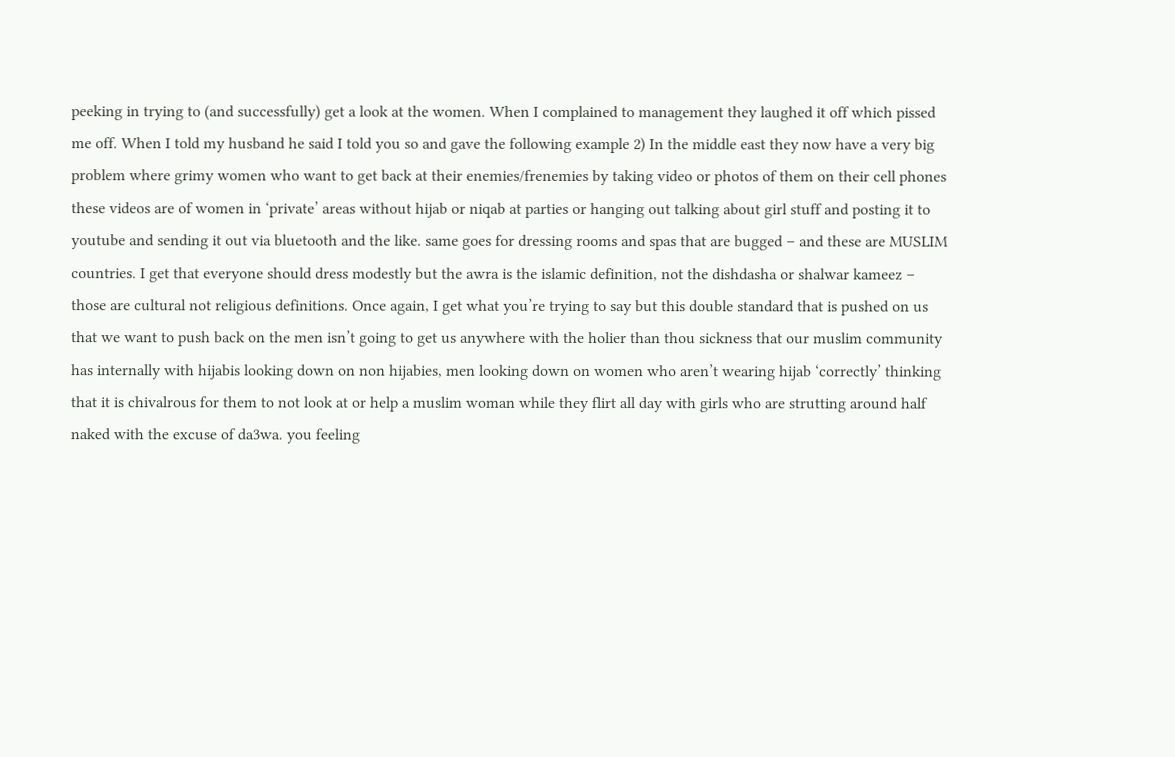peeking in trying to (and successfully) get a look at the women. When I complained to management they laughed it off which pissed me off. When I told my husband he said I told you so and gave the following example 2) In the middle east they now have a very big problem where grimy women who want to get back at their enemies/frenemies by taking video or photos of them on their cell phones these videos are of women in ‘private’ areas without hijab or niqab at parties or hanging out talking about girl stuff and posting it to youtube and sending it out via bluetooth and the like. same goes for dressing rooms and spas that are bugged – and these are MUSLIM countries. I get that everyone should dress modestly but the awra is the islamic definition, not the dishdasha or shalwar kameez – those are cultural not religious definitions. Once again, I get what you’re trying to say but this double standard that is pushed on us that we want to push back on the men isn’t going to get us anywhere with the holier than thou sickness that our muslim community has internally with hijabis looking down on non hijabies, men looking down on women who aren’t wearing hijab ‘correctly’ thinking that it is chivalrous for them to not look at or help a muslim woman while they flirt all day with girls who are strutting around half naked with the excuse of da3wa. you feeling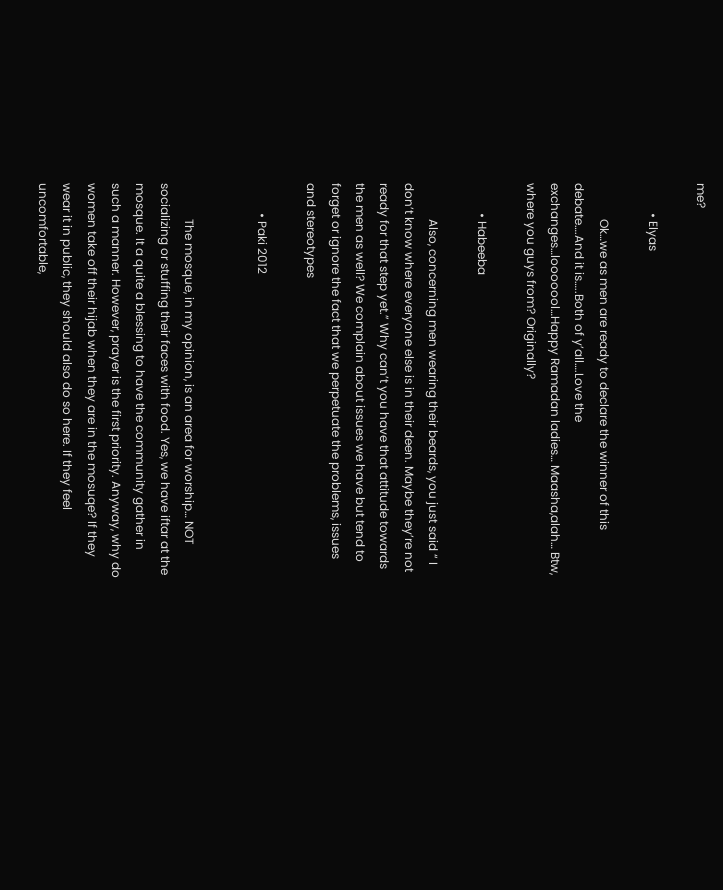me?

          • Elyas

            Ok…we as men are ready to declare the winner of this debate….And it is…..Both of y’all….Love the exchanges…looooool…Happy Ramadan ladies… Maasha,alah… Btw, where you guys from? Originally?

          • Habeeba

            Also, concerning men wearing their beards, you just said “ I don’t know where everyone else is in their deen. Maybe they’re not ready for that step yet.” Why can’t you have that attitude towards the men as well? We complain about issues we have but tend to forget or ignore the fact that we perpetuate the problems, issues and stereotypes

          • Paki 2012


            The mosque, in my opinion, is an area for worship… NOT socializing or stuffing their faces with food. Yes, we have iftar at the mosque. It a quite a blessing to have the community gather in such a manner. However, prayer is the first priority. Anyway, why do women take off their hijab when they are in the mosuqe? If they wear it in public, they should also do so here. If they feel uncomfortable,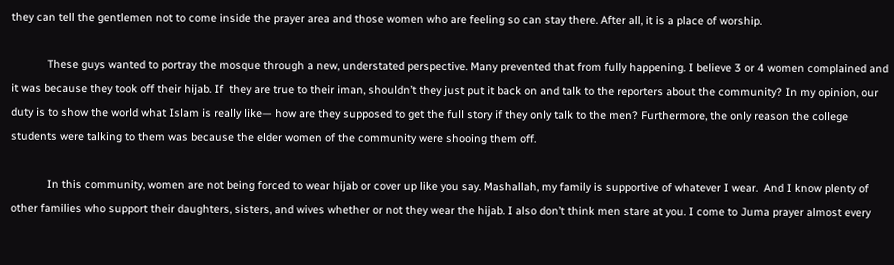they can tell the gentlemen not to come inside the prayer area and those women who are feeling so can stay there. After all, it is a place of worship.

            These guys wanted to portray the mosque through a new, understated perspective. Many prevented that from fully happening. I believe 3 or 4 women complained and it was because they took off their hijab. If  they are true to their iman, shouldn’t they just put it back on and talk to the reporters about the community? In my opinion, our duty is to show the world what Islam is really like— how are they supposed to get the full story if they only talk to the men? Furthermore, the only reason the college students were talking to them was because the elder women of the community were shooing them off.

            In this community, women are not being forced to wear hijab or cover up like you say. Mashallah, my family is supportive of whatever I wear.  And I know plenty of other families who support their daughters, sisters, and wives whether or not they wear the hijab. I also don’t think men stare at you. I come to Juma prayer almost every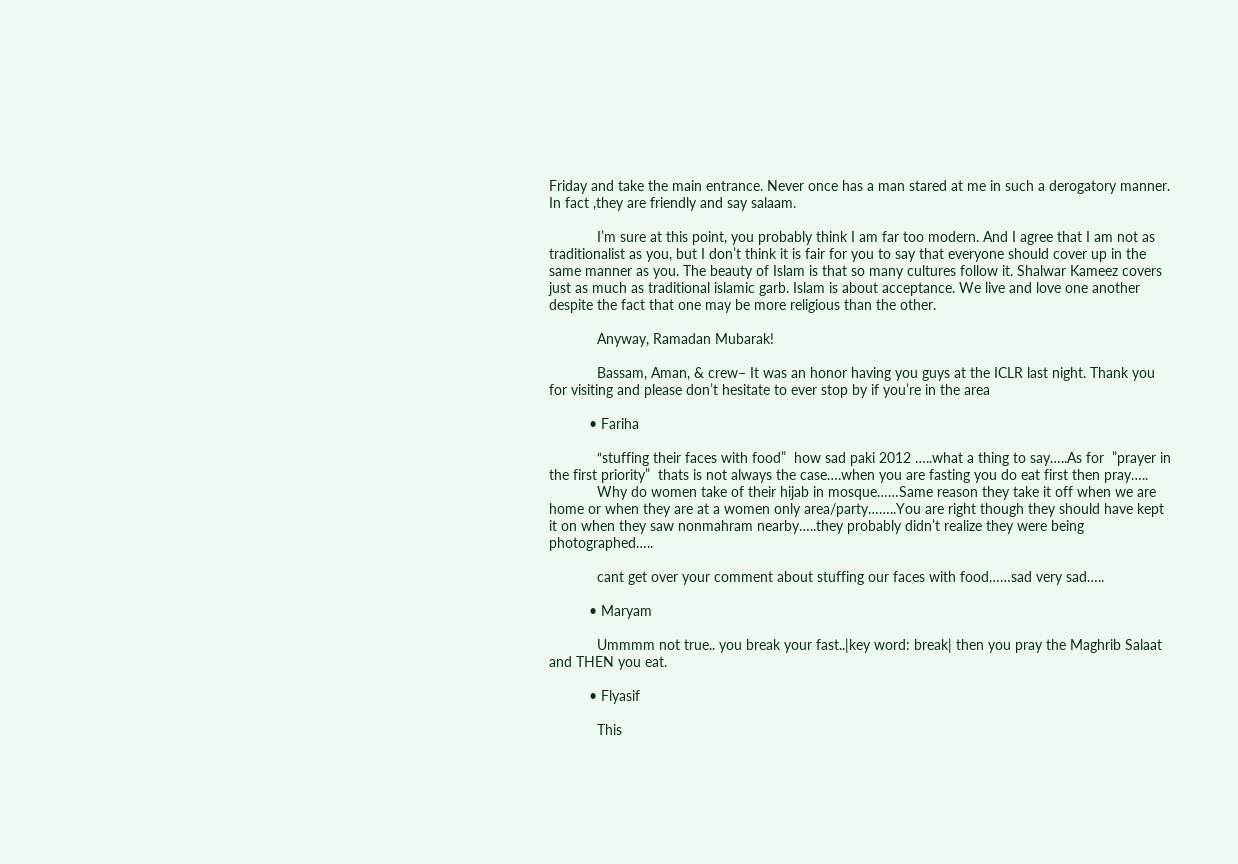Friday and take the main entrance. Never once has a man stared at me in such a derogatory manner. In fact ,they are friendly and say salaam.

            I’m sure at this point, you probably think I am far too modern. And I agree that I am not as traditionalist as you, but I don’t think it is fair for you to say that everyone should cover up in the same manner as you. The beauty of Islam is that so many cultures follow it. Shalwar Kameez covers just as much as traditional islamic garb. Islam is about acceptance. We live and love one another despite the fact that one may be more religious than the other.

            Anyway, Ramadan Mubarak!

            Bassam, Aman, & crew– It was an honor having you guys at the ICLR last night. Thank you for visiting and please don’t hesitate to ever stop by if you’re in the area

          • Fariha

            “stuffing their faces with food”  how sad paki 2012 …..what a thing to say…..As for  ”prayer in the first priority”  thats is not always the case….when you are fasting you do eat first then pray…..
            Why do women take of their hijab in mosque……Same reason they take it off when we are home or when they are at a women only area/party……..You are right though they should have kept it on when they saw nonmahram nearby…..they probably didn’t realize they were being photographed…..

            cant get over your comment about stuffing our faces with food……sad very sad…..

          • Maryam

            Ummmm not true.. you break your fast..|key word: break| then you pray the Maghrib Salaat and THEN you eat.

          • Flyasif

            This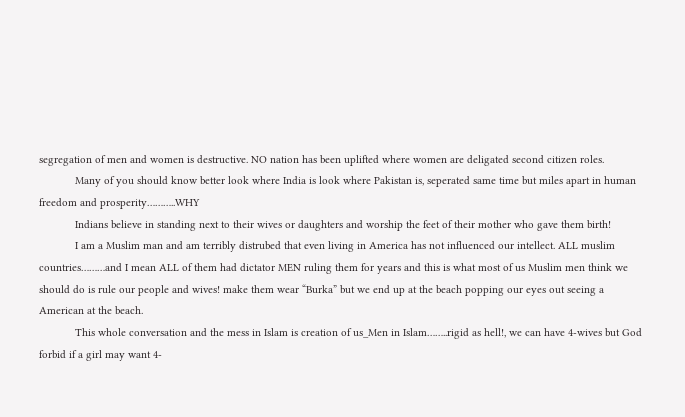segregation of men and women is destructive. NO nation has been uplifted where women are deligated second citizen roles.
            Many of you should know better look where India is look where Pakistan is, seperated same time but miles apart in human freedom and prosperity………..WHY
            Indians believe in standing next to their wives or daughters and worship the feet of their mother who gave them birth!
            I am a Muslim man and am terribly distrubed that even living in America has not influenced our intellect. ALL muslim countries………and I mean ALL of them had dictator MEN ruling them for years and this is what most of us Muslim men think we should do is rule our people and wives! make them wear “Burka” but we end up at the beach popping our eyes out seeing a American at the beach.
            This whole conversation and the mess in Islam is creation of us_Men in Islam……..rigid as hell!, we can have 4-wives but God forbid if a girl may want 4-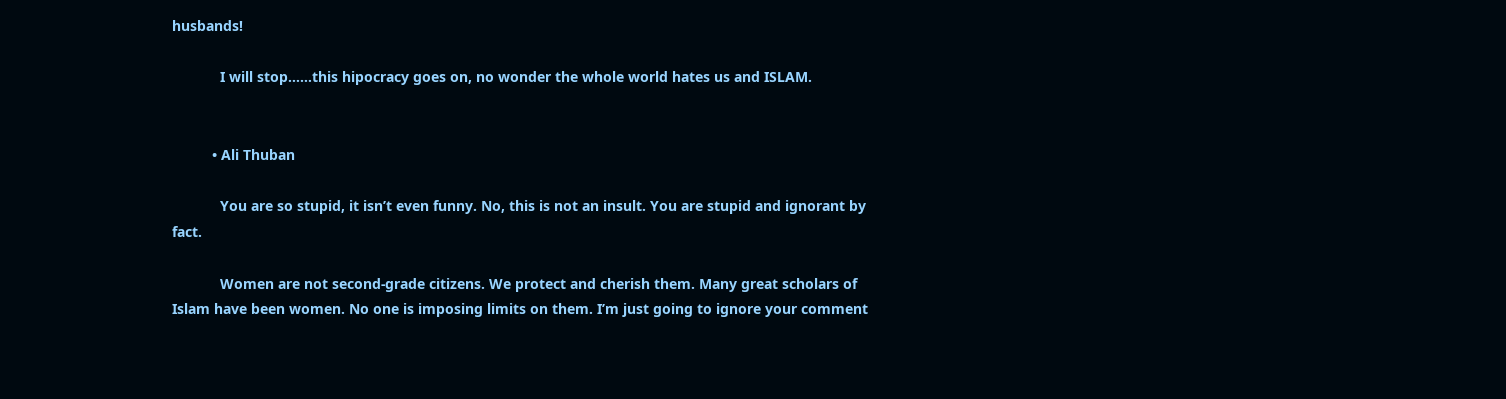husbands!

            I will stop……this hipocracy goes on, no wonder the whole world hates us and ISLAM.


          • Ali Thuban

            You are so stupid, it isn’t even funny. No, this is not an insult. You are stupid and ignorant by fact.

            Women are not second-grade citizens. We protect and cherish them. Many great scholars of Islam have been women. No one is imposing limits on them. I’m just going to ignore your comment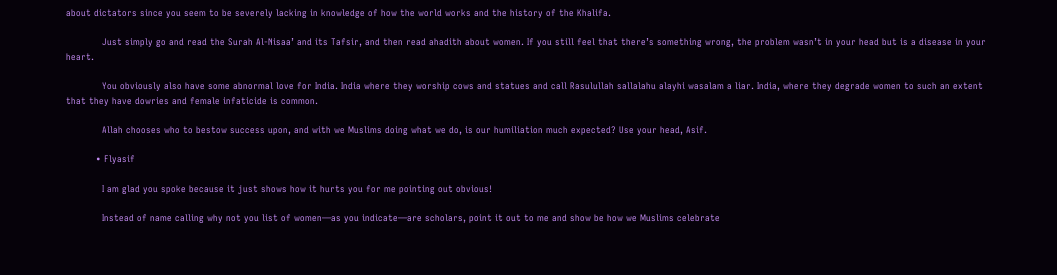about dictators since you seem to be severely lacking in knowledge of how the world works and the history of the Khalifa.

            Just simply go and read the Surah Al-Nisaa’ and its Tafsir, and then read ahadith about women. If you still feel that there’s something wrong, the problem wasn’t in your head but is a disease in your heart.

            You obviously also have some abnormal love for India. India where they worship cows and statues and call Rasulullah sallalahu alayhi wasalam a liar. India, where they degrade women to such an extent that they have dowries and female infaticide is common.

            Allah chooses who to bestow success upon, and with we Muslims doing what we do, is our humiliation much expected? Use your head, Asif.

          • Flyasif

            I am glad you spoke because it just shows how it hurts you for me pointing out obvious!

            Instead of name calling why not you list of women—as you indicate—are scholars, point it out to me and show be how we Muslims celebrate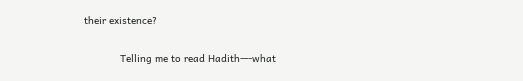their existence?

            Telling me to read Hadith—-what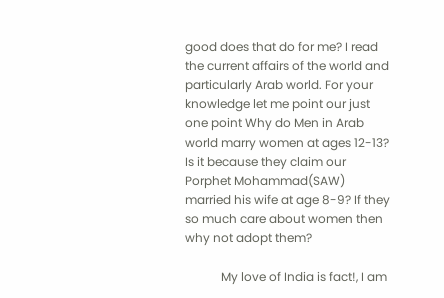good does that do for me? I read the current affairs of the world and particularly Arab world. For your knowledge let me point our just one point Why do Men in Arab world marry women at ages 12-13? Is it because they claim our Porphet Mohammad(SAW) married his wife at age 8-9? If they so much care about women then why not adopt them?

            My love of India is fact!, I am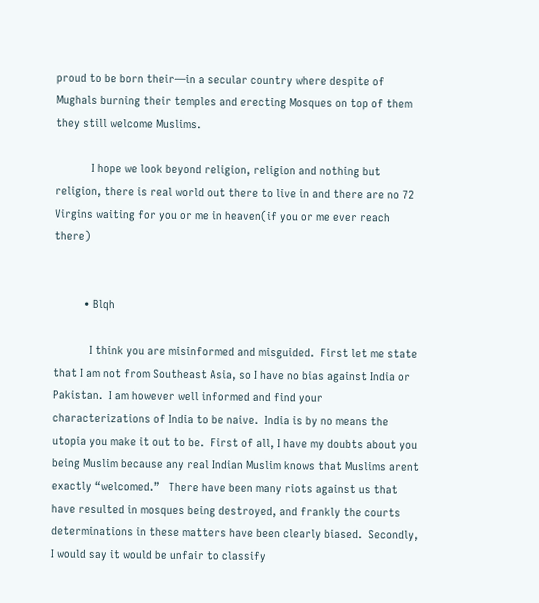proud to be born their—in a secular country where despite of Mughals burning their temples and erecting Mosques on top of them they still welcome Muslims.

            I hope we look beyond religion, religion and nothing but religion, there is real world out there to live in and there are no 72 Virgins waiting for you or me in heaven(if you or me ever reach there)


          • Blqh

            I think you are misinformed and misguided.  First let me state that I am not from Southeast Asia, so I have no bias against India or Pakistan.  I am however well informed and find your characterizations of India to be naive.  India is by no means the utopia you make it out to be.  First of all, I have my doubts about you being Muslim because any real Indian Muslim knows that Muslims arent exactly “welcomed.”   There have been many riots against us that have resulted in mosques being destroyed, and frankly the courts determinations in these matters have been clearly biased.  Secondly, I would say it would be unfair to classify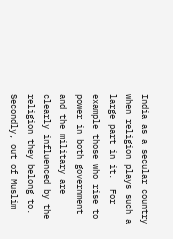India as a secular country when religion plays such a large part in it.  For example those who rise to power in both government and the military are clearly influenced by the religion they belong to.  Secondly, out of Muslim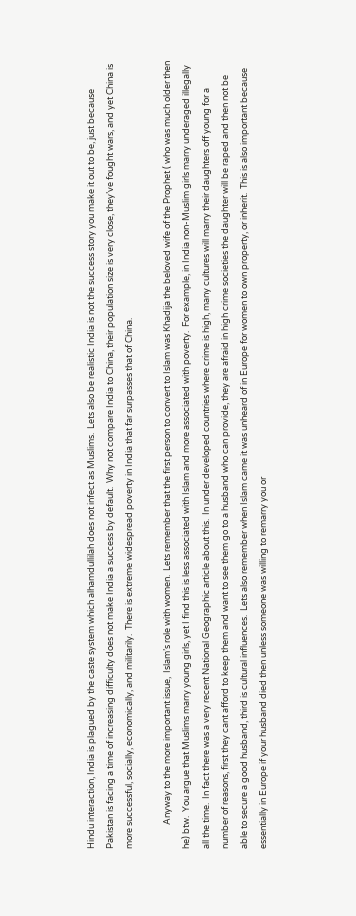Hindu interaction, India is plagued by the caste system which alhamdullilah does not infect as Muslims.  Lets also be realistic India is not the success story you make it out to be, just because Pakistan is facing a time of increasing difficulty does not make India a success by default.  Why not compare India to China, their population size is very close, they’ve fought wars, and yet China is more successful, socially, economically, and militarily.  There is extreme widespread poverty in India that far surpasses that of China.

            Anyway to the more important issue,  Islam’s role with women.  Lets remember that the first person to convert to Islam was Khadija the beloved wife of the Prophet ( who was much older then he) btw.  You argue that Muslims marry young girls, yet I find this is less associated with Islam and more associated with poverty.  For example, in India non-Muslim girls marry underaged illegally all the time.  In fact there was a very recent National Geographic article about this.  In under developed countries where crime is high, many cultures will marry their daughters off young for a number of reasons, first they cant afford to keep them and want to see them go to a husband who can provide, they are afraid in high crime societies the daughter will be raped and then not be able to secure a good husband, third is cultural influences.  Lets also remember when Islam came it was unheard of in Europe for women to own property, or inherit.  This is also important because essentially in Europe if your husband died then unless someone was willing to remarry you or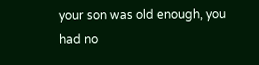your son was old enough, you had no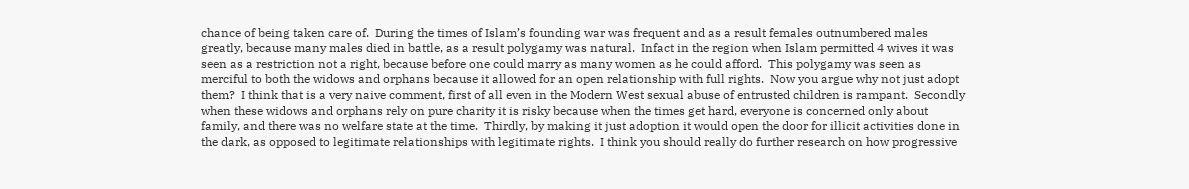chance of being taken care of.  During the times of Islam’s founding war was frequent and as a result females outnumbered males greatly, because many males died in battle, as a result polygamy was natural.  Infact in the region when Islam permitted 4 wives it was seen as a restriction not a right, because before one could marry as many women as he could afford.  This polygamy was seen as merciful to both the widows and orphans because it allowed for an open relationship with full rights.  Now you argue why not just adopt them?  I think that is a very naive comment, first of all even in the Modern West sexual abuse of entrusted children is rampant.  Secondly when these widows and orphans rely on pure charity it is risky because when the times get hard, everyone is concerned only about family, and there was no welfare state at the time.  Thirdly, by making it just adoption it would open the door for illicit activities done in the dark, as opposed to legitimate relationships with legitimate rights.  I think you should really do further research on how progressive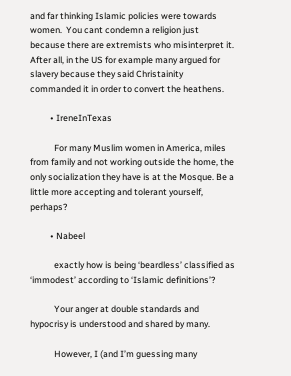and far thinking Islamic policies were towards women.  You cant condemn a religion just because there are extremists who misinterpret it.  After all, in the US for example many argued for slavery because they said Christainity commanded it in order to convert the heathens.

          • IreneInTexas

            For many Muslim women in America, miles from family and not working outside the home, the only socialization they have is at the Mosque. Be a little more accepting and tolerant yourself, perhaps?

          • Nabeel

            exactly how is being ‘beardless’ classified as ‘immodest’ according to ‘Islamic definitions’?

            Your anger at double standards and hypocrisy is understood and shared by many.

            However, I (and I’m guessing many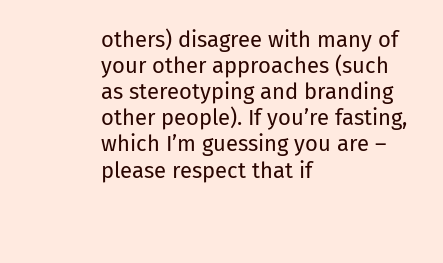others) disagree with many of your other approaches (such as stereotyping and branding other people). If you’re fasting, which I’m guessing you are – please respect that if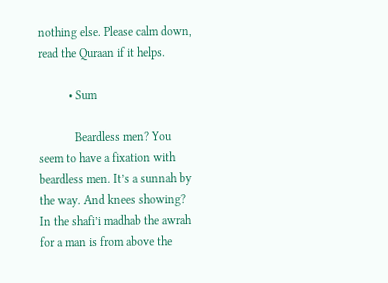nothing else. Please calm down, read the Quraan if it helps.

          • Sum

            Beardless men? You seem to have a fixation with beardless men. It’s a sunnah by the way. And knees showing? In the shafi’i madhab the awrah for a man is from above the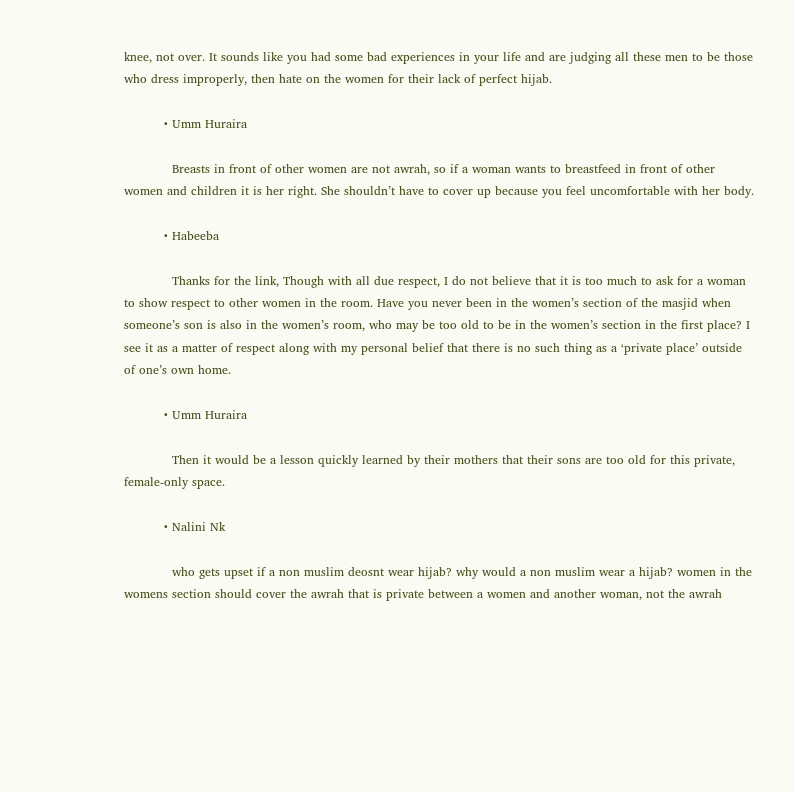knee, not over. It sounds like you had some bad experiences in your life and are judging all these men to be those who dress improperly, then hate on the women for their lack of perfect hijab.

          • Umm Huraira

            Breasts in front of other women are not awrah, so if a woman wants to breastfeed in front of other women and children it is her right. She shouldn’t have to cover up because you feel uncomfortable with her body.

          • Habeeba

            Thanks for the link, Though with all due respect, I do not believe that it is too much to ask for a woman to show respect to other women in the room. Have you never been in the women’s section of the masjid when someone’s son is also in the women’s room, who may be too old to be in the women’s section in the first place? I see it as a matter of respect along with my personal belief that there is no such thing as a ‘private place’ outside of one’s own home.

          • Umm Huraira

            Then it would be a lesson quickly learned by their mothers that their sons are too old for this private, female-only space.

          • Nalini Nk

            who gets upset if a non muslim deosnt wear hijab? why would a non muslim wear a hijab? women in the womens section should cover the awrah that is private between a women and another woman, not the awrah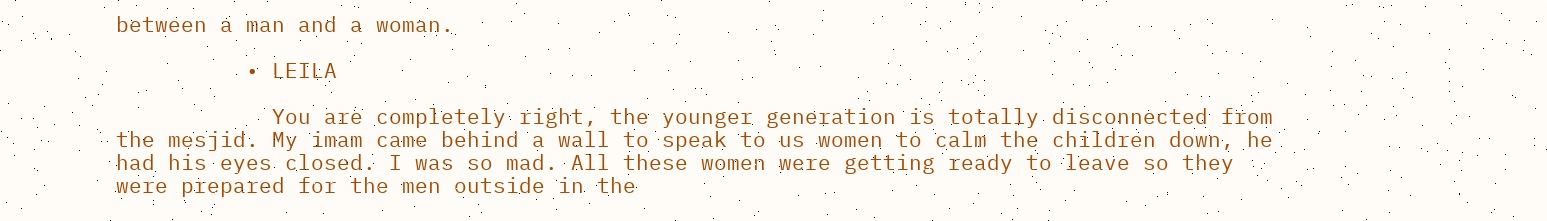between a man and a woman.

          • LEILA

            You are completely right, the younger generation is totally disconnected from the mesjid. My imam came behind a wall to speak to us women to calm the children down, he had his eyes closed. I was so mad. All these women were getting ready to leave so they were prepared for the men outside in the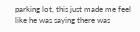parking lot, this just made me feel like he was saying there was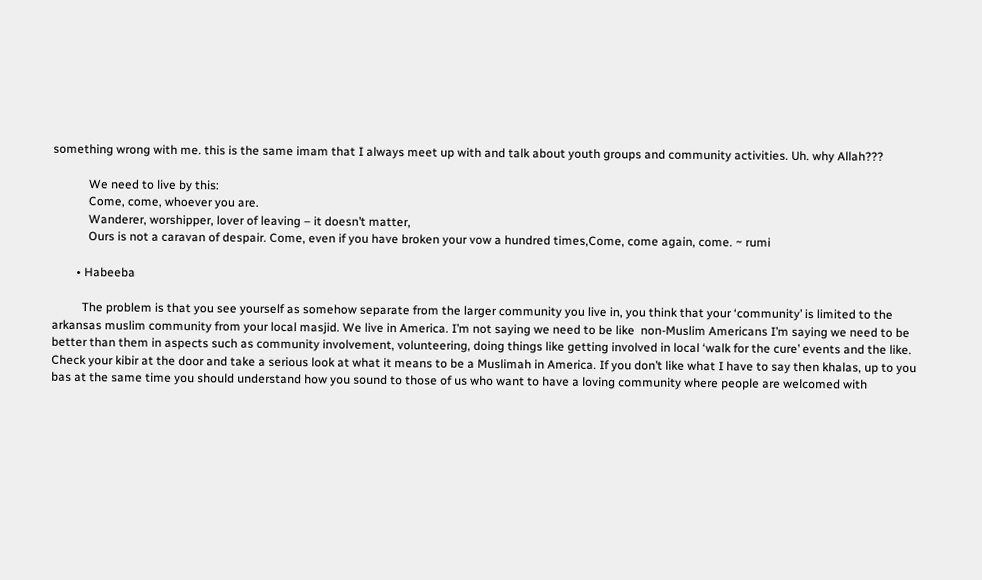something wrong with me. this is the same imam that I always meet up with and talk about youth groups and community activities. Uh. why Allah???

            We need to live by this:
            Come, come, whoever you are.
            Wanderer, worshipper, lover of leaving – it doesn’t matter,
            Ours is not a caravan of despair. Come, even if you have broken your vow a hundred times,Come, come again, come. ~ rumi

        • Habeeba

          The problem is that you see yourself as somehow separate from the larger community you live in, you think that your ‘community’ is limited to the arkansas muslim community from your local masjid. We live in America. I’m not saying we need to be like  non-Muslim Americans I’m saying we need to be better than them in aspects such as community involvement, volunteering, doing things like getting involved in local ‘walk for the cure’ events and the like. Check your kibir at the door and take a serious look at what it means to be a Muslimah in America. If you don’t like what I have to say then khalas, up to you bas at the same time you should understand how you sound to those of us who want to have a loving community where people are welcomed with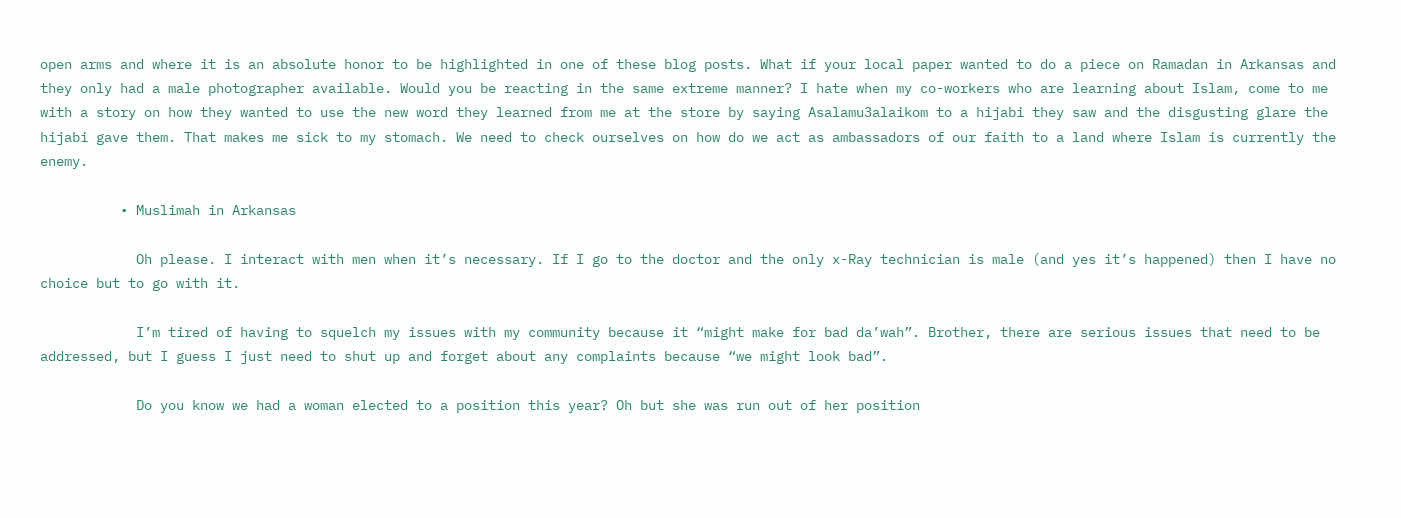open arms and where it is an absolute honor to be highlighted in one of these blog posts. What if your local paper wanted to do a piece on Ramadan in Arkansas and they only had a male photographer available. Would you be reacting in the same extreme manner? I hate when my co-workers who are learning about Islam, come to me with a story on how they wanted to use the new word they learned from me at the store by saying Asalamu3alaikom to a hijabi they saw and the disgusting glare the hijabi gave them. That makes me sick to my stomach. We need to check ourselves on how do we act as ambassadors of our faith to a land where Islam is currently the enemy.

          • Muslimah in Arkansas

            Oh please. I interact with men when it’s necessary. If I go to the doctor and the only x-Ray technician is male (and yes it’s happened) then I have no choice but to go with it.

            I’m tired of having to squelch my issues with my community because it “might make for bad da’wah”. Brother, there are serious issues that need to be addressed, but I guess I just need to shut up and forget about any complaints because “we might look bad”.

            Do you know we had a woman elected to a position this year? Oh but she was run out of her position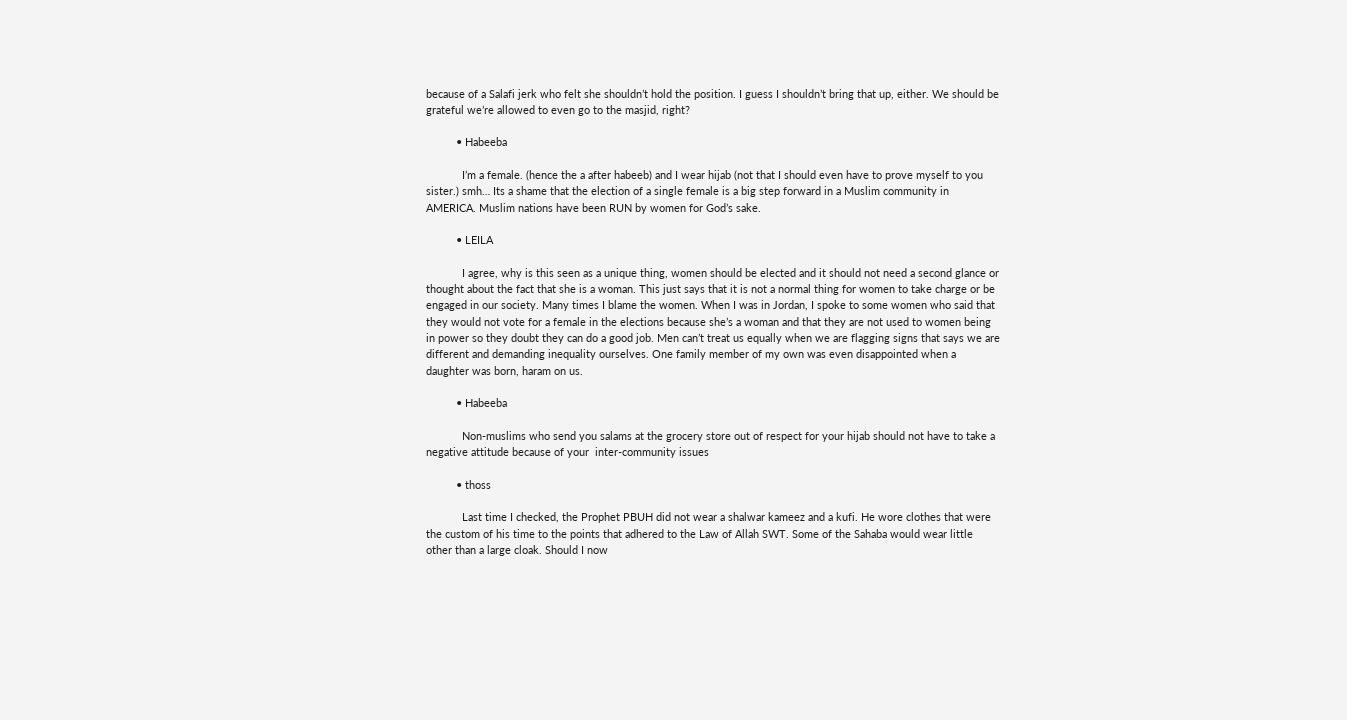because of a Salafi jerk who felt she shouldn’t hold the position. I guess I shouldn’t bring that up, either. We should be grateful we’re allowed to even go to the masjid, right?

          • Habeeba

            I’m a female. (hence the a after habeeb) and I wear hijab (not that I should even have to prove myself to you sister.) smh… Its a shame that the election of a single female is a big step forward in a Muslim community in AMERICA. Muslim nations have been RUN by women for God’s sake.

          • LEILA

            I agree, why is this seen as a unique thing, women should be elected and it should not need a second glance or thought about the fact that she is a woman. This just says that it is not a normal thing for women to take charge or be engaged in our society. Many times I blame the women. When I was in Jordan, I spoke to some women who said that they would not vote for a female in the elections because she’s a woman and that they are not used to women being in power so they doubt they can do a good job. Men can’t treat us equally when we are flagging signs that says we are different and demanding inequality ourselves. One family member of my own was even disappointed when a daughter was born, haram on us.

          • Habeeba

            Non-muslims who send you salams at the grocery store out of respect for your hijab should not have to take a negative attitude because of your  inter-community issues

          • thoss

            Last time I checked, the Prophet PBUH did not wear a shalwar kameez and a kufi. He wore clothes that were the custom of his time to the points that adhered to the Law of Allah SWT. Some of the Sahaba would wear little other than a large cloak. Should I now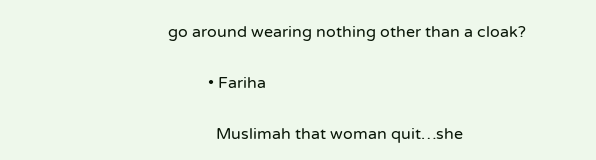go around wearing nothing other than a cloak?

          • Fariha

            Muslimah that woman quit…she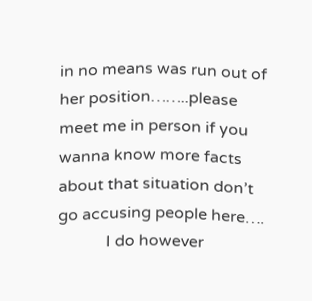in no means was run out of her position……..please meet me in person if you wanna know more facts about that situation don’t go accusing people here….
            I do however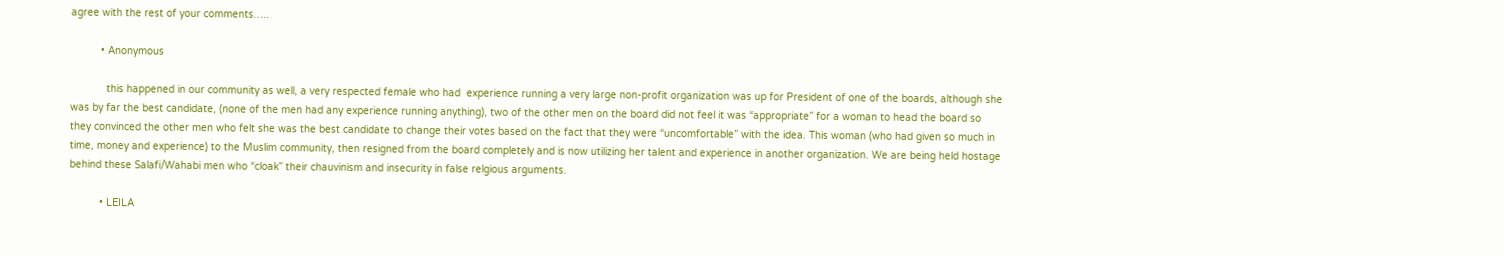agree with the rest of your comments…..

          • Anonymous

            this happened in our community as well, a very respected female who had  experience running a very large non-profit organization was up for President of one of the boards, although she was by far the best candidate, (none of the men had any experience running anything), two of the other men on the board did not feel it was “appropriate” for a woman to head the board so they convinced the other men who felt she was the best candidate to change their votes based on the fact that they were “uncomfortable” with the idea. This woman (who had given so much in time, money and experience) to the Muslim community, then resigned from the board completely and is now utilizing her talent and experience in another organization. We are being held hostage behind these Salafi/Wahabi men who “cloak” their chauvinism and insecurity in false relgious arguments.

          • LEILA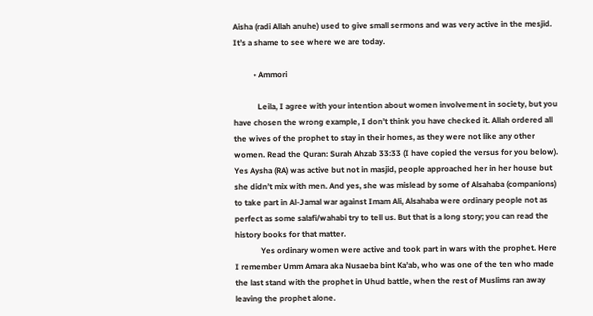Aisha (radi Allah anuhe) used to give small sermons and was very active in the mesjid. It’s a shame to see where we are today.

          • Ammori

            Leila, I agree with your intention about women involvement in society, but you have chosen the wrong example, I don’t think you have checked it. Allah ordered all the wives of the prophet to stay in their homes, as they were not like any other women. Read the Quran: Surah Ahzab 33:33 (I have copied the versus for you below). Yes Aysha (RA) was active but not in masjid, people approached her in her house but she didn’t mix with men. And yes, she was mislead by some of Alsahaba (companions) to take part in Al-Jamal war against Imam Ali, Alsahaba were ordinary people not as perfect as some salafi/wahabi try to tell us. But that is a long story; you can read the history books for that matter.
             Yes ordinary women were active and took part in wars with the prophet. Here I remember Umm Amara aka Nusaeba bint Ka’ab, who was one of the ten who made the last stand with the prophet in Uhud battle, when the rest of Muslims ran away leaving the prophet alone.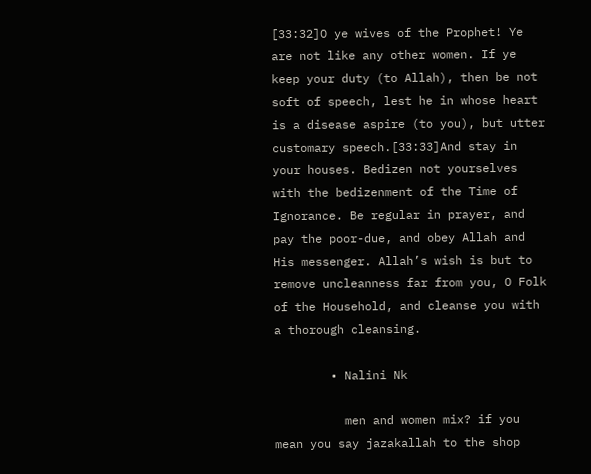[33:32]O ye wives of the Prophet! Ye are not like any other women. If ye keep your duty (to Allah), then be not soft of speech, lest he in whose heart is a disease aspire (to you), but utter customary speech.[33:33]And stay in your houses. Bedizen not yourselves with the bedizenment of the Time of Ignorance. Be regular in prayer, and pay the poor-due, and obey Allah and His messenger. Allah’s wish is but to remove uncleanness far from you, O Folk of the Household, and cleanse you with a thorough cleansing.

        • Nalini Nk

          men and women mix? if you mean you say jazakallah to the shop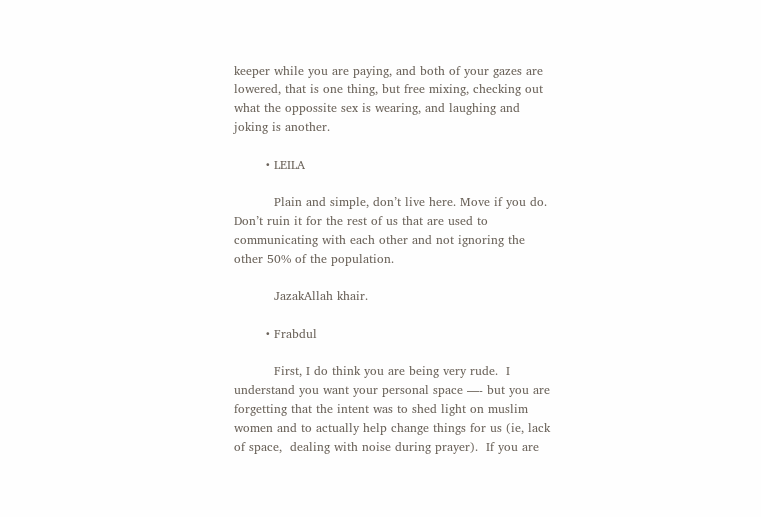keeper while you are paying, and both of your gazes are lowered, that is one thing, but free mixing, checking out what the oppossite sex is wearing, and laughing and joking is another.

        • LEILA

          Plain and simple, don’t live here. Move if you do. Don’t ruin it for the rest of us that are used to communicating with each other and not ignoring the other 50% of the population.

          JazakAllah khair.

        • Frabdul

          First, I do think you are being very rude.  I understand you want your personal space —- but you are forgetting that the intent was to shed light on muslim women and to actually help change things for us (ie, lack of space,  dealing with noise during prayer).  If you are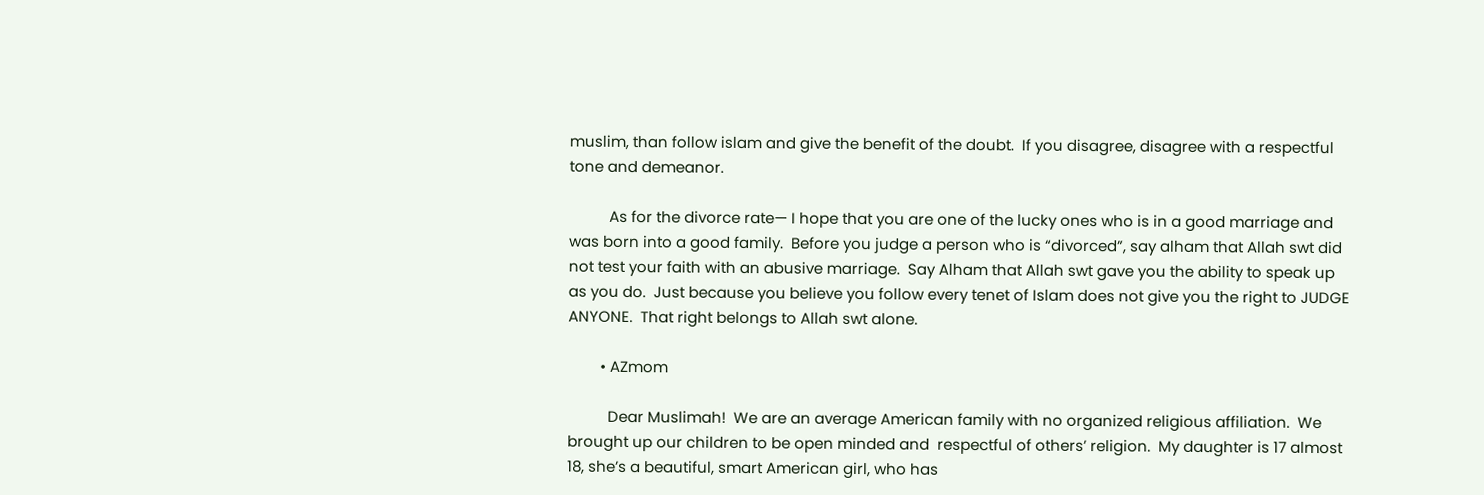muslim, than follow islam and give the benefit of the doubt.  If you disagree, disagree with a respectful tone and demeanor.

          As for the divorce rate— I hope that you are one of the lucky ones who is in a good marriage and was born into a good family.  Before you judge a person who is “divorced”, say alham that Allah swt did not test your faith with an abusive marriage.  Say Alham that Allah swt gave you the ability to speak up as you do.  Just because you believe you follow every tenet of Islam does not give you the right to JUDGE ANYONE.  That right belongs to Allah swt alone.

        • AZmom

          Dear Muslimah!  We are an average American family with no organized religious affiliation.  We brought up our children to be open minded and  respectful of others’ religion.  My daughter is 17 almost 18, she’s a beautiful, smart American girl, who has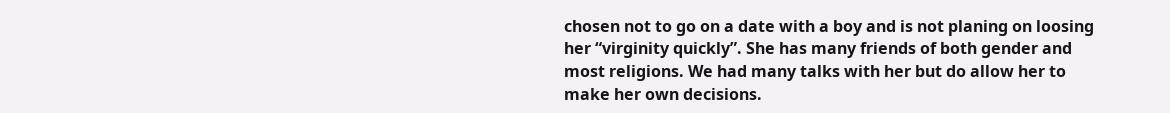chosen not to go on a date with a boy and is not planing on loosing her “virginity quickly”. She has many friends of both gender and most religions. We had many talks with her but do allow her to make her own decisions.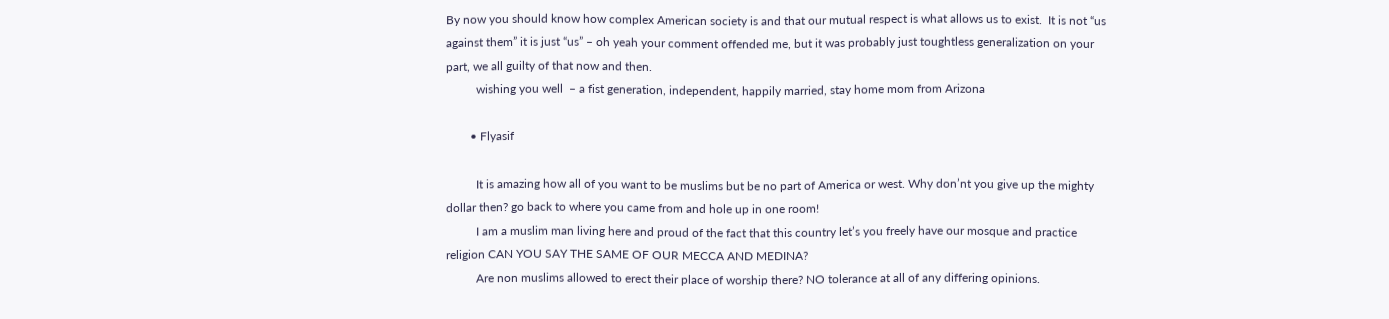By now you should know how complex American society is and that our mutual respect is what allows us to exist.  It is not “us against them” it is just “us” – oh yeah your comment offended me, but it was probably just toughtless generalization on your part, we all guilty of that now and then.
          wishing you well  – a fist generation, independent, happily married, stay home mom from Arizona

        • Flyasif

          It is amazing how all of you want to be muslims but be no part of America or west. Why don’nt you give up the mighty dollar then? go back to where you came from and hole up in one room!
          I am a muslim man living here and proud of the fact that this country let’s you freely have our mosque and practice religion CAN YOU SAY THE SAME OF OUR MECCA AND MEDINA?
          Are non muslims allowed to erect their place of worship there? NO tolerance at all of any differing opinions.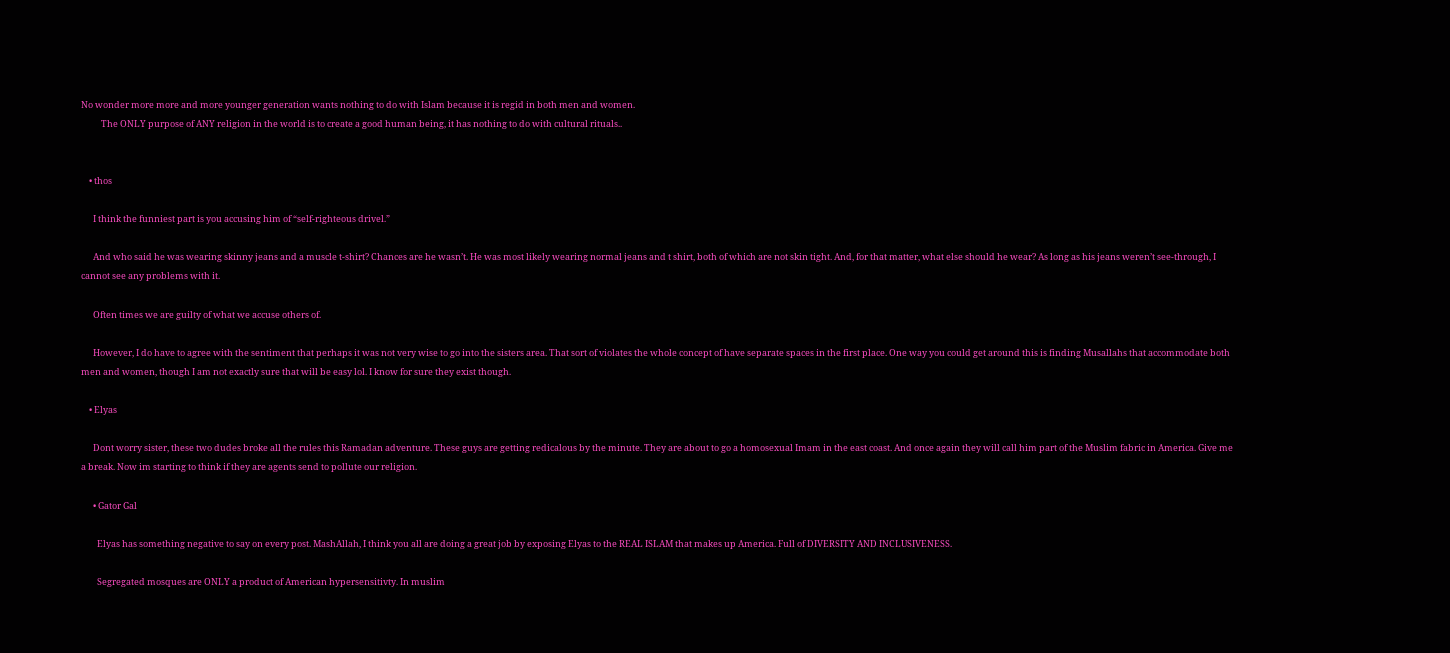No wonder more more and more younger generation wants nothing to do with Islam because it is regid in both men and women.
          The ONLY purpose of ANY religion in the world is to create a good human being, it has nothing to do with cultural rituals..


    • thos

      I think the funniest part is you accusing him of “self-righteous drivel.”

      And who said he was wearing skinny jeans and a muscle t-shirt? Chances are he wasn’t. He was most likely wearing normal jeans and t shirt, both of which are not skin tight. And, for that matter, what else should he wear? As long as his jeans weren’t see-through, I cannot see any problems with it.

      Often times we are guilty of what we accuse others of.

      However, I do have to agree with the sentiment that perhaps it was not very wise to go into the sisters area. That sort of violates the whole concept of have separate spaces in the first place. One way you could get around this is finding Musallahs that accommodate both men and women, though I am not exactly sure that will be easy lol. I know for sure they exist though.

    • Elyas

      Dont worry sister, these two dudes broke all the rules this Ramadan adventure. These guys are getting redicalous by the minute. They are about to go a homosexual Imam in the east coast. And once again they will call him part of the Muslim fabric in America. Give me a break. Now im starting to think if they are agents send to pollute our religion.

      • Gator Gal

        Elyas has something negative to say on every post. MashAllah, I think you all are doing a great job by exposing Elyas to the REAL ISLAM that makes up America. Full of DIVERSITY AND INCLUSIVENESS.

        Segregated mosques are ONLY a product of American hypersensitivty. In muslim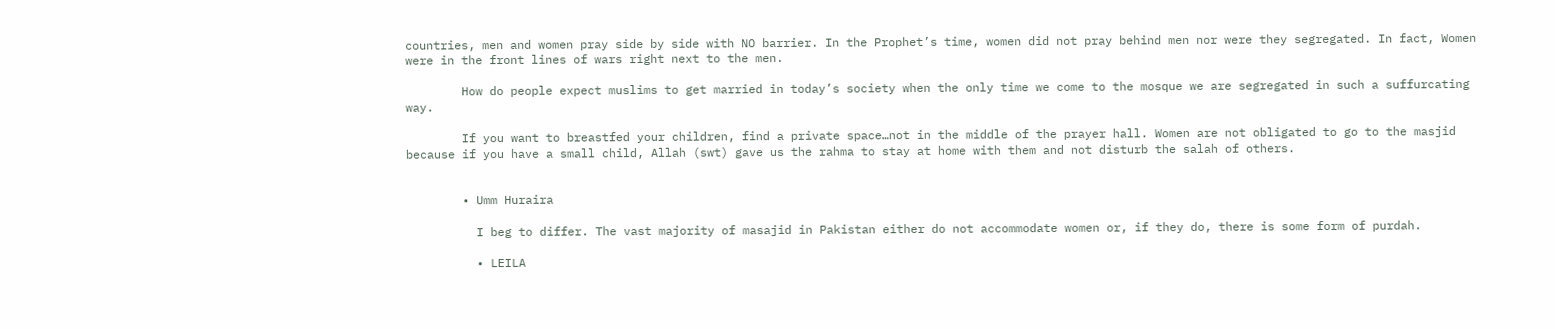countries, men and women pray side by side with NO barrier. In the Prophet’s time, women did not pray behind men nor were they segregated. In fact, Women were in the front lines of wars right next to the men.

        How do people expect muslims to get married in today’s society when the only time we come to the mosque we are segregated in such a suffurcating way.

        If you want to breastfed your children, find a private space…not in the middle of the prayer hall. Women are not obligated to go to the masjid because if you have a small child, Allah (swt) gave us the rahma to stay at home with them and not disturb the salah of others.


        • Umm Huraira

          I beg to differ. The vast majority of masajid in Pakistan either do not accommodate women or, if they do, there is some form of purdah.

          • LEILA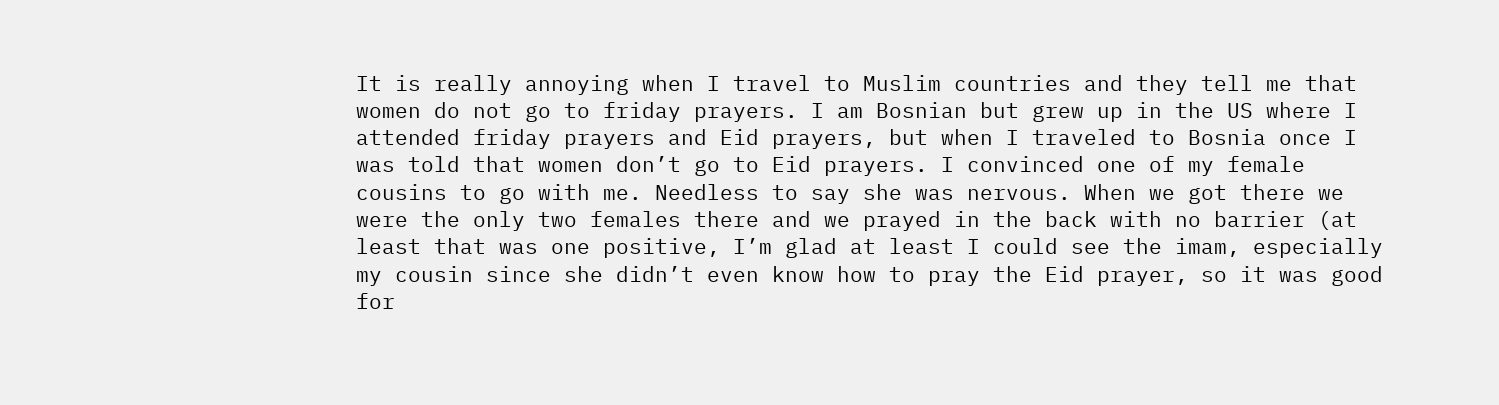It is really annoying when I travel to Muslim countries and they tell me that women do not go to friday prayers. I am Bosnian but grew up in the US where I attended friday prayers and Eid prayers, but when I traveled to Bosnia once I was told that women don’t go to Eid prayers. I convinced one of my female cousins to go with me. Needless to say she was nervous. When we got there we were the only two females there and we prayed in the back with no barrier (at least that was one positive, I’m glad at least I could see the imam, especially my cousin since she didn’t even know how to pray the Eid prayer, so it was good for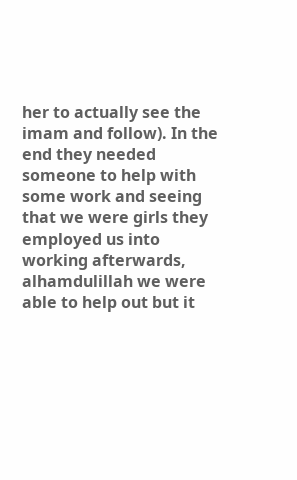her to actually see the imam and follow). In the end they needed someone to help with some work and seeing that we were girls they employed us into working afterwards, alhamdulillah we were able to help out but it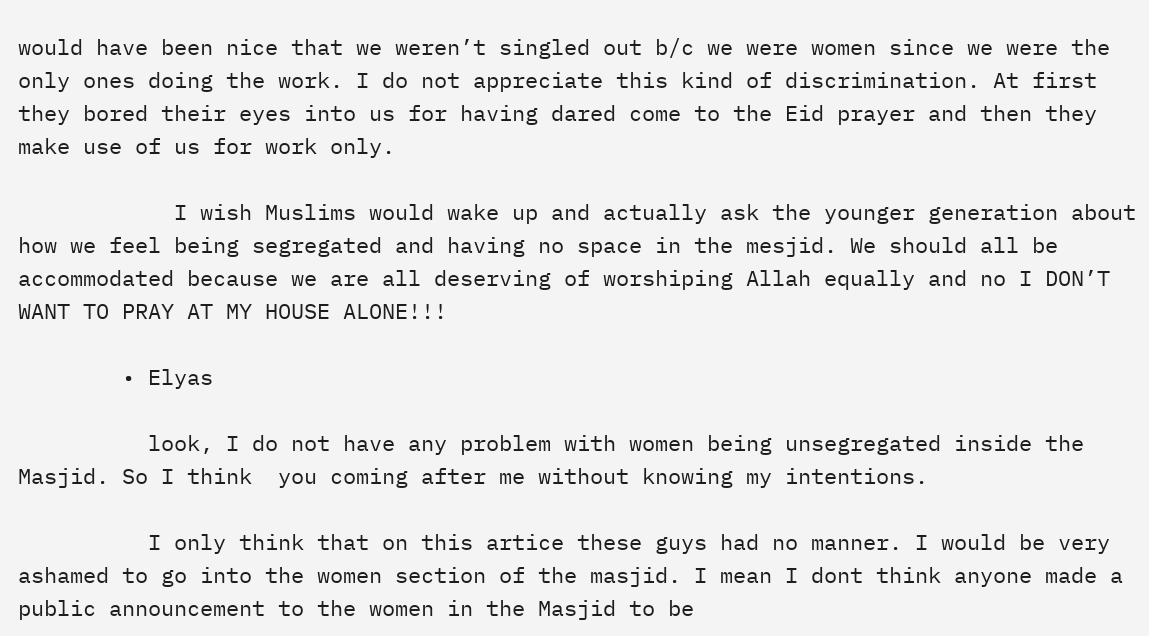would have been nice that we weren’t singled out b/c we were women since we were the only ones doing the work. I do not appreciate this kind of discrimination. At first they bored their eyes into us for having dared come to the Eid prayer and then they make use of us for work only.

            I wish Muslims would wake up and actually ask the younger generation about how we feel being segregated and having no space in the mesjid. We should all be accommodated because we are all deserving of worshiping Allah equally and no I DON’T WANT TO PRAY AT MY HOUSE ALONE!!!

        • Elyas

          look, I do not have any problem with women being unsegregated inside the Masjid. So I think  you coming after me without knowing my intentions.

          I only think that on this artice these guys had no manner. I would be very ashamed to go into the women section of the masjid. I mean I dont think anyone made a public announcement to the women in the Masjid to be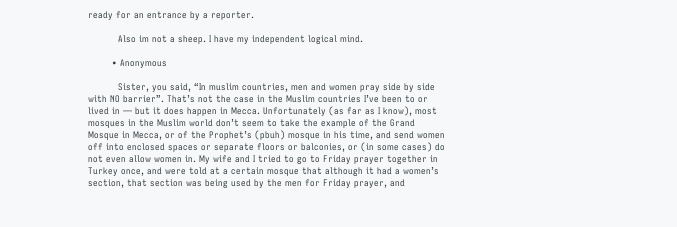ready for an entrance by a reporter.

          Also im not a sheep. I have my independent logical mind.

        • Anonymous

          Sister, you said, “In muslim countries, men and women pray side by side with NO barrier”. That’s not the case in the Muslim countries I’ve been to or lived in — but it does happen in Mecca. Unfortunately (as far as I know), most mosques in the Muslim world don’t seem to take the example of the Grand Mosque in Mecca, or of the Prophet’s (pbuh) mosque in his time, and send women off into enclosed spaces or separate floors or balconies, or (in some cases) do not even allow women in. My wife and I tried to go to Friday prayer together in Turkey once, and were told at a certain mosque that although it had a women’s section, that section was being used by the men for Friday prayer, and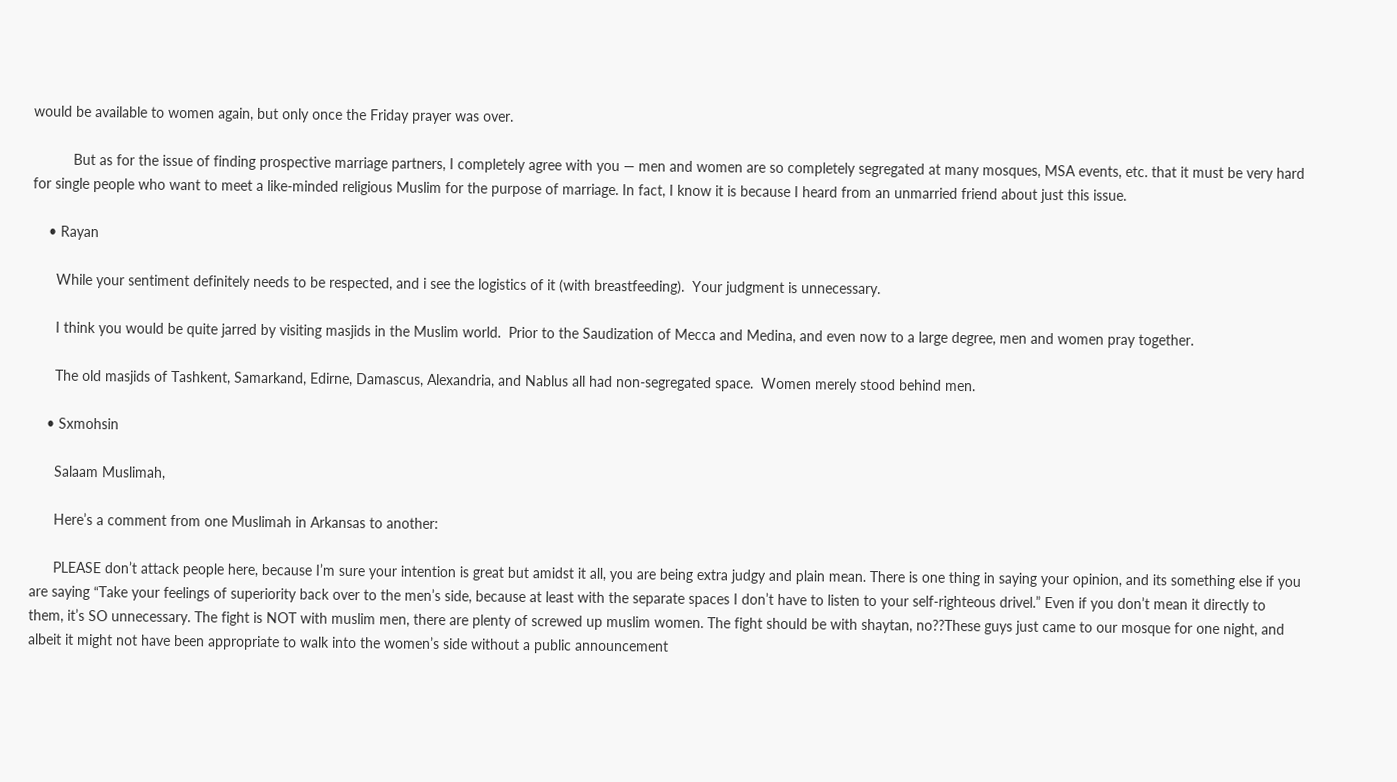would be available to women again, but only once the Friday prayer was over.

          But as for the issue of finding prospective marriage partners, I completely agree with you — men and women are so completely segregated at many mosques, MSA events, etc. that it must be very hard for single people who want to meet a like-minded religious Muslim for the purpose of marriage. In fact, I know it is because I heard from an unmarried friend about just this issue.

    • Rayan

      While your sentiment definitely needs to be respected, and i see the logistics of it (with breastfeeding).  Your judgment is unnecessary.

      I think you would be quite jarred by visiting masjids in the Muslim world.  Prior to the Saudization of Mecca and Medina, and even now to a large degree, men and women pray together.

      The old masjids of Tashkent, Samarkand, Edirne, Damascus, Alexandria, and Nablus all had non-segregated space.  Women merely stood behind men.

    • Sxmohsin

      Salaam Muslimah,

      Here’s a comment from one Muslimah in Arkansas to another:

      PLEASE don’t attack people here, because I’m sure your intention is great but amidst it all, you are being extra judgy and plain mean. There is one thing in saying your opinion, and its something else if you are saying “Take your feelings of superiority back over to the men’s side, because at least with the separate spaces I don’t have to listen to your self-righteous drivel.” Even if you don’t mean it directly to them, it’s SO unnecessary. The fight is NOT with muslim men, there are plenty of screwed up muslim women. The fight should be with shaytan, no??These guys just came to our mosque for one night, and albeit it might not have been appropriate to walk into the women’s side without a public announcement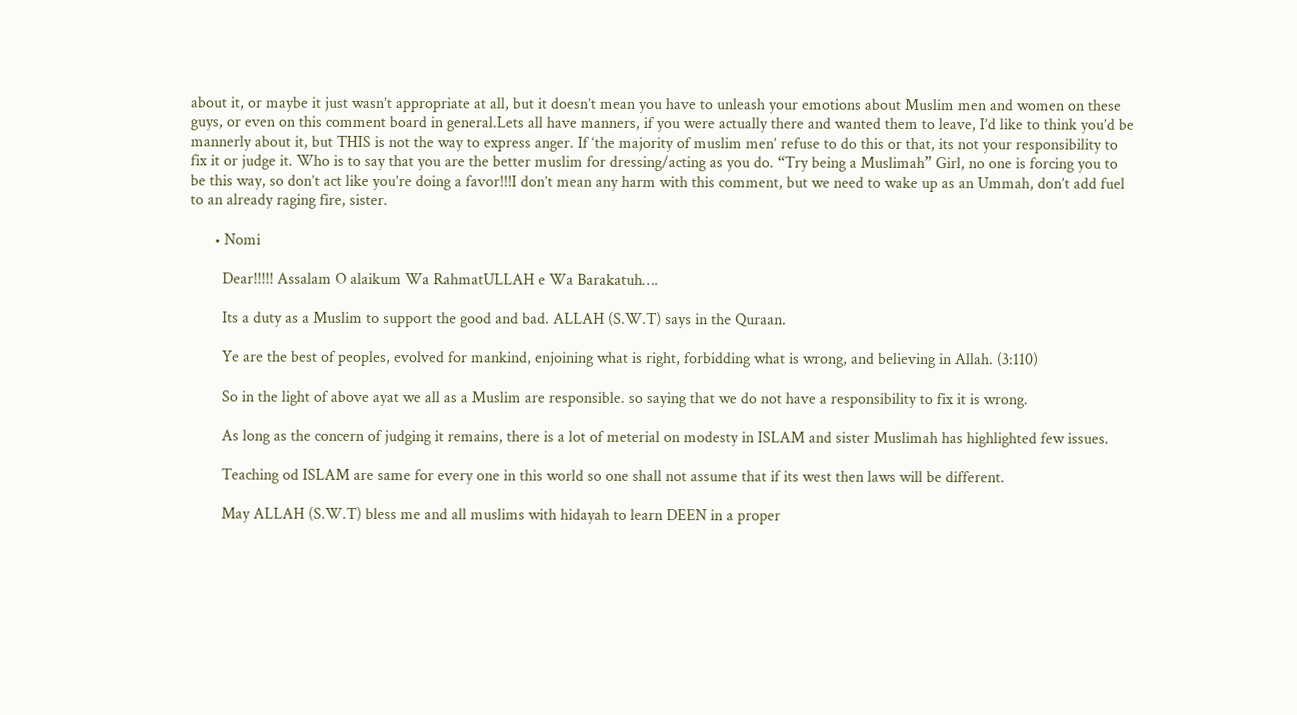about it, or maybe it just wasn’t appropriate at all, but it doesn’t mean you have to unleash your emotions about Muslim men and women on these guys, or even on this comment board in general.Lets all have manners, if you were actually there and wanted them to leave, I’d like to think you’d be mannerly about it, but THIS is not the way to express anger. If ‘the majority of muslim men’ refuse to do this or that, its not your responsibility to fix it or judge it. Who is to say that you are the better muslim for dressing/acting as you do. “Try being a Muslimah” Girl, no one is forcing you to be this way, so don’t act like you’re doing a favor!!!I don’t mean any harm with this comment, but we need to wake up as an Ummah, don’t add fuel to an already raging fire, sister.

      • Nomi

        Dear!!!!! Assalam O alaikum Wa RahmatULLAH e Wa Barakatuh….

        Its a duty as a Muslim to support the good and bad. ALLAH (S.W.T) says in the Quraan.

        Ye are the best of peoples, evolved for mankind, enjoining what is right, forbidding what is wrong, and believing in Allah. (3:110)

        So in the light of above ayat we all as a Muslim are responsible. so saying that we do not have a responsibility to fix it is wrong.

        As long as the concern of judging it remains, there is a lot of meterial on modesty in ISLAM and sister Muslimah has highlighted few issues.

        Teaching od ISLAM are same for every one in this world so one shall not assume that if its west then laws will be different.

        May ALLAH (S.W.T) bless me and all muslims with hidayah to learn DEEN in a proper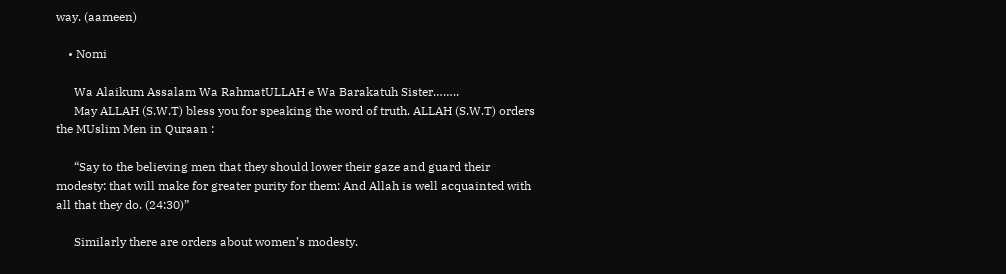way. (aameen)

    • Nomi

      Wa Alaikum Assalam Wa RahmatULLAH e Wa Barakatuh Sister……..
      May ALLAH (S.W.T) bless you for speaking the word of truth. ALLAH (S.W.T) orders the MUslim Men in Quraan :

      “Say to the believing men that they should lower their gaze and guard their modesty: that will make for greater purity for them: And Allah is well acquainted with all that they do. (24:30)”

      Similarly there are orders about women’s modesty.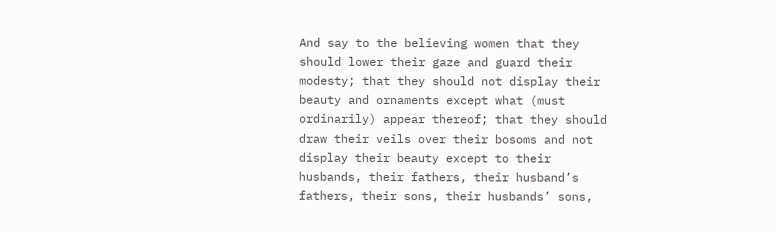And say to the believing women that they should lower their gaze and guard their modesty; that they should not display their beauty and ornaments except what (must ordinarily) appear thereof; that they should draw their veils over their bosoms and not display their beauty except to their husbands, their fathers, their husband’s fathers, their sons, their husbands’ sons,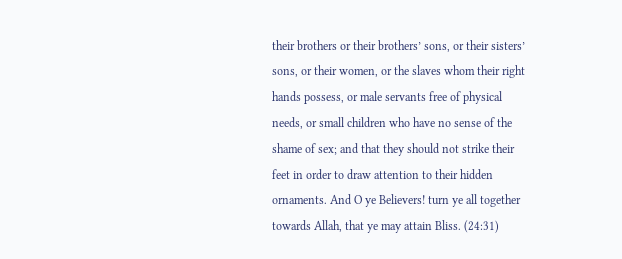their brothers or their brothers’ sons, or their sisters’ sons, or their women, or the slaves whom their right hands possess, or male servants free of physical needs, or small children who have no sense of the shame of sex; and that they should not strike their feet in order to draw attention to their hidden ornaments. And O ye Believers! turn ye all together towards Allah, that ye may attain Bliss. (24:31)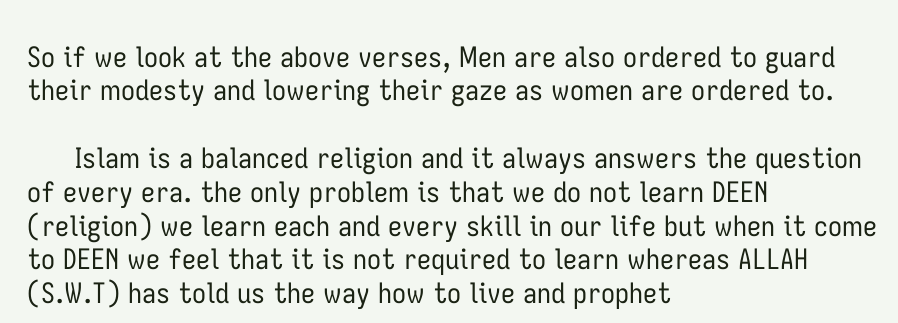So if we look at the above verses, Men are also ordered to guard their modesty and lowering their gaze as women are ordered to.

      Islam is a balanced religion and it always answers the question of every era. the only problem is that we do not learn DEEN (religion) we learn each and every skill in our life but when it come to DEEN we feel that it is not required to learn whereas ALLAH (S.W.T) has told us the way how to live and prophet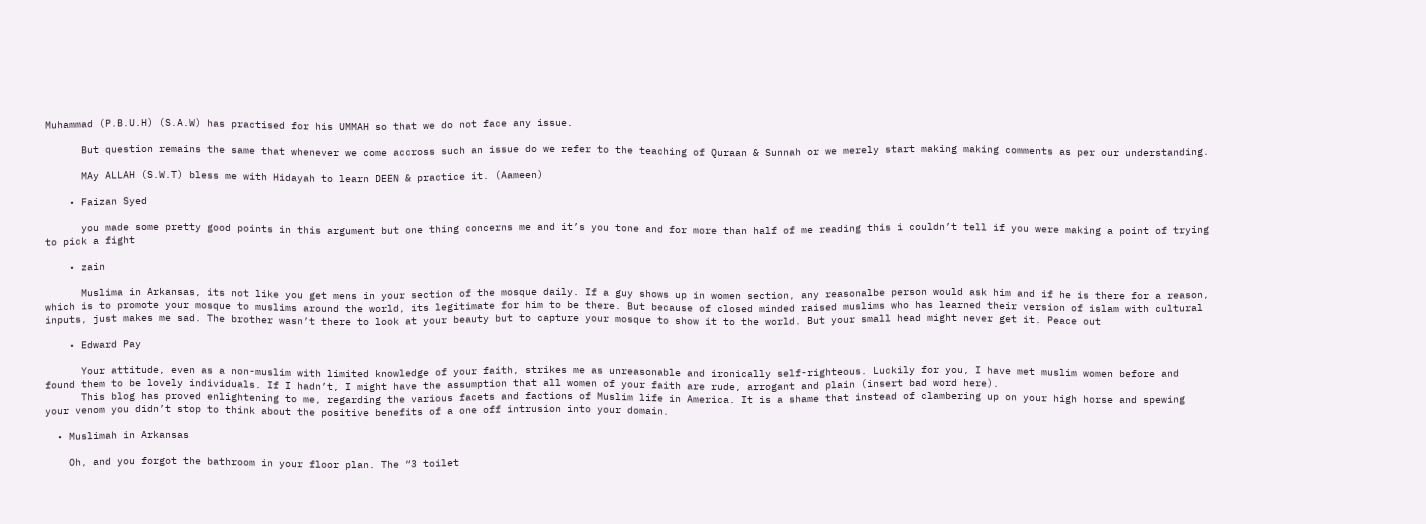Muhammad (P.B.U.H) (S.A.W) has practised for his UMMAH so that we do not face any issue.

      But question remains the same that whenever we come accross such an issue do we refer to the teaching of Quraan & Sunnah or we merely start making making comments as per our understanding.

      MAy ALLAH (S.W.T) bless me with Hidayah to learn DEEN & practice it. (Aameen)

    • Faizan Syed

      you made some pretty good points in this argument but one thing concerns me and it’s you tone and for more than half of me reading this i couldn’t tell if you were making a point of trying to pick a fight

    • zain

      Muslima in Arkansas, its not like you get mens in your section of the mosque daily. If a guy shows up in women section, any reasonalbe person would ask him and if he is there for a reason, which is to promote your mosque to muslims around the world, its legitimate for him to be there. But because of closed minded raised muslims who has learned their version of islam with cultural inputs, just makes me sad. The brother wasn’t there to look at your beauty but to capture your mosque to show it to the world. But your small head might never get it. Peace out

    • Edward Pay

      Your attitude, even as a non-muslim with limited knowledge of your faith, strikes me as unreasonable and ironically self-righteous. Luckily for you, I have met muslim women before and found them to be lovely individuals. If I hadn’t, I might have the assumption that all women of your faith are rude, arrogant and plain (insert bad word here).
      This blog has proved enlightening to me, regarding the various facets and factions of Muslim life in America. It is a shame that instead of clambering up on your high horse and spewing your venom you didn’t stop to think about the positive benefits of a one off intrusion into your domain.

  • Muslimah in Arkansas

    Oh, and you forgot the bathroom in your floor plan. The “3 toilet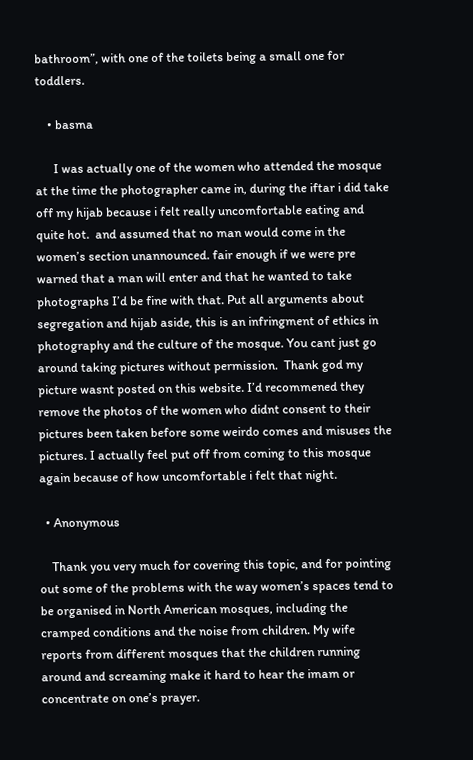bathroom”, with one of the toilets being a small one for toddlers.

    • basma

      I was actually one of the women who attended the mosque at the time the photographer came in, during the iftar i did take off my hijab because i felt really uncomfortable eating and quite hot.  and assumed that no man would come in the women’s section unannounced. fair enough if we were pre warned that a man will enter and that he wanted to take photographs I’d be fine with that. Put all arguments about segregation and hijab aside, this is an infringment of ethics in photography and the culture of the mosque. You cant just go around taking pictures without permission.  Thank god my picture wasnt posted on this website. I’d recommened they remove the photos of the women who didnt consent to their pictures been taken before some weirdo comes and misuses the pictures. I actually feel put off from coming to this mosque again because of how uncomfortable i felt that night.

  • Anonymous

    Thank you very much for covering this topic, and for pointing out some of the problems with the way women’s spaces tend to be organised in North American mosques, including the cramped conditions and the noise from children. My wife reports from different mosques that the children running around and screaming make it hard to hear the imam or concentrate on one’s prayer.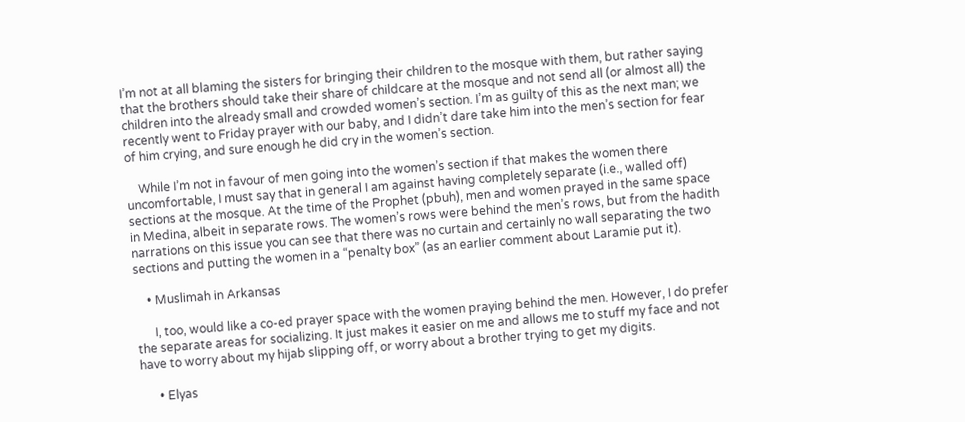I’m not at all blaming the sisters for bringing their children to the mosque with them, but rather saying that the brothers should take their share of childcare at the mosque and not send all (or almost all) the children into the already small and crowded women’s section. I’m as guilty of this as the next man; we recently went to Friday prayer with our baby, and I didn’t dare take him into the men’s section for fear of him crying, and sure enough he did cry in the women’s section.

    While I’m not in favour of men going into the women’s section if that makes the women there uncomfortable, I must say that in general I am against having completely separate (i.e., walled off) sections at the mosque. At the time of the Prophet (pbuh), men and women prayed in the same space in Medina, albeit in separate rows. The women’s rows were behind the men’s rows, but from the hadith narrations on this issue you can see that there was no curtain and certainly no wall separating the two sections and putting the women in a “penalty box” (as an earlier comment about Laramie put it).

    • Muslimah in Arkansas

      I, too, would like a co-ed prayer space with the women praying behind the men. However, I do prefer the separate areas for socializing. It just makes it easier on me and allows me to stuff my face and not have to worry about my hijab slipping off, or worry about a brother trying to get my digits.

      • Elyas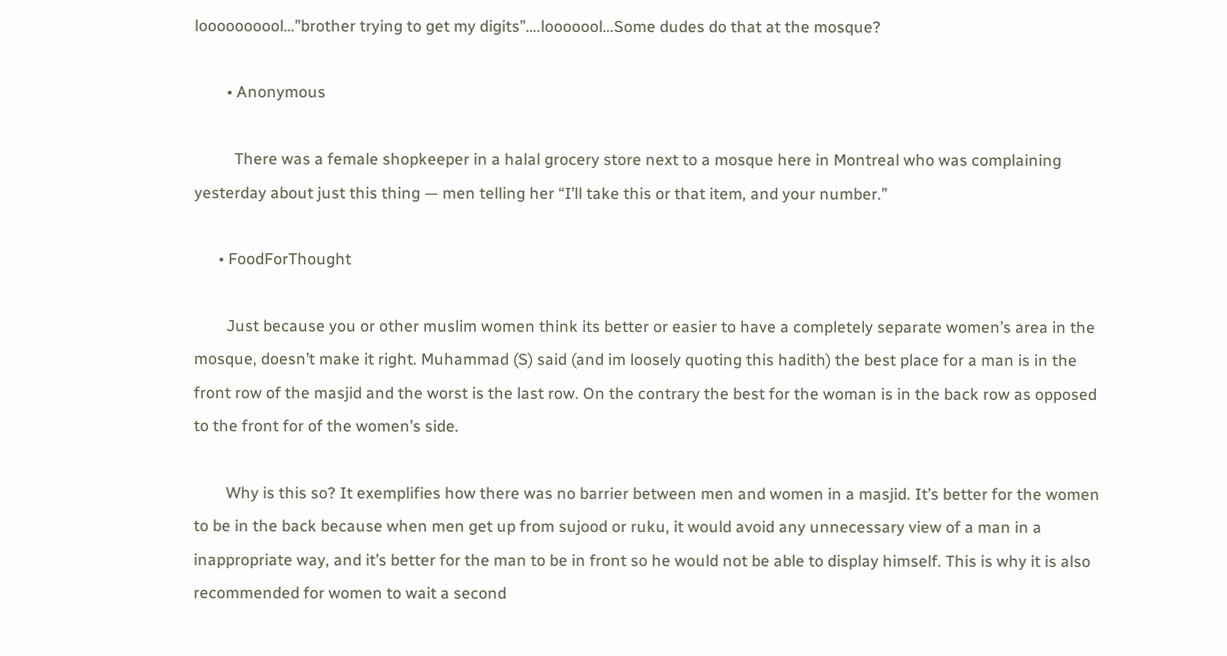loooooooool…”brother trying to get my digits”….looooool…Some dudes do that at the mosque?

        • Anonymous

          There was a female shopkeeper in a halal grocery store next to a mosque here in Montreal who was complaining yesterday about just this thing — men telling her “I’ll take this or that item, and your number.”

      • FoodForThought

        Just because you or other muslim women think its better or easier to have a completely separate women’s area in the mosque, doesn’t make it right. Muhammad (S) said (and im loosely quoting this hadith) the best place for a man is in the front row of the masjid and the worst is the last row. On the contrary the best for the woman is in the back row as opposed to the front for of the women’s side.

        Why is this so? It exemplifies how there was no barrier between men and women in a masjid. It’s better for the women to be in the back because when men get up from sujood or ruku, it would avoid any unnecessary view of a man in a inappropriate way, and it’s better for the man to be in front so he would not be able to display himself. This is why it is also recommended for women to wait a second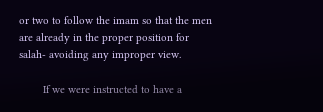or two to follow the imam so that the men are already in the proper position for salah- avoiding any improper view.

        If we were instructed to have a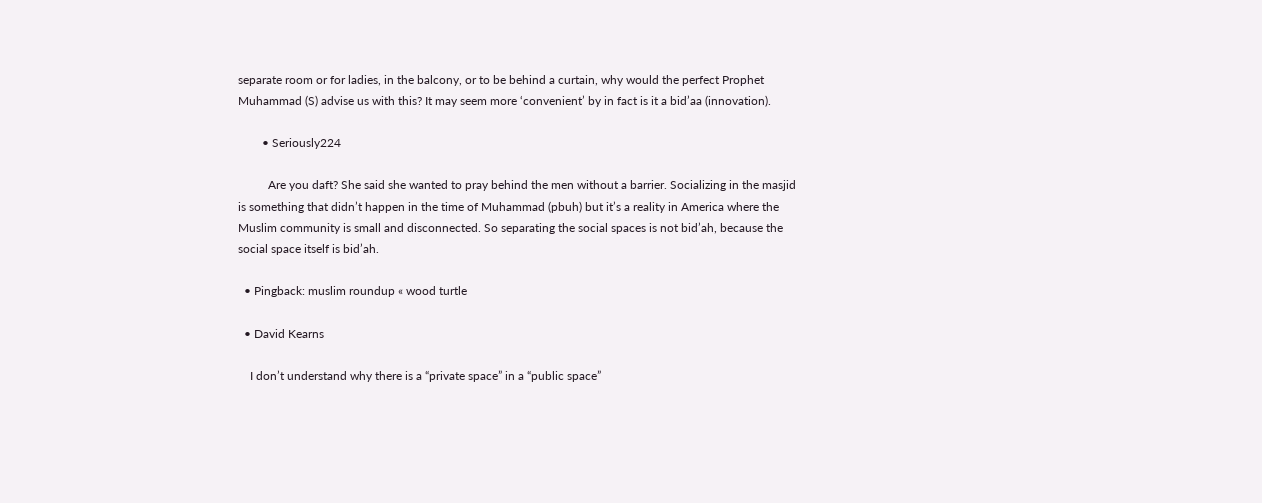separate room or for ladies, in the balcony, or to be behind a curtain, why would the perfect Prophet Muhammad (S) advise us with this? It may seem more ‘convenient’ by in fact is it a bid’aa (innovation).

        • Seriously224

          Are you daft? She said she wanted to pray behind the men without a barrier. Socializing in the masjid is something that didn’t happen in the time of Muhammad (pbuh) but it’s a reality in America where the Muslim community is small and disconnected. So separating the social spaces is not bid’ah, because the social space itself is bid’ah.

  • Pingback: muslim roundup « wood turtle

  • David Kearns

    I don’t understand why there is a “private space” in a “public space”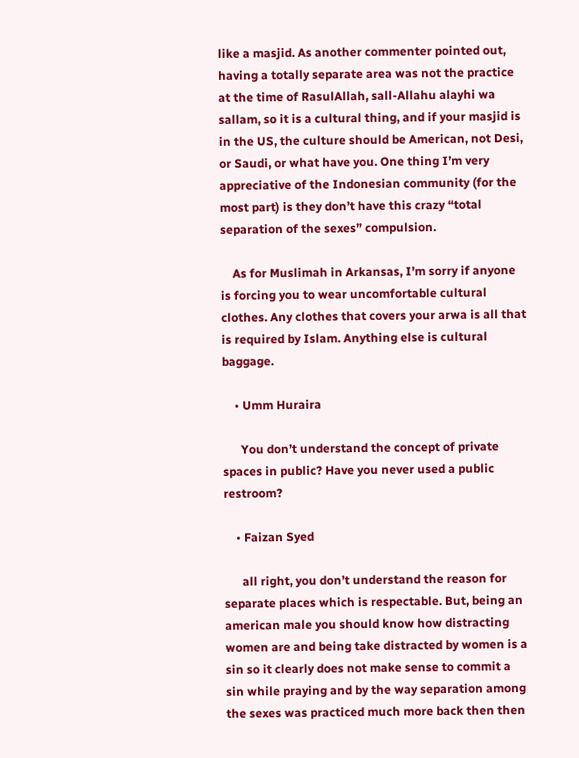like a masjid. As another commenter pointed out, having a totally separate area was not the practice at the time of RasulAllah, sall-Allahu alayhi wa sallam, so it is a cultural thing, and if your masjid is in the US, the culture should be American, not Desi, or Saudi, or what have you. One thing I’m very appreciative of the Indonesian community (for the most part) is they don’t have this crazy “total separation of the sexes” compulsion.

    As for Muslimah in Arkansas, I’m sorry if anyone is forcing you to wear uncomfortable cultural clothes. Any clothes that covers your arwa is all that is required by Islam. Anything else is cultural baggage.

    • Umm Huraira

      You don’t understand the concept of private spaces in public? Have you never used a public restroom?

    • Faizan Syed

      all right, you don’t understand the reason for separate places which is respectable. But, being an american male you should know how distracting women are and being take distracted by women is a sin so it clearly does not make sense to commit a sin while praying and by the way separation among the sexes was practiced much more back then then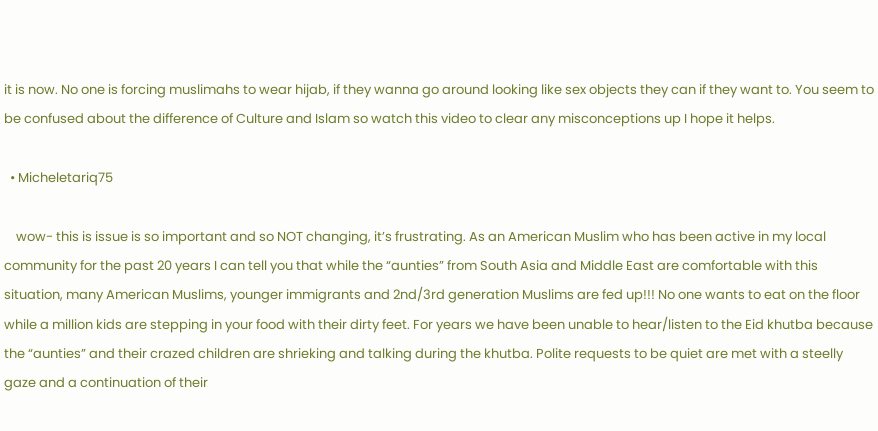it is now. No one is forcing muslimahs to wear hijab, if they wanna go around looking like sex objects they can if they want to. You seem to be confused about the difference of Culture and Islam so watch this video to clear any misconceptions up I hope it helps.

  • Micheletariq75

    wow- this is issue is so important and so NOT changing, it’s frustrating. As an American Muslim who has been active in my local community for the past 20 years I can tell you that while the “aunties” from South Asia and Middle East are comfortable with this situation, many American Muslims, younger immigrants and 2nd/3rd generation Muslims are fed up!!! No one wants to eat on the floor while a million kids are stepping in your food with their dirty feet. For years we have been unable to hear/listen to the Eid khutba because the “aunties” and their crazed children are shrieking and talking during the khutba. Polite requests to be quiet are met with a steelly gaze and a continuation of their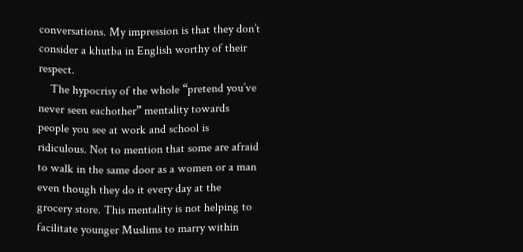conversations. My impression is that they don’t consider a khutba in English worthy of their respect.
    The hypocrisy of the whole “pretend you’ve never seen eachother” mentality towards people you see at work and school is ridiculous. Not to mention that some are afraid to walk in the same door as a women or a man even though they do it every day at the grocery store. This mentality is not helping to facilitate younger Muslims to marry within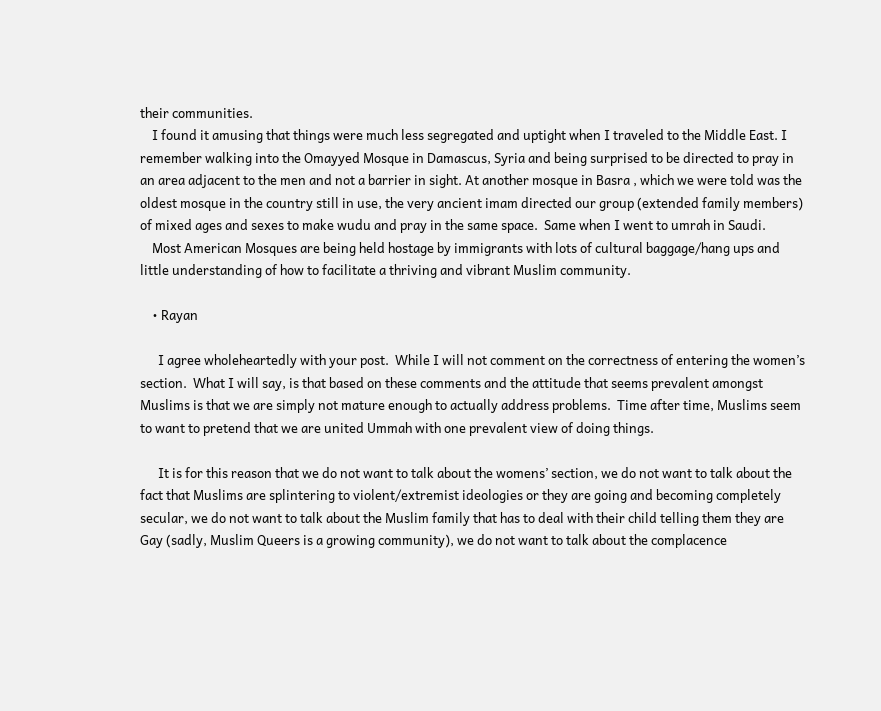their communities.
    I found it amusing that things were much less segregated and uptight when I traveled to the Middle East. I remember walking into the Omayyed Mosque in Damascus, Syria and being surprised to be directed to pray in an area adjacent to the men and not a barrier in sight. At another mosque in Basra , which we were told was the oldest mosque in the country still in use, the very ancient imam directed our group (extended family members) of mixed ages and sexes to make wudu and pray in the same space.  Same when I went to umrah in Saudi.
    Most American Mosques are being held hostage by immigrants with lots of cultural baggage/hang ups and little understanding of how to facilitate a thriving and vibrant Muslim community.

    • Rayan

      I agree wholeheartedly with your post.  While I will not comment on the correctness of entering the women’s section.  What I will say, is that based on these comments and the attitude that seems prevalent amongst Muslims is that we are simply not mature enough to actually address problems.  Time after time, Muslims seem to want to pretend that we are united Ummah with one prevalent view of doing things.

      It is for this reason that we do not want to talk about the womens’ section, we do not want to talk about the fact that Muslims are splintering to violent/extremist ideologies or they are going and becoming completely secular, we do not want to talk about the Muslim family that has to deal with their child telling them they are Gay (sadly, Muslim Queers is a growing community), we do not want to talk about the complacence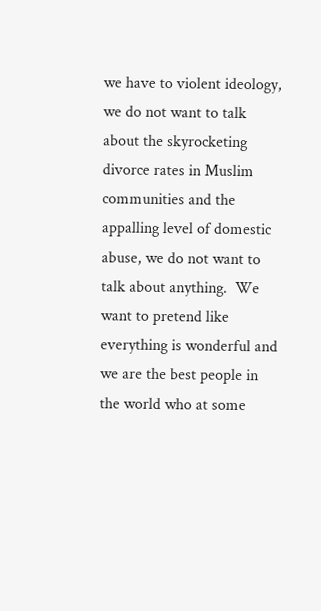we have to violent ideology, we do not want to talk about the skyrocketing divorce rates in Muslim communities and the appalling level of domestic abuse, we do not want to talk about anything.  We want to pretend like everything is wonderful and we are the best people in the world who at some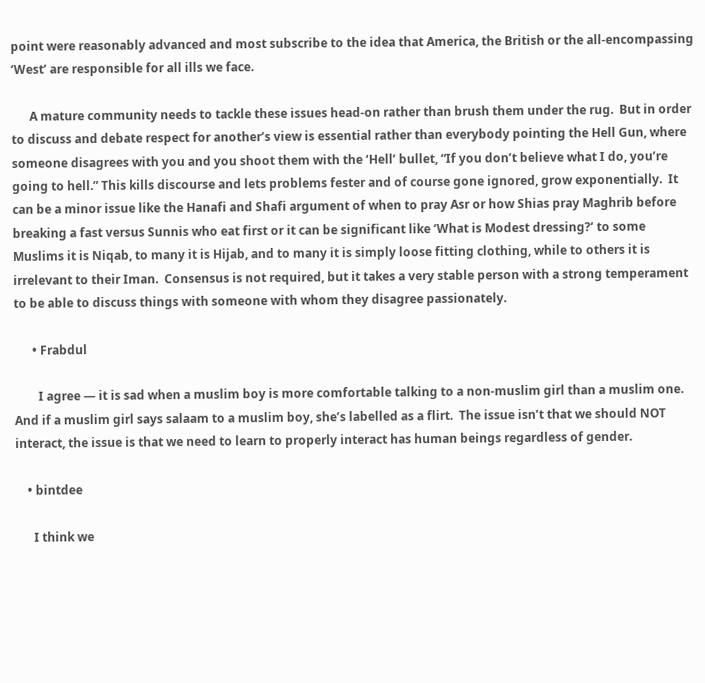point were reasonably advanced and most subscribe to the idea that America, the British or the all-encompassing ‘West’ are responsible for all ills we face.

      A mature community needs to tackle these issues head-on rather than brush them under the rug.  But in order to discuss and debate respect for another’s view is essential rather than everybody pointing the Hell Gun, where someone disagrees with you and you shoot them with the ‘Hell’ bullet, “If you don’t believe what I do, you’re going to hell.” This kills discourse and lets problems fester and of course gone ignored, grow exponentially.  It can be a minor issue like the Hanafi and Shafi argument of when to pray Asr or how Shias pray Maghrib before breaking a fast versus Sunnis who eat first or it can be significant like ‘What is Modest dressing?’ to some Muslims it is Niqab, to many it is Hijab, and to many it is simply loose fitting clothing, while to others it is irrelevant to their Iman.  Consensus is not required, but it takes a very stable person with a strong temperament to be able to discuss things with someone with whom they disagree passionately.

      • Frabdul

        I agree — it is sad when a muslim boy is more comfortable talking to a non-muslim girl than a muslim one.  And if a muslim girl says salaam to a muslim boy, she’s labelled as a flirt.  The issue isn’t that we should NOT interact, the issue is that we need to learn to properly interact has human beings regardless of gender.

    • bintdee

      I think we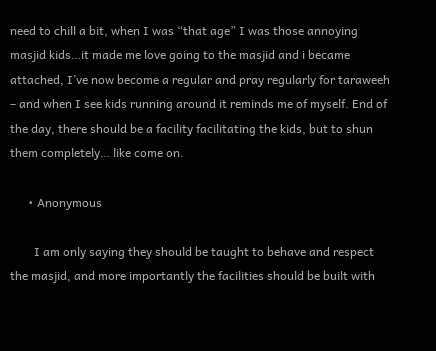need to chill a bit, when I was “that age” I was those annoying masjid kids…it made me love going to the masjid and i became attached, I’ve now become a regular and pray regularly for taraweeh – and when I see kids running around it reminds me of myself. End of the day, there should be a facility facilitating the kids, but to shun them completely… like come on.

      • Anonymous

        I am only saying they should be taught to behave and respect the masjid, and more importantly the facilities should be built with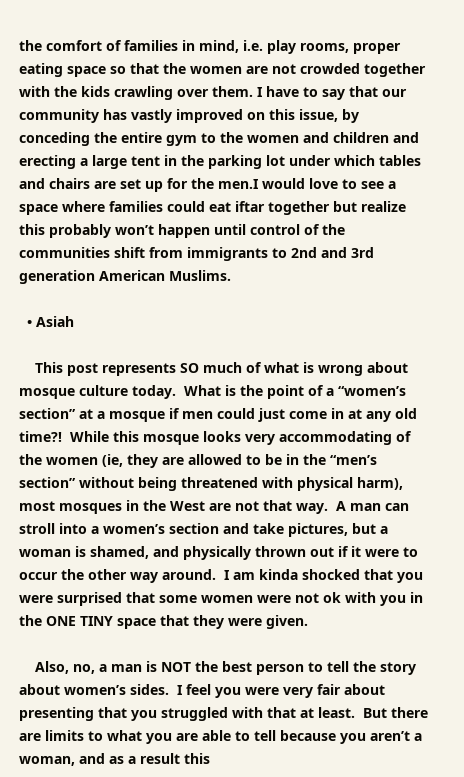the comfort of families in mind, i.e. play rooms, proper eating space so that the women are not crowded together with the kids crawling over them. I have to say that our community has vastly improved on this issue, by conceding the entire gym to the women and children and erecting a large tent in the parking lot under which tables and chairs are set up for the men.I would love to see a space where families could eat iftar together but realize this probably won’t happen until control of the communities shift from immigrants to 2nd and 3rd generation American Muslims.

  • Asiah

    This post represents SO much of what is wrong about mosque culture today.  What is the point of a “women’s section” at a mosque if men could just come in at any old time?!  While this mosque looks very accommodating of the women (ie, they are allowed to be in the “men’s section” without being threatened with physical harm), most mosques in the West are not that way.  A man can stroll into a women’s section and take pictures, but a woman is shamed, and physically thrown out if it were to occur the other way around.  I am kinda shocked that you were surprised that some women were not ok with you in the ONE TINY space that they were given.

    Also, no, a man is NOT the best person to tell the story about women’s sides.  I feel you were very fair about presenting that you struggled with that at least.  But there are limits to what you are able to tell because you aren’t a woman, and as a result this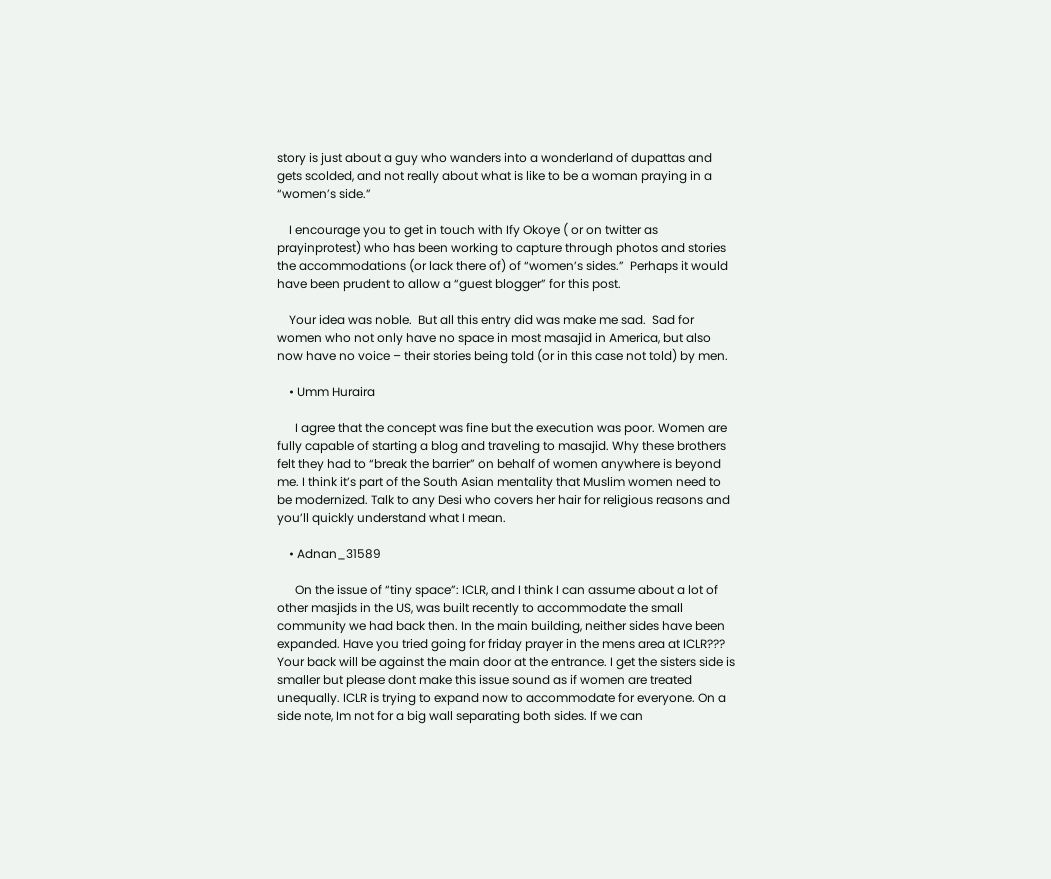story is just about a guy who wanders into a wonderland of dupattas and gets scolded, and not really about what is like to be a woman praying in a “women’s side.”

    I encourage you to get in touch with Ify Okoye ( or on twitter as prayinprotest) who has been working to capture through photos and stories the accommodations (or lack there of) of “women’s sides.”  Perhaps it would have been prudent to allow a “guest blogger” for this post.

    Your idea was noble.  But all this entry did was make me sad.  Sad for women who not only have no space in most masajid in America, but also now have no voice – their stories being told (or in this case not told) by men.

    • Umm Huraira

      I agree that the concept was fine but the execution was poor. Women are fully capable of starting a blog and traveling to masajid. Why these brothers felt they had to “break the barrier” on behalf of women anywhere is beyond me. I think it’s part of the South Asian mentality that Muslim women need to be modernized. Talk to any Desi who covers her hair for religious reasons and you’ll quickly understand what I mean.

    • Adnan_31589

      On the issue of “tiny space”: ICLR, and I think I can assume about a lot of other masjids in the US, was built recently to accommodate the small community we had back then. In the main building, neither sides have been expanded. Have you tried going for friday prayer in the mens area at ICLR??? Your back will be against the main door at the entrance. I get the sisters side is smaller but please dont make this issue sound as if women are treated unequally. ICLR is trying to expand now to accommodate for everyone. On a side note, Im not for a big wall separating both sides. If we can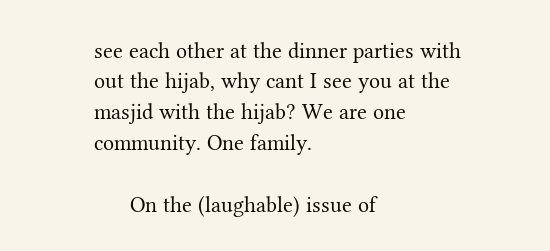see each other at the dinner parties with out the hijab, why cant I see you at the masjid with the hijab? We are one community. One family.

      On the (laughable) issue of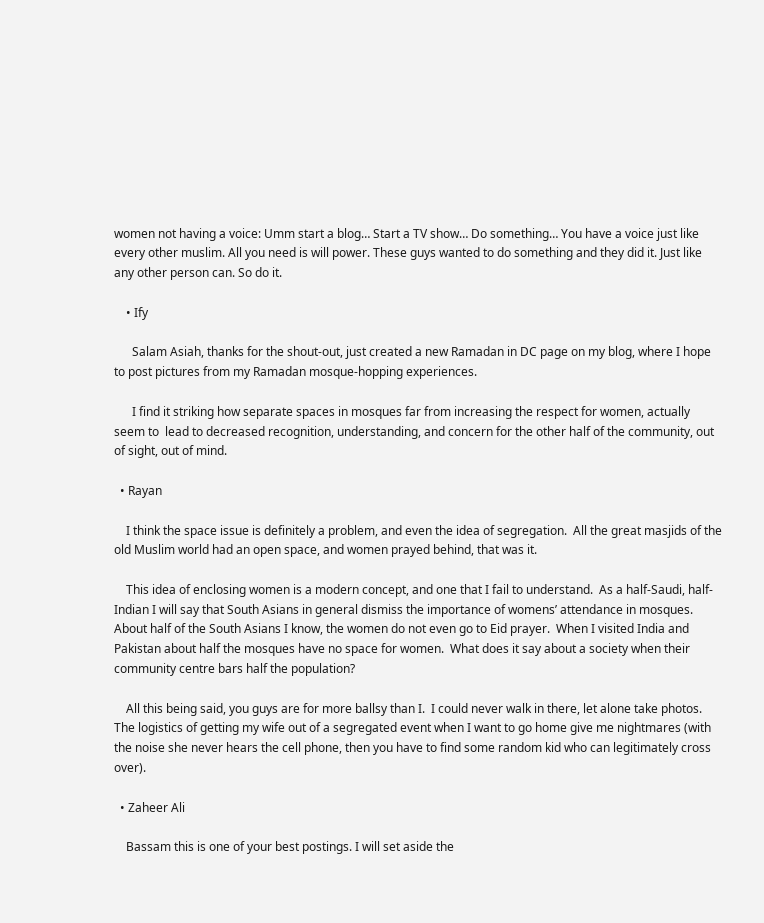women not having a voice: Umm start a blog… Start a TV show… Do something… You have a voice just like every other muslim. All you need is will power. These guys wanted to do something and they did it. Just like any other person can. So do it.

    • Ify

      Salam Asiah, thanks for the shout-out, just created a new Ramadan in DC page on my blog, where I hope to post pictures from my Ramadan mosque-hopping experiences.

      I find it striking how separate spaces in mosques far from increasing the respect for women, actually seem to  lead to decreased recognition, understanding, and concern for the other half of the community, out of sight, out of mind.

  • Rayan

    I think the space issue is definitely a problem, and even the idea of segregation.  All the great masjids of the old Muslim world had an open space, and women prayed behind, that was it.

    This idea of enclosing women is a modern concept, and one that I fail to understand.  As a half-Saudi, half-Indian I will say that South Asians in general dismiss the importance of womens’ attendance in mosques.  About half of the South Asians I know, the women do not even go to Eid prayer.  When I visited India and Pakistan about half the mosques have no space for women.  What does it say about a society when their community centre bars half the population?

    All this being said, you guys are for more ballsy than I.  I could never walk in there, let alone take photos.  The logistics of getting my wife out of a segregated event when I want to go home give me nightmares (with the noise she never hears the cell phone, then you have to find some random kid who can legitimately cross over).

  • Zaheer Ali

    Bassam this is one of your best postings. I will set aside the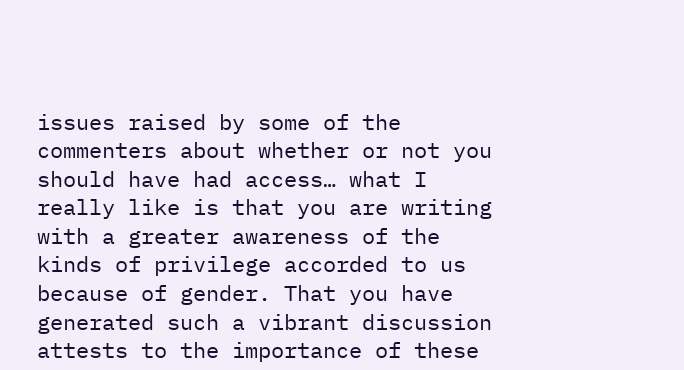issues raised by some of the commenters about whether or not you should have had access… what I really like is that you are writing with a greater awareness of the kinds of privilege accorded to us because of gender. That you have generated such a vibrant discussion attests to the importance of these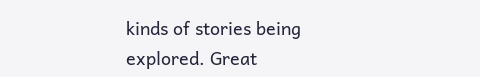kinds of stories being explored. Great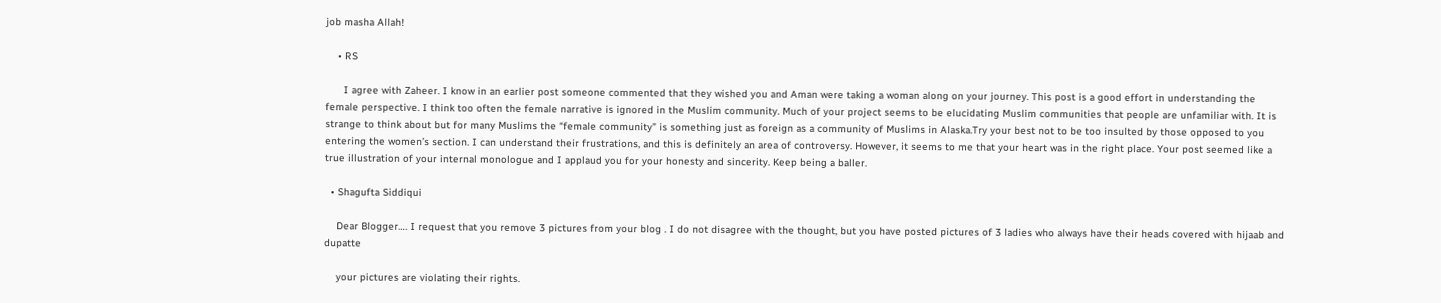job masha Allah!

    • RS

      I agree with Zaheer. I know in an earlier post someone commented that they wished you and Aman were taking a woman along on your journey. This post is a good effort in understanding the female perspective. I think too often the female narrative is ignored in the Muslim community. Much of your project seems to be elucidating Muslim communities that people are unfamiliar with. It is strange to think about but for many Muslims the “female community” is something just as foreign as a community of Muslims in Alaska.Try your best not to be too insulted by those opposed to you entering the women’s section. I can understand their frustrations, and this is definitely an area of controversy. However, it seems to me that your heart was in the right place. Your post seemed like a true illustration of your internal monologue and I applaud you for your honesty and sincerity. Keep being a baller.

  • Shagufta Siddiqui

    Dear Blogger…. I request that you remove 3 pictures from your blog . I do not disagree with the thought, but you have posted pictures of 3 ladies who always have their heads covered with hijaab and dupatte

    your pictures are violating their rights.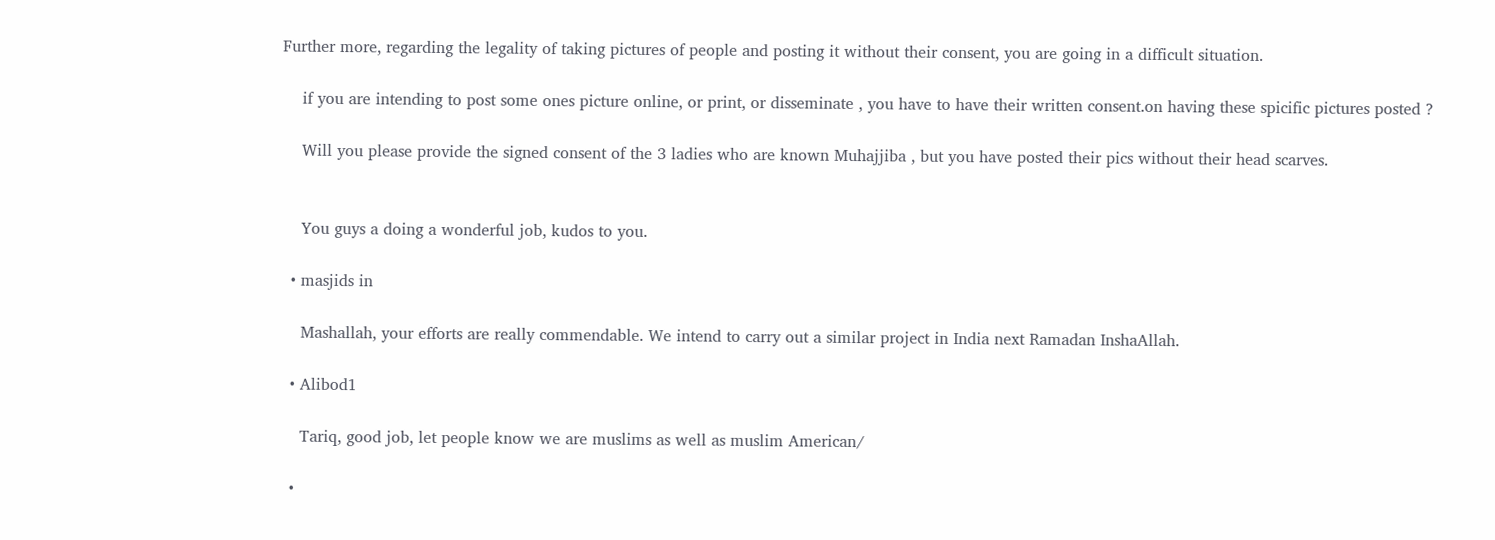Further more, regarding the legality of taking pictures of people and posting it without their consent, you are going in a difficult situation.

    if you are intending to post some ones picture online, or print, or disseminate , you have to have their written consent.on having these spicific pictures posted ?

    Will you please provide the signed consent of the 3 ladies who are known Muhajjiba , but you have posted their pics without their head scarves.


    You guys a doing a wonderful job, kudos to you.

  • masjids in

    Mashallah, your efforts are really commendable. We intend to carry out a similar project in India next Ramadan InshaAllah.

  • Alibod1

    Tariq, good job, let people know we are muslims as well as muslim American/

  •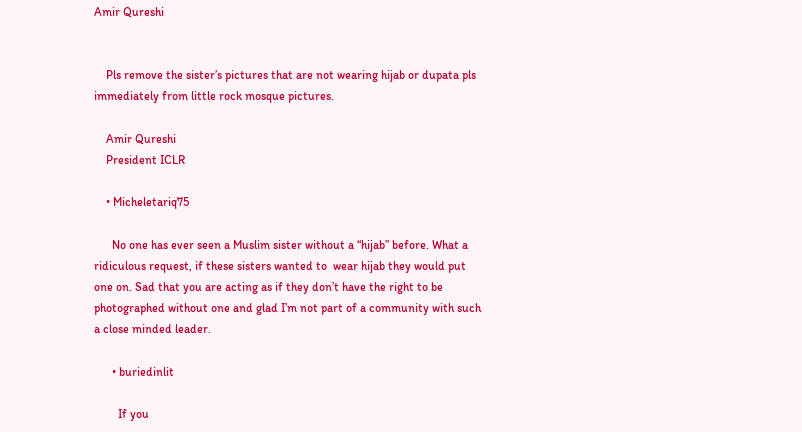Amir Qureshi


    Pls remove the sister’s pictures that are not wearing hijab or dupata pls immediately from little rock mosque pictures.

    Amir Qureshi
    President ICLR

    • Micheletariq75

      No one has ever seen a Muslim sister without a “hijab” before. What a ridiculous request, if these sisters wanted to  wear hijab they would put one on. Sad that you are acting as if they don’t have the right to be photographed without one and glad I’m not part of a community with such a close minded leader.

      • buriedinlit

        If you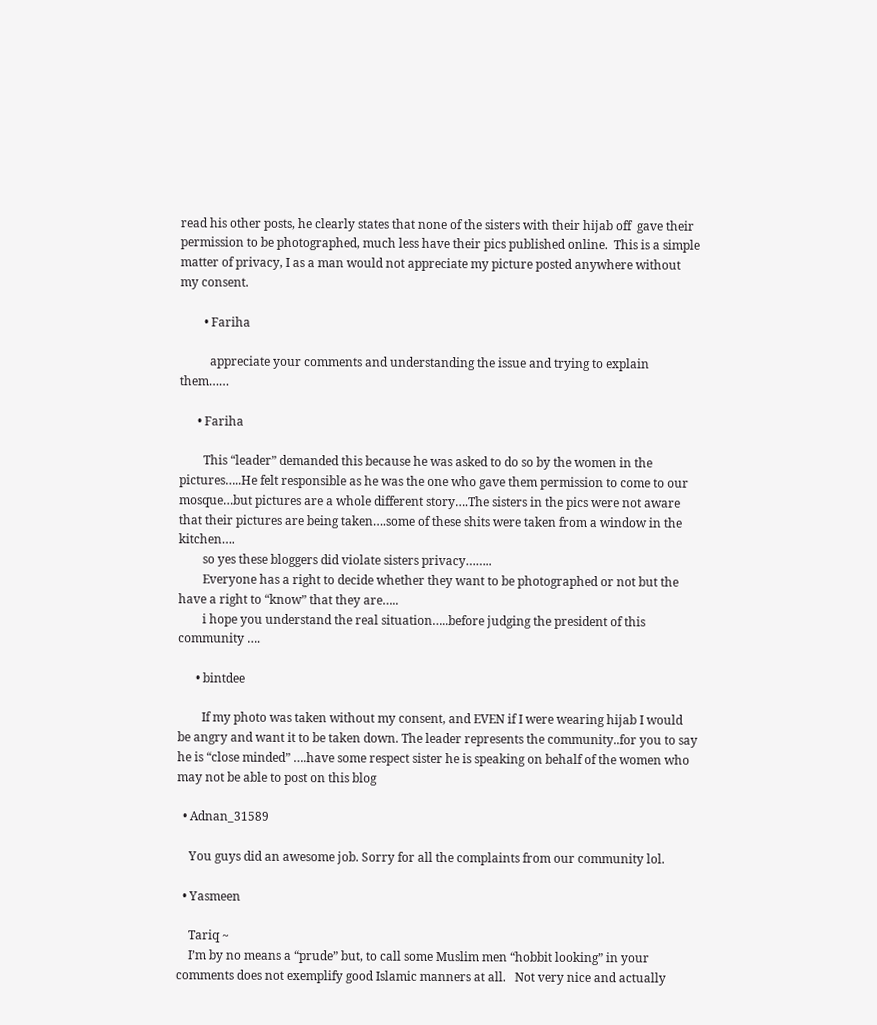read his other posts, he clearly states that none of the sisters with their hijab off  gave their permission to be photographed, much less have their pics published online.  This is a simple matter of privacy, I as a man would not appreciate my picture posted anywhere without my consent.

        • Fariha

          appreciate your comments and understanding the issue and trying to explain them……

      • Fariha

        This “leader” demanded this because he was asked to do so by the women in the pictures…..He felt responsible as he was the one who gave them permission to come to our mosque…but pictures are a whole different story….The sisters in the pics were not aware that their pictures are being taken….some of these shits were taken from a window in the kitchen….
        so yes these bloggers did violate sisters privacy……..
        Everyone has a right to decide whether they want to be photographed or not but the have a right to “know” that they are…..
        i hope you understand the real situation…..before judging the president of this community ….

      • bintdee

        If my photo was taken without my consent, and EVEN if I were wearing hijab I would be angry and want it to be taken down. The leader represents the community..for you to say he is “close minded” ….have some respect sister he is speaking on behalf of the women who may not be able to post on this blog

  • Adnan_31589

    You guys did an awesome job. Sorry for all the complaints from our community lol.

  • Yasmeen

    Tariq ~
    I’m by no means a “prude” but, to call some Muslim men “hobbit looking” in your comments does not exemplify good Islamic manners at all.   Not very nice and actually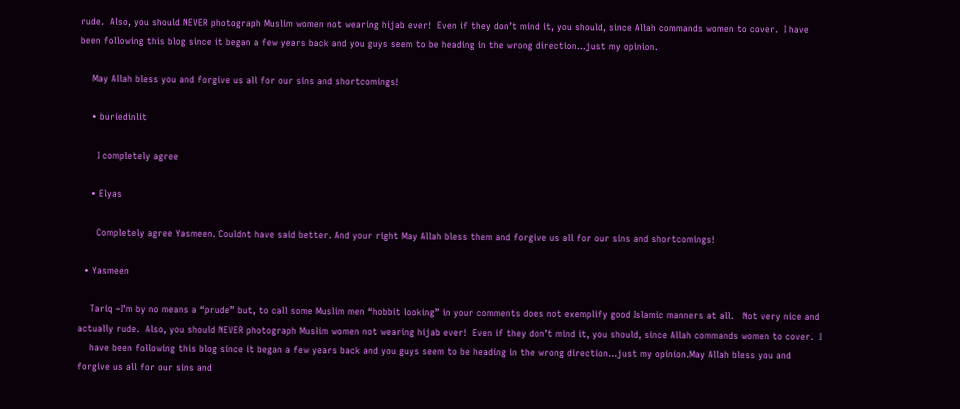rude.  Also, you should NEVER photograph Muslim women not wearing hijab ever!  Even if they don’t mind it, you should, since Allah commands women to cover.  I have been following this blog since it began a few years back and you guys seem to be heading in the wrong direction…just my opinion.

    May Allah bless you and forgive us all for our sins and shortcomings!

    • buriedinlit

      I completely agree

    • Elyas

      Completely agree Yasmeen. Couldnt have said better. And your right May Allah bless them and forgive us all for our sins and shortcomings!

  • Yasmeen

    Tariq ~I’m by no means a “prude” but, to call some Muslim men “hobbit looking” in your comments does not exemplify good Islamic manners at all.   Not very nice and actually rude.  Also, you should NEVER photograph Muslim women not wearing hijab ever!  Even if they don’t mind it, you should, since Allah commands women to cover.  I
    have been following this blog since it began a few years back and you guys seem to be heading in the wrong direction…just my opinion.May Allah bless you and forgive us all for our sins and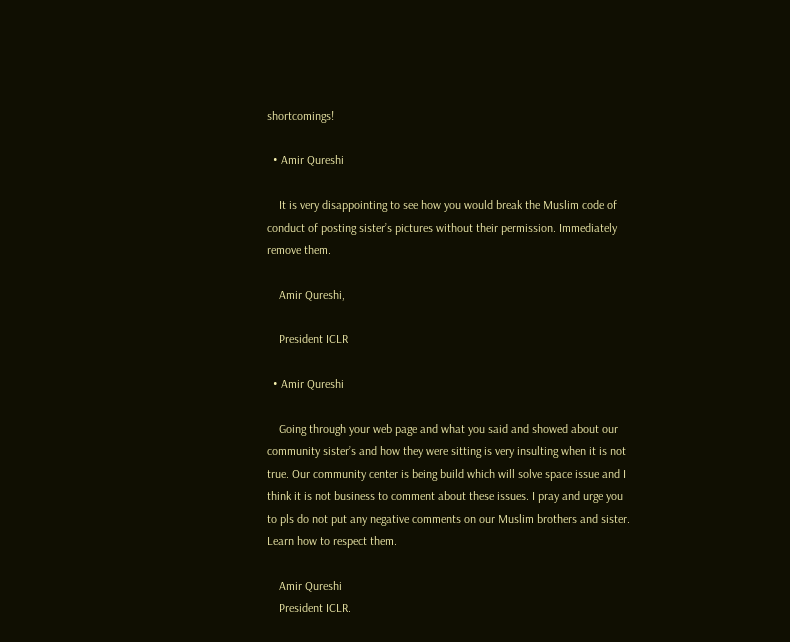shortcomings!

  • Amir Qureshi

    It is very disappointing to see how you would break the Muslim code of conduct of posting sister’s pictures without their permission. Immediately remove them.

    Amir Qureshi,

    President ICLR

  • Amir Qureshi

    Going through your web page and what you said and showed about our community sister’s and how they were sitting is very insulting when it is not true. Our community center is being build which will solve space issue and I think it is not business to comment about these issues. I pray and urge you to pls do not put any negative comments on our Muslim brothers and sister. Learn how to respect them.

    Amir Qureshi
    President ICLR.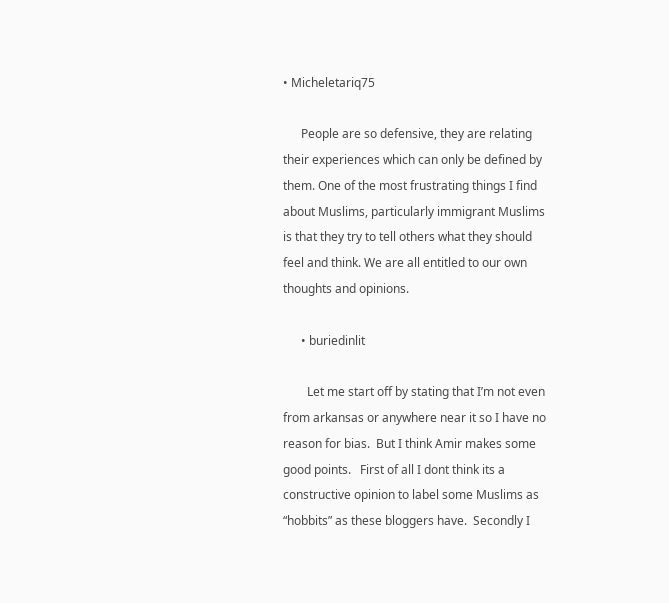• Micheletariq75

      People are so defensive, they are relating their experiences which can only be defined by them. One of the most frustrating things I find about Muslims, particularly immigrant Muslims is that they try to tell others what they should feel and think. We are all entitled to our own thoughts and opinions.

      • buriedinlit

        Let me start off by stating that I’m not even from arkansas or anywhere near it so I have no reason for bias.  But I think Amir makes some good points.   First of all I dont think its a constructive opinion to label some Muslims as “hobbits” as these bloggers have.  Secondly I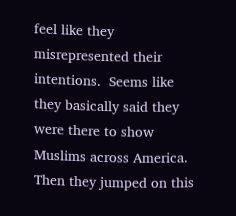feel like they misrepresented their intentions.  Seems like they basically said they were there to show Muslims across America.  Then they jumped on this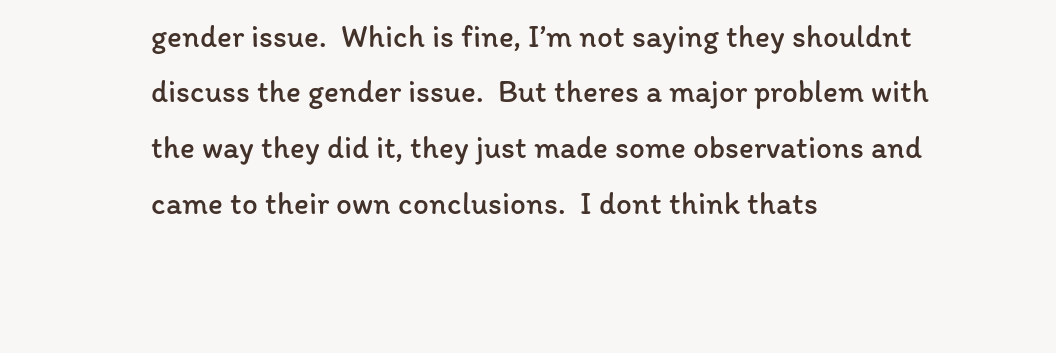gender issue.  Which is fine, I’m not saying they shouldnt discuss the gender issue.  But theres a major problem with the way they did it, they just made some observations and came to their own conclusions.  I dont think thats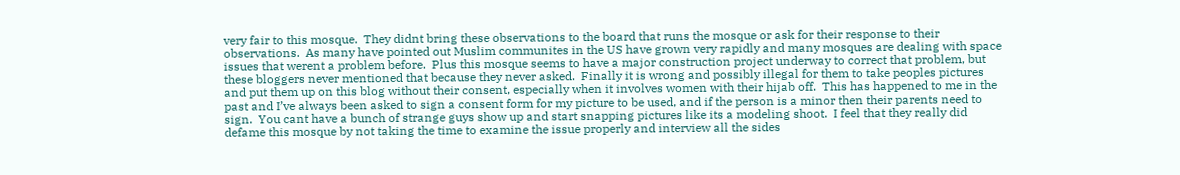very fair to this mosque.  They didnt bring these observations to the board that runs the mosque or ask for their response to their observations.  As many have pointed out Muslim communites in the US have grown very rapidly and many mosques are dealing with space issues that werent a problem before.  Plus this mosque seems to have a major construction project underway to correct that problem, but these bloggers never mentioned that because they never asked.  Finally it is wrong and possibly illegal for them to take peoples pictures and put them up on this blog without their consent, especially when it involves women with their hijab off.  This has happened to me in the past and I’ve always been asked to sign a consent form for my picture to be used, and if the person is a minor then their parents need to sign.  You cant have a bunch of strange guys show up and start snapping pictures like its a modeling shoot.  I feel that they really did defame this mosque by not taking the time to examine the issue properly and interview all the sides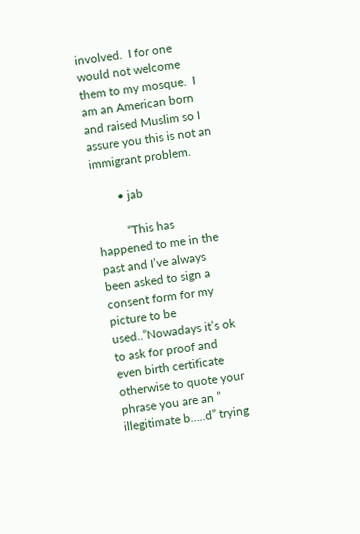involved.  I for one would not welcome them to my mosque.  I am an American born and raised Muslim so I assure you this is not an immigrant problem.

        • jab

          “This has happened to me in the past and I’ve always been asked to sign a consent form for my picture to be used..”Nowadays it’s ok to ask for proof and even birth certificate otherwise to quote your phrase you are an ” illegitimate b…..d” trying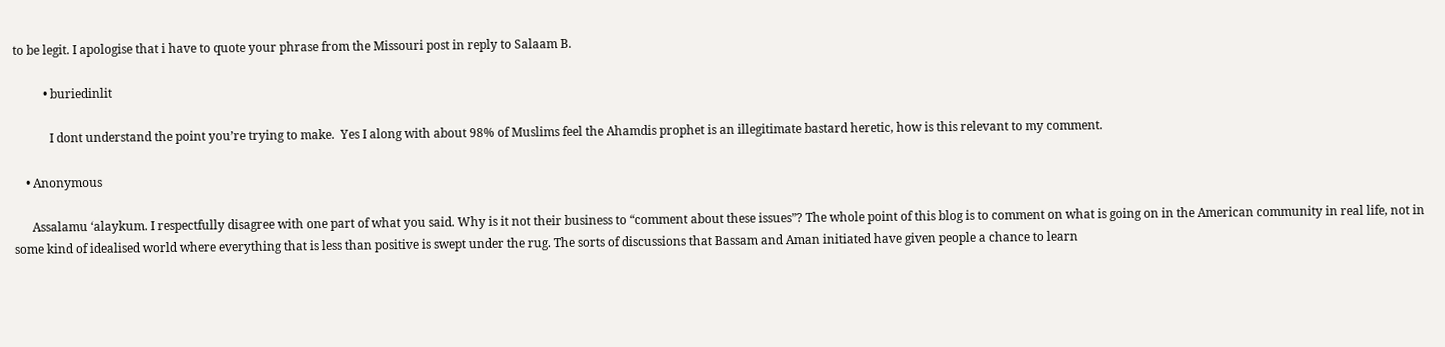to be legit. I apologise that i have to quote your phrase from the Missouri post in reply to Salaam B.

          • buriedinlit

            I dont understand the point you’re trying to make.  Yes I along with about 98% of Muslims feel the Ahamdis prophet is an illegitimate bastard heretic, how is this relevant to my comment.

    • Anonymous

      Assalamu ‘alaykum. I respectfully disagree with one part of what you said. Why is it not their business to “comment about these issues”? The whole point of this blog is to comment on what is going on in the American community in real life, not in some kind of idealised world where everything that is less than positive is swept under the rug. The sorts of discussions that Bassam and Aman initiated have given people a chance to learn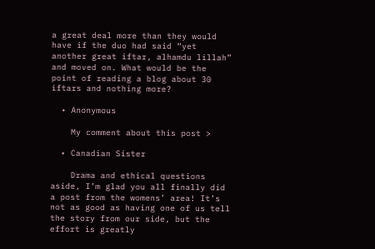a great deal more than they would have if the duo had said “yet another great iftar, alhamdu lillah” and moved on. What would be the point of reading a blog about 30 iftars and nothing more?

  • Anonymous

    My comment about this post >

  • Canadian Sister

    Drama and ethical questions aside, I’m glad you all finally did a post from the womens’ area! It’s not as good as having one of us tell the story from our side, but the effort is greatly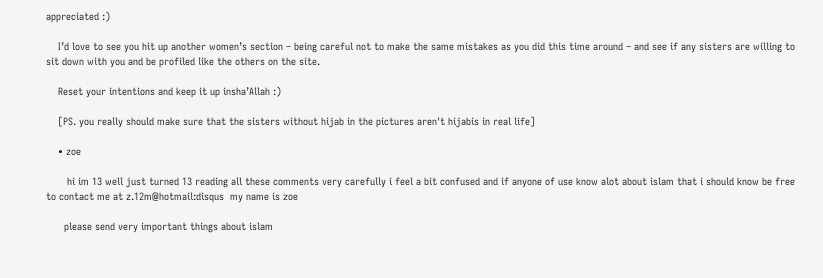appreciated :)

    I’d love to see you hit up another women’s section – being careful not to make the same mistakes as you did this time around – and see if any sisters are willing to sit down with you and be profiled like the others on the site.

    Reset your intentions and keep it up insha’Allah :)

    [PS. you really should make sure that the sisters without hijab in the pictures aren't hijabis in real life]

    • zoe

       hi im 13 well just turned 13 reading all these comments very carefully i feel a bit confused and if anyone of use know alot about islam that i should know be free to contact me at z.12m@hotmail:disqus  my name is zoe

      please send very important things about islam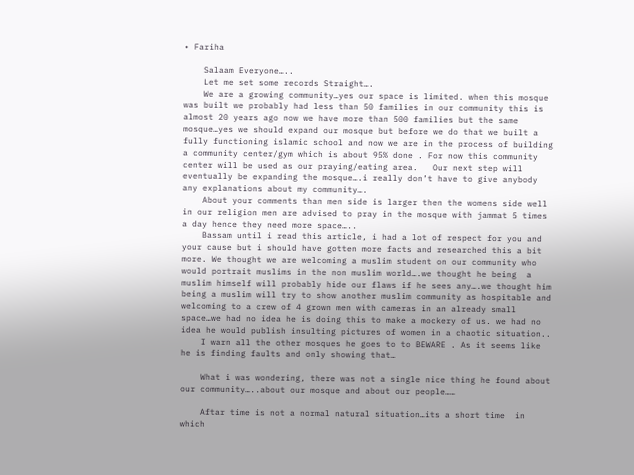• Fariha

    Salaam Everyone…..
    Let me set some records Straight….
    We are a growing community…yes our space is limited. when this mosque was built we probably had less than 50 families in our community this is almost 20 years ago now we have more than 500 families but the same mosque…yes we should expand our mosque but before we do that we built a fully functioning islamic school and now we are in the process of building a community center/gym which is about 95% done . For now this community center will be used as our praying/eating area.   Our next step will eventually be expanding the mosque….i really don’t have to give anybody any explanations about my community….
    About your comments than men side is larger then the womens side well in our religion men are advised to pray in the mosque with jammat 5 times a day hence they need more space…..
    Bassam until i read this article, i had a lot of respect for you and your cause but i should have gotten more facts and researched this a bit more. We thought we are welcoming a muslim student on our community who would portrait muslims in the non muslim world….we thought he being  a muslim himself will probably hide our flaws if he sees any….we thought him being a muslim will try to show another muslim community as hospitable and welcoming to a crew of 4 grown men with cameras in an already small space…we had no idea he is doing this to make a mockery of us. we had no idea he would publish insulting pictures of women in a chaotic situation..
    I warn all the other mosques he goes to to BEWARE . As it seems like he is finding faults and only showing that…

    What i was wondering, there was not a single nice thing he found about our community…..about our mosque and about our people……

    Aftar time is not a normal natural situation…its a short time  in which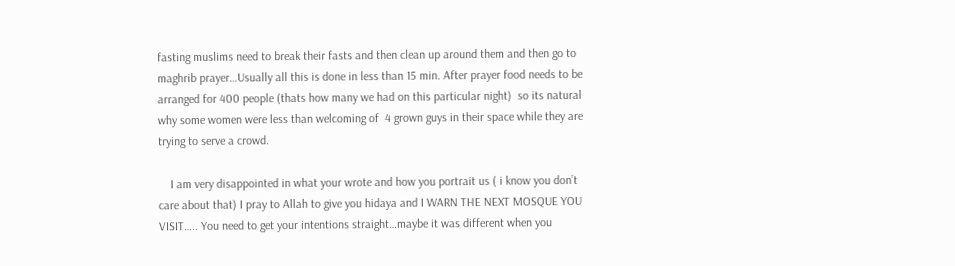fasting muslims need to break their fasts and then clean up around them and then go to maghrib prayer…Usually all this is done in less than 15 min. After prayer food needs to be arranged for 400 people (thats how many we had on this particular night)  so its natural why some women were less than welcoming of  4 grown guys in their space while they are trying to serve a crowd.

    I am very disappointed in what your wrote and how you portrait us ( i know you don’t care about that) I pray to Allah to give you hidaya and I WARN THE NEXT MOSQUE YOU VISIT….. You need to get your intentions straight…maybe it was different when you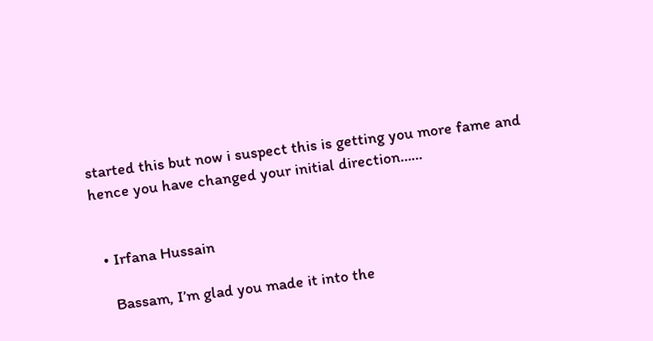started this but now i suspect this is getting you more fame and hence you have changed your initial direction……


  • Irfana Hussain

    Bassam, I’m glad you made it into the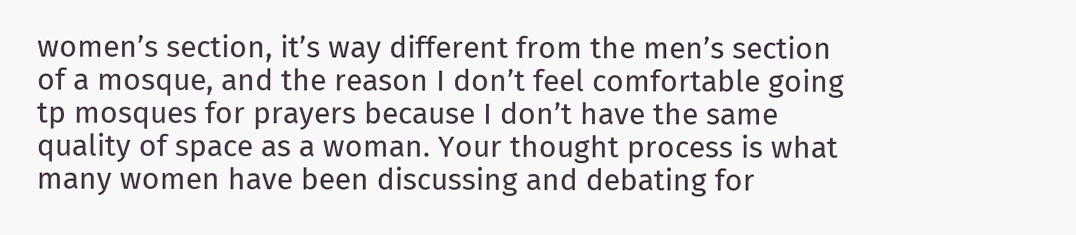women’s section, it’s way different from the men’s section of a mosque, and the reason I don’t feel comfortable going tp mosques for prayers because I don’t have the same quality of space as a woman. Your thought process is what many women have been discussing and debating for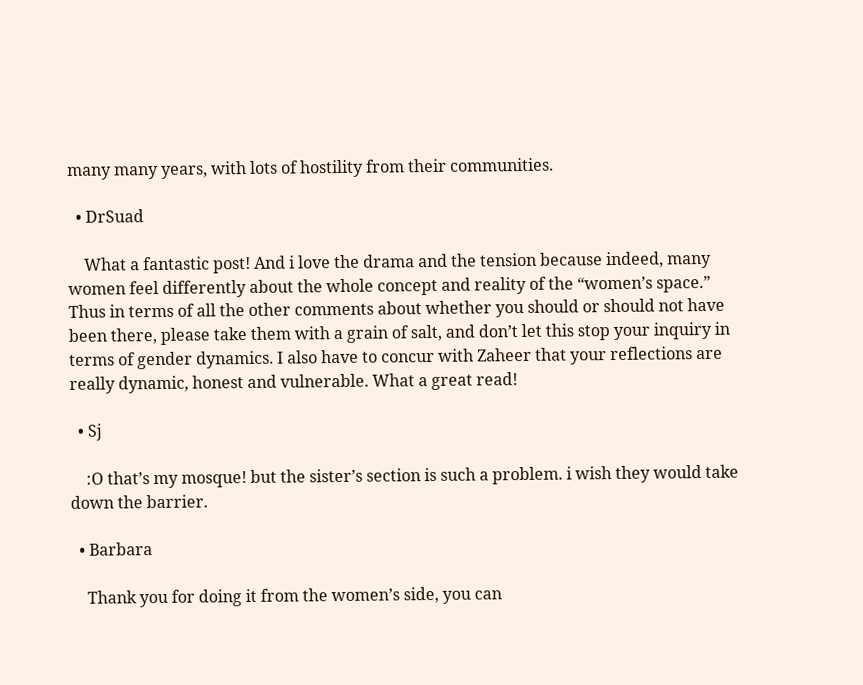many many years, with lots of hostility from their communities.

  • DrSuad

    What a fantastic post! And i love the drama and the tension because indeed, many women feel differently about the whole concept and reality of the “women’s space.” Thus in terms of all the other comments about whether you should or should not have been there, please take them with a grain of salt, and don’t let this stop your inquiry in terms of gender dynamics. I also have to concur with Zaheer that your reflections are really dynamic, honest and vulnerable. What a great read!

  • Sj

    :O that’s my mosque! but the sister’s section is such a problem. i wish they would take down the barrier.

  • Barbara

    Thank you for doing it from the women’s side, you can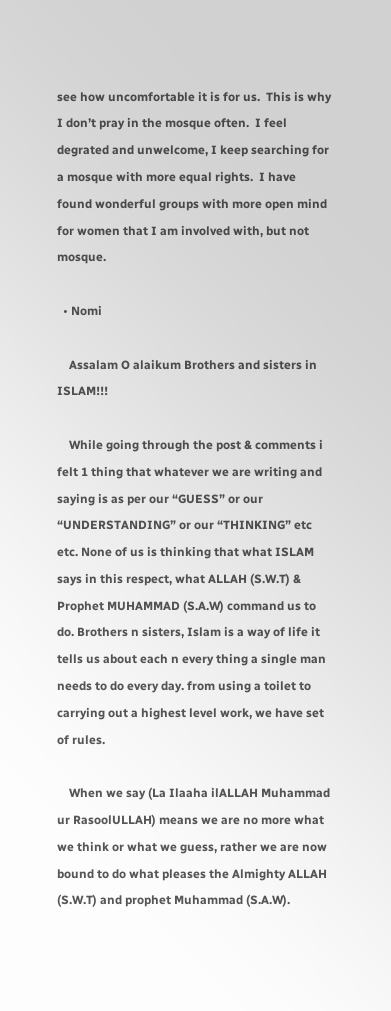see how uncomfortable it is for us.  This is why I don’t pray in the mosque often.  I feel degrated and unwelcome, I keep searching for a mosque with more equal rights.  I have found wonderful groups with more open mind for women that I am involved with, but not mosque.

  • Nomi

    Assalam O alaikum Brothers and sisters in ISLAM!!!

    While going through the post & comments i felt 1 thing that whatever we are writing and saying is as per our “GUESS” or our “UNDERSTANDING” or our “THINKING” etc etc. None of us is thinking that what ISLAM says in this respect, what ALLAH (S.W.T) & Prophet MUHAMMAD (S.A.W) command us to do. Brothers n sisters, Islam is a way of life it tells us about each n every thing a single man needs to do every day. from using a toilet to carrying out a highest level work, we have set of rules.

    When we say (La Ilaaha ilALLAH Muhammad ur RasoolULLAH) means we are no more what we think or what we guess, rather we are now bound to do what pleases the Almighty ALLAH (S.W.T) and prophet Muhammad (S.A.W).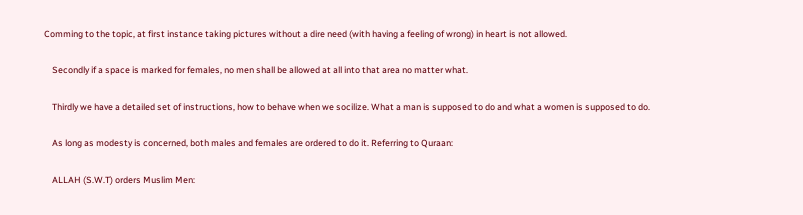Comming to the topic, at first instance taking pictures without a dire need (with having a feeling of wrong) in heart is not allowed.

    Secondly if a space is marked for females, no men shall be allowed at all into that area no matter what.

    Thirdly we have a detailed set of instructions, how to behave when we socilize. What a man is supposed to do and what a women is supposed to do.

    As long as modesty is concerned, both males and females are ordered to do it. Referring to Quraan:

    ALLAH (S.W.T) orders Muslim Men: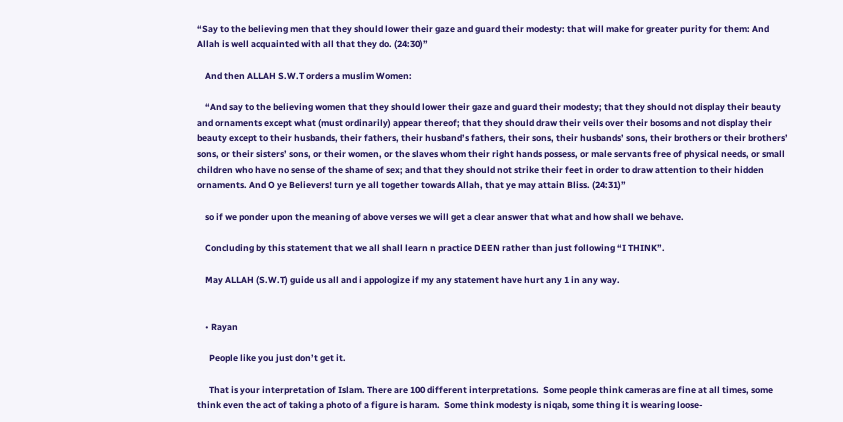“Say to the believing men that they should lower their gaze and guard their modesty: that will make for greater purity for them: And Allah is well acquainted with all that they do. (24:30)”

    And then ALLAH S.W.T orders a muslim Women:

    “And say to the believing women that they should lower their gaze and guard their modesty; that they should not display their beauty and ornaments except what (must ordinarily) appear thereof; that they should draw their veils over their bosoms and not display their beauty except to their husbands, their fathers, their husband’s fathers, their sons, their husbands’ sons, their brothers or their brothers’ sons, or their sisters’ sons, or their women, or the slaves whom their right hands possess, or male servants free of physical needs, or small children who have no sense of the shame of sex; and that they should not strike their feet in order to draw attention to their hidden ornaments. And O ye Believers! turn ye all together towards Allah, that ye may attain Bliss. (24:31)”

    so if we ponder upon the meaning of above verses we will get a clear answer that what and how shall we behave.

    Concluding by this statement that we all shall learn n practice DEEN rather than just following “I THINK”.

    May ALLAH (S.W.T) guide us all and i appologize if my any statement have hurt any 1 in any way.


    • Rayan

      People like you just don’t get it.

      That is your interpretation of Islam. There are 100 different interpretations.  Some people think cameras are fine at all times, some think even the act of taking a photo of a figure is haram.  Some think modesty is niqab, some thing it is wearing loose-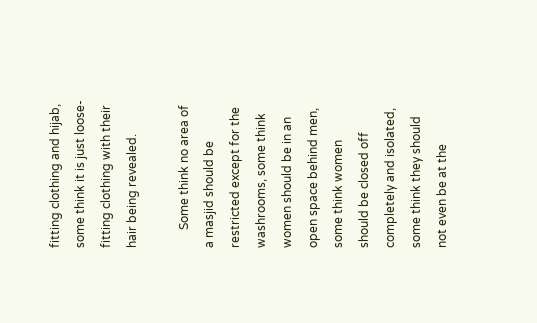fitting clothing and hijab, some think it is just loose-fitting clothing with their hair being revealed.

      Some think no area of a masjid should be restricted except for the washrooms, some think women should be in an open space behind men, some think women should be closed off completely and isolated, some think they should not even be at the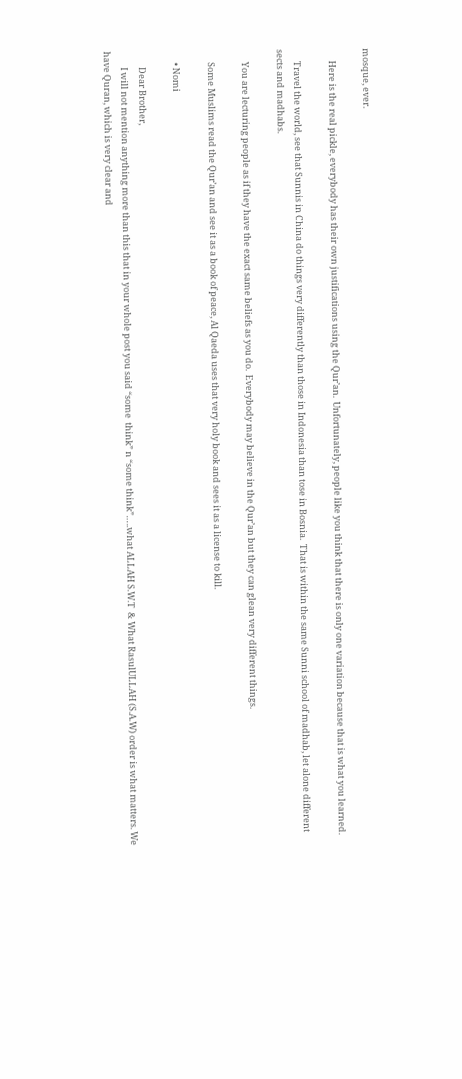mosque, ever.

      Here is the real pickle, everybody has their own justifications using the Qur’an.  Unfortunately, people like you think that there is only one variation because that is what you learned.

      Travel the world, see that Sunnis in China do things very differently than those in Indonesia than tose in Bosnia.  That is within the same Sunni school of madhab, let alone different sects and madhabs.

      You are lecturing people as if they have the exact same beliefs as you do.  Everybody may believe in the Qur’an but they can glean very different things.

      Some Muslims read the Qur’an and see it as a book of peace, Al Qaeda uses that very holy book and sees it as a license to kill.

      • Nomi

        Dear Brother,
        I will not mention anything more than this that in your whole post you said “some  think” n “some think”…..what ALLAH S.W.T  & What RasulULLAH (S.A.W) order is what matters. We have Quran, which is very clear and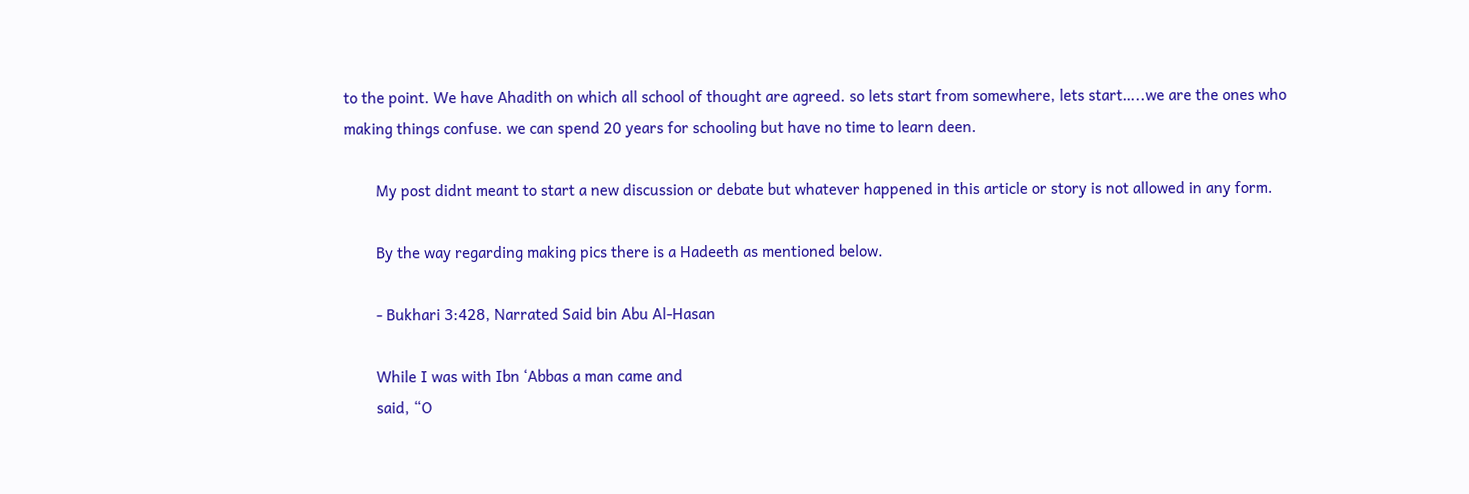to the point. We have Ahadith on which all school of thought are agreed. so lets start from somewhere, lets start…..we are the ones who making things confuse. we can spend 20 years for schooling but have no time to learn deen.

        My post didnt meant to start a new discussion or debate but whatever happened in this article or story is not allowed in any form.

        By the way regarding making pics there is a Hadeeth as mentioned below.

        - Bukhari 3:428, Narrated Said bin Abu Al-Hasan

        While I was with Ibn ‘Abbas a man came and
        said, “O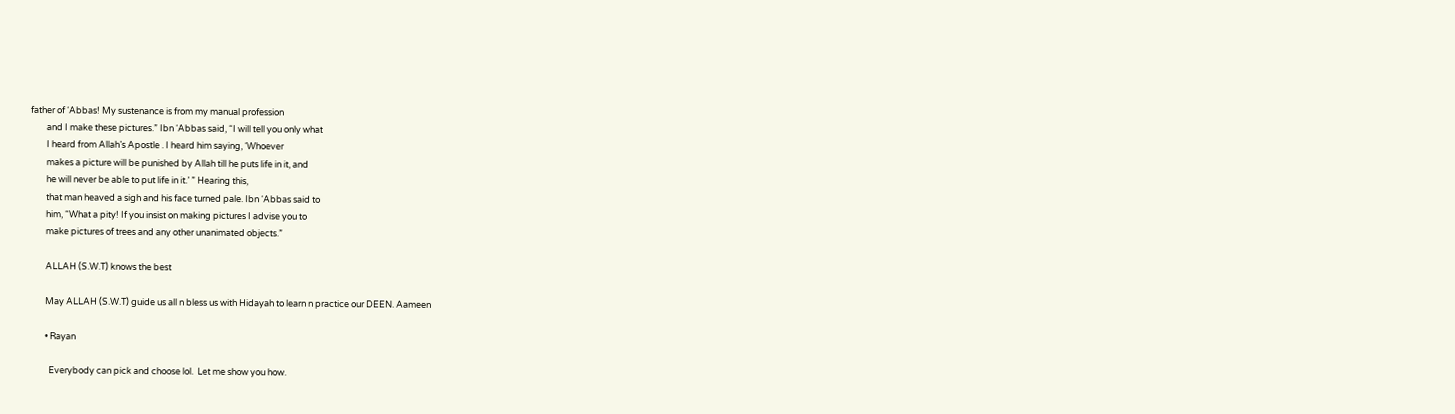father of ‘Abbas! My sustenance is from my manual profession
        and I make these pictures.” Ibn ‘Abbas said, “I will tell you only what
        I heard from Allah’s Apostle . I heard him saying, ‘Whoever
        makes a picture will be punished by Allah till he puts life in it, and
        he will never be able to put life in it.’ ” Hearing this,
        that man heaved a sigh and his face turned pale. Ibn ‘Abbas said to
        him, “What a pity! If you insist on making pictures I advise you to
        make pictures of trees and any other unanimated objects.”

        ALLAH (S.W.T) knows the best

        May ALLAH (S.W.T) guide us all n bless us with Hidayah to learn n practice our DEEN. Aameen

        • Rayan

          Everybody can pick and choose lol.  Let me show you how.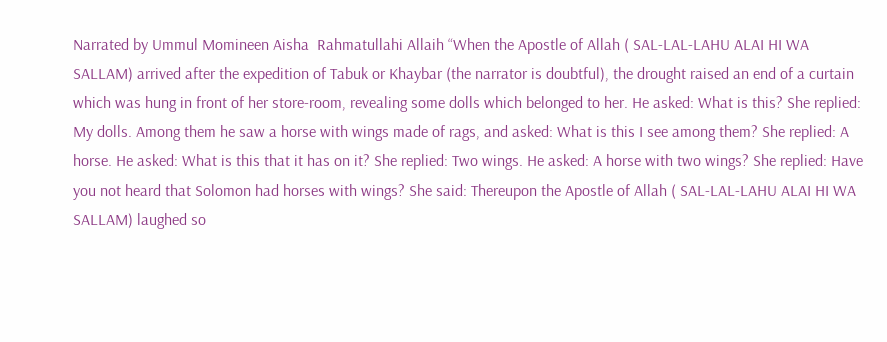Narrated by Ummul Momineen Aisha  Rahmatullahi Allaih “When the Apostle of Allah ( SAL-LAL-LAHU ALAI HI WA SALLAM) arrived after the expedition of Tabuk or Khaybar (the narrator is doubtful), the drought raised an end of a curtain which was hung in front of her store-room, revealing some dolls which belonged to her. He asked: What is this? She replied: My dolls. Among them he saw a horse with wings made of rags, and asked: What is this I see among them? She replied: A horse. He asked: What is this that it has on it? She replied: Two wings. He asked: A horse with two wings? She replied: Have you not heard that Solomon had horses with wings? She said: Thereupon the Apostle of Allah ( SAL-LAL-LAHU ALAI HI WA SALLAM) laughed so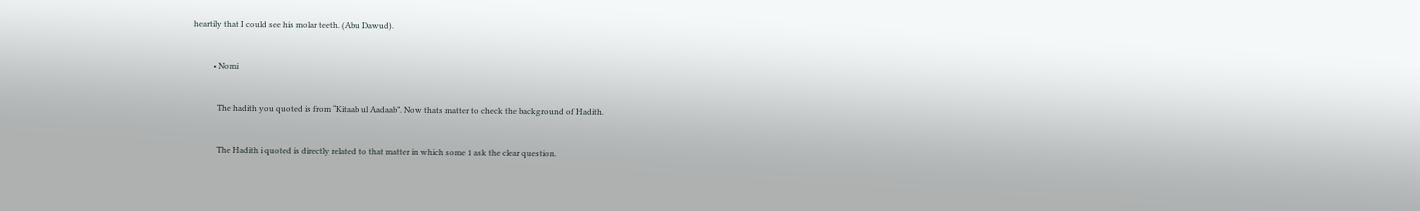heartily that I could see his molar teeth. (Abu Dawud).

          • Nomi

            The hadith you quoted is from “Kitaab ul Aadaab”. Now thats matter to check the background of Hadith.

            The Hadith i quoted is directly related to that matter in which some 1 ask the clear question.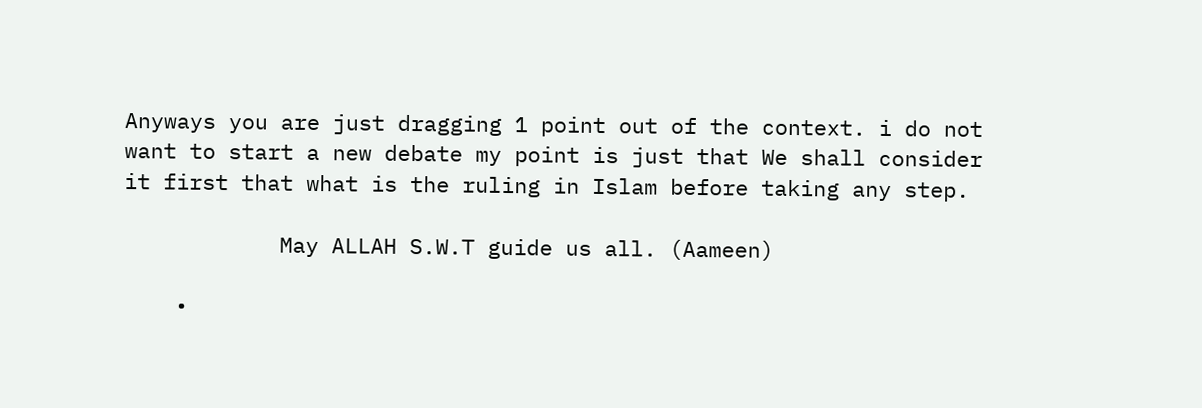Anyways you are just dragging 1 point out of the context. i do not want to start a new debate my point is just that We shall consider it first that what is the ruling in Islam before taking any step.

            May ALLAH S.W.T guide us all. (Aameen)

    •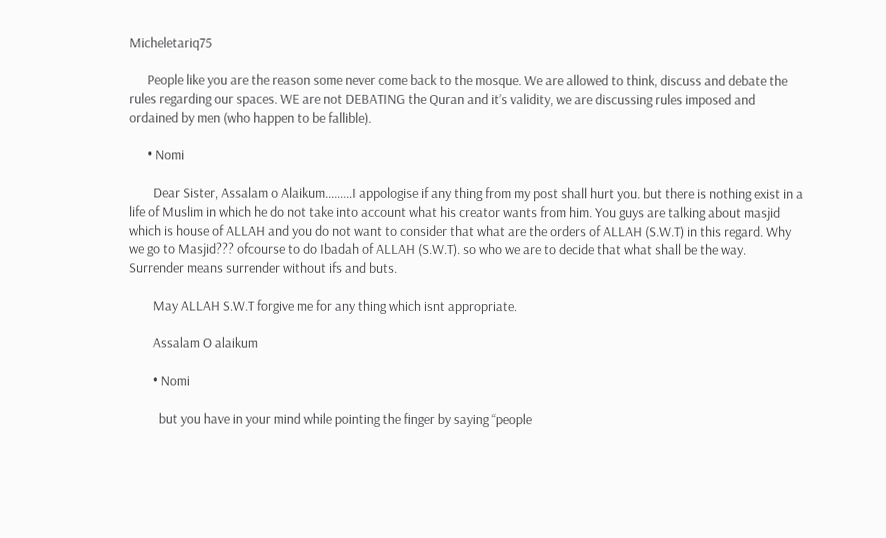Micheletariq75

      People like you are the reason some never come back to the mosque. We are allowed to think, discuss and debate the rules regarding our spaces. WE are not DEBATING the Quran and it’s validity, we are discussing rules imposed and ordained by men (who happen to be fallible).

      • Nomi

        Dear Sister, Assalam o Alaikum………I appologise if any thing from my post shall hurt you. but there is nothing exist in a life of Muslim in which he do not take into account what his creator wants from him. You guys are talking about masjid which is house of ALLAH and you do not want to consider that what are the orders of ALLAH (S.W.T) in this regard. Why we go to Masjid??? ofcourse to do Ibadah of ALLAH (S.W.T). so who we are to decide that what shall be the way. Surrender means surrender without ifs and buts.

        May ALLAH S.W.T forgive me for any thing which isnt appropriate.

        Assalam O alaikum

        • Nomi

          but you have in your mind while pointing the finger by saying “people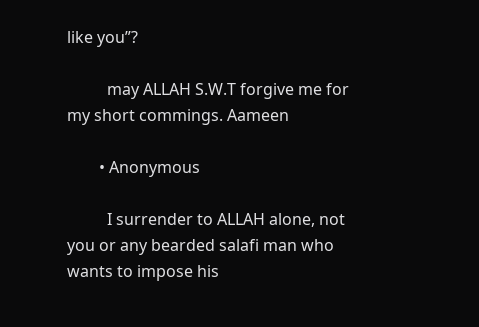like you”?

          may ALLAH S.W.T forgive me for my short commings. Aameen

        • Anonymous

          I surrender to ALLAH alone, not you or any bearded salafi man who wants to impose his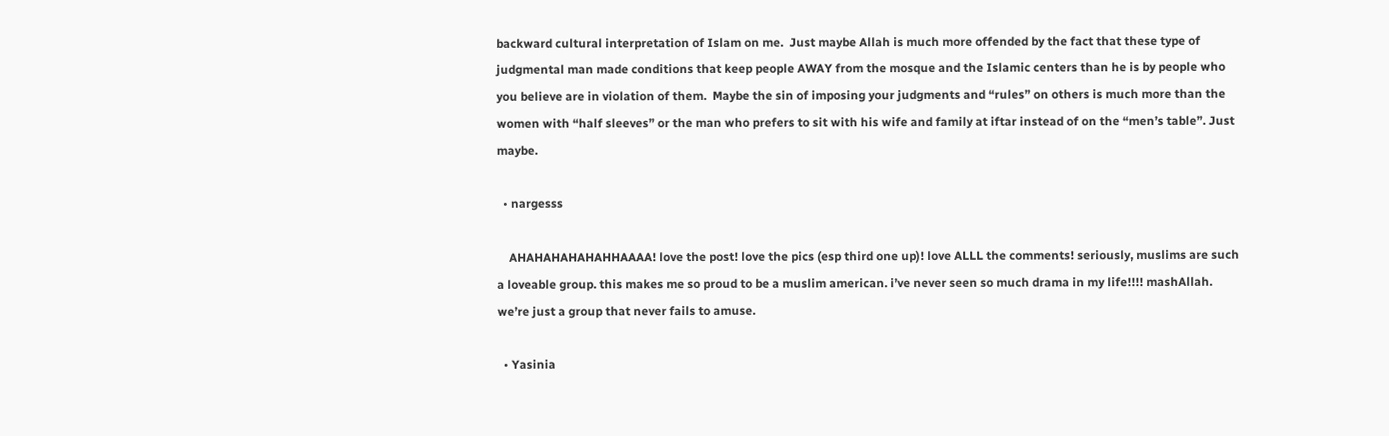backward cultural interpretation of Islam on me.  Just maybe Allah is much more offended by the fact that these type of judgmental man made conditions that keep people AWAY from the mosque and the Islamic centers than he is by people who you believe are in violation of them.  Maybe the sin of imposing your judgments and “rules” on others is much more than the women with “half sleeves” or the man who prefers to sit with his wife and family at iftar instead of on the “men’s table”. Just maybe.

  • nargesss

    AHAHAHAHAHAHHAAAA! love the post! love the pics (esp third one up)! love ALLL the comments! seriously, muslims are such a loveable group. this makes me so proud to be a muslim american. i’ve never seen so much drama in my life!!!! mashAllah. we’re just a group that never fails to amuse.

  • Yasinia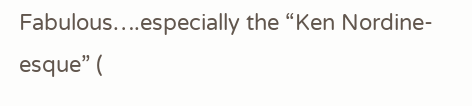Fabulous….especially the “Ken Nordine-esque” (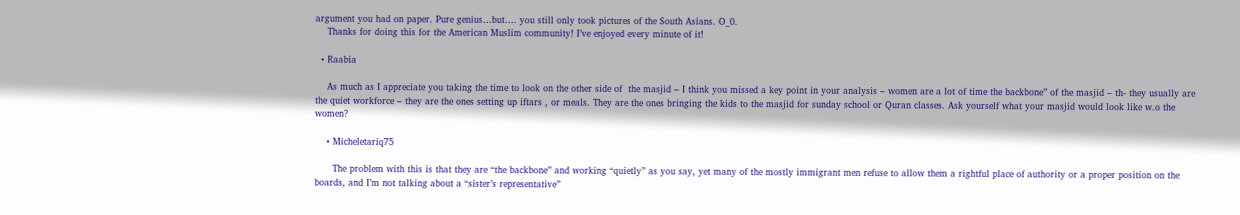argument you had on paper. Pure genius…but…. you still only took pictures of the South Asians. O_0.
    Thanks for doing this for the American Muslim community! I’ve enjoyed every minute of it!

  • Raabia

    As much as I appreciate you taking the time to look on the other side of  the masjid – I think you missed a key point in your analysis – women are a lot of time the backbone” of the masjid – th- they usually are the quiet workforce – they are the ones setting up iftars , or meals. They are the ones bringing the kids to the masjid for sunday school or Quran classes. Ask yourself what your masjid would look like w.o the women?

    • Micheletariq75

      The problem with this is that they are “the backbone” and working “quietly” as you say, yet many of the mostly immigrant men refuse to allow them a rightful place of authority or a proper position on the boards, and I’m not talking about a “sister’s representative”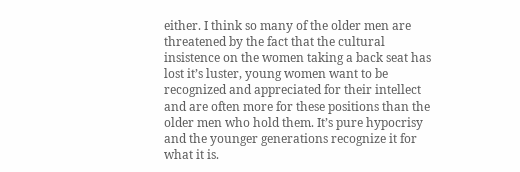either. I think so many of the older men are threatened by the fact that the cultural insistence on the women taking a back seat has lost it’s luster, young women want to be recognized and appreciated for their intellect and are often more for these positions than the older men who hold them. It’s pure hypocrisy and the younger generations recognize it for what it is.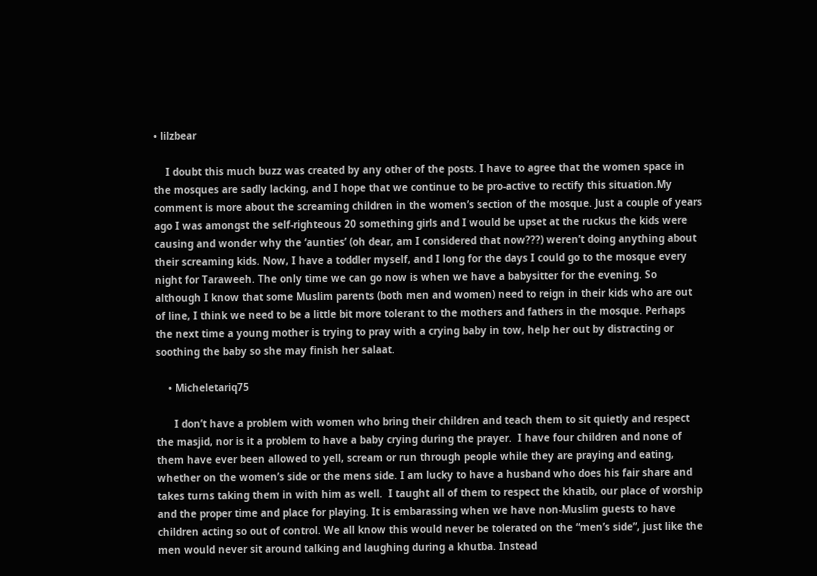• lilzbear

    I doubt this much buzz was created by any other of the posts. I have to agree that the women space in the mosques are sadly lacking, and I hope that we continue to be pro-active to rectify this situation.My comment is more about the screaming children in the women’s section of the mosque. Just a couple of years ago I was amongst the self-righteous 20 something girls and I would be upset at the ruckus the kids were causing and wonder why the ‘aunties’ (oh dear, am I considered that now???) weren’t doing anything about their screaming kids. Now, I have a toddler myself, and I long for the days I could go to the mosque every night for Taraweeh. The only time we can go now is when we have a babysitter for the evening. So although I know that some Muslim parents (both men and women) need to reign in their kids who are out of line, I think we need to be a little bit more tolerant to the mothers and fathers in the mosque. Perhaps the next time a young mother is trying to pray with a crying baby in tow, help her out by distracting or soothing the baby so she may finish her salaat.

    • Micheletariq75

      I don’t have a problem with women who bring their children and teach them to sit quietly and respect the masjid, nor is it a problem to have a baby crying during the prayer.  I have four children and none of them have ever been allowed to yell, scream or run through people while they are praying and eating, whether on the women’s side or the mens side. I am lucky to have a husband who does his fair share and takes turns taking them in with him as well.  I taught all of them to respect the khatib, our place of worship and the proper time and place for playing. It is embarassing when we have non-Muslim guests to have children acting so out of control. We all know this would never be tolerated on the “men’s side”, just like the men would never sit around talking and laughing during a khutba. Instead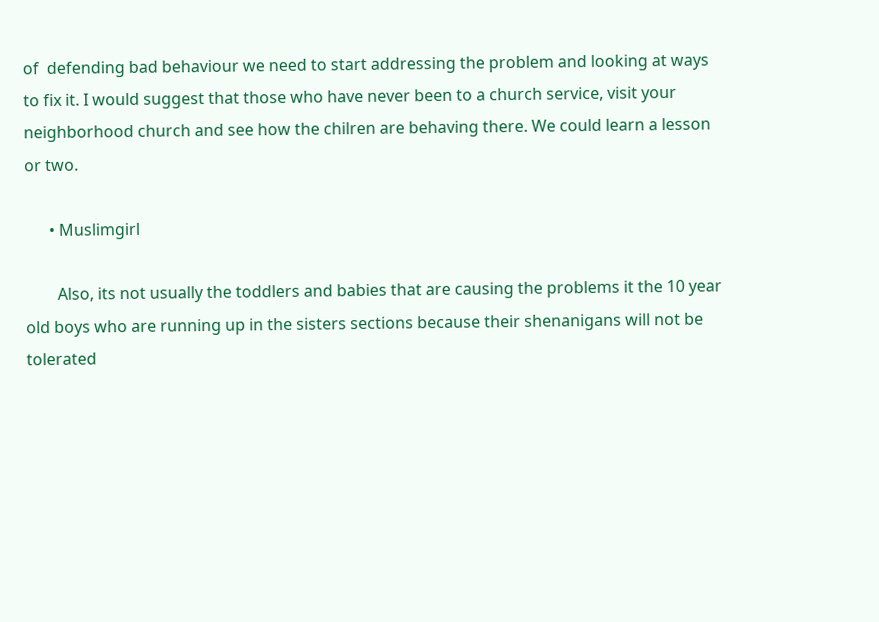of  defending bad behaviour we need to start addressing the problem and looking at ways to fix it. I would suggest that those who have never been to a church service, visit your neighborhood church and see how the chilren are behaving there. We could learn a lesson or two.

      • Muslimgirl

        Also, its not usually the toddlers and babies that are causing the problems it the 10 year old boys who are running up in the sisters sections because their shenanigans will not be tolerated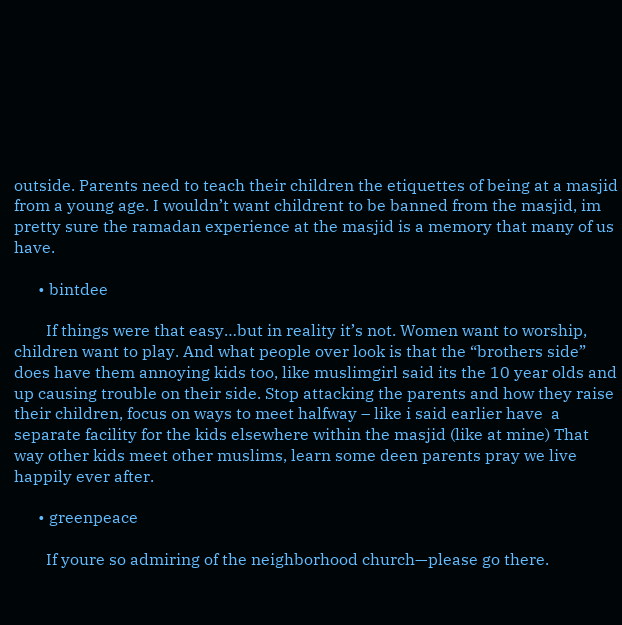outside. Parents need to teach their children the etiquettes of being at a masjid from a young age. I wouldn’t want childrent to be banned from the masjid, im pretty sure the ramadan experience at the masjid is a memory that many of us have.

      • bintdee

        If things were that easy…but in reality it’s not. Women want to worship, children want to play. And what people over look is that the “brothers side” does have them annoying kids too, like muslimgirl said its the 10 year olds and up causing trouble on their side. Stop attacking the parents and how they raise their children, focus on ways to meet halfway – like i said earlier have  a separate facility for the kids elsewhere within the masjid (like at mine) That way other kids meet other muslims, learn some deen parents pray we live happily ever after.

      • greenpeace

        If youre so admiring of the neighborhood church—please go there.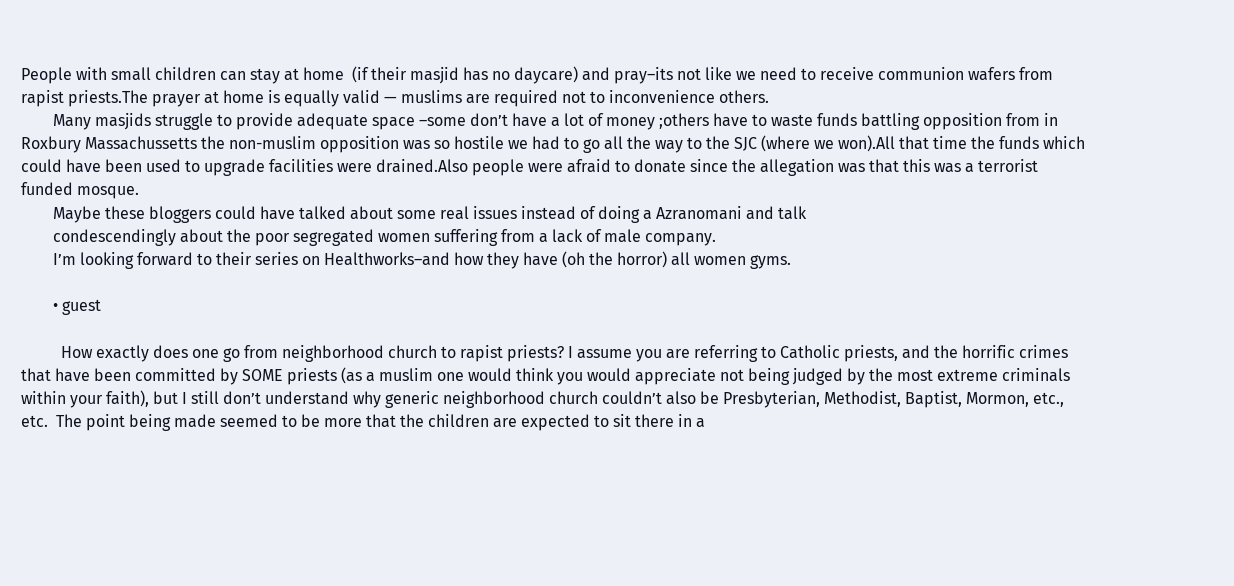People with small children can stay at home  (if their masjid has no daycare) and pray–its not like we need to receive communion wafers from rapist priests.The prayer at home is equally valid — muslims are required not to inconvenience others.
        Many masjids struggle to provide adequate space –some don’t have a lot of money ;others have to waste funds battling opposition from in Roxbury Massachussetts the non-muslim opposition was so hostile we had to go all the way to the SJC (where we won).All that time the funds which could have been used to upgrade facilities were drained.Also people were afraid to donate since the allegation was that this was a terrorist funded mosque.
        Maybe these bloggers could have talked about some real issues instead of doing a Azranomani and talk
        condescendingly about the poor segregated women suffering from a lack of male company.
        I’m looking forward to their series on Healthworks–and how they have (oh the horror) all women gyms.

        • guest

          How exactly does one go from neighborhood church to rapist priests? I assume you are referring to Catholic priests, and the horrific crimes that have been committed by SOME priests (as a muslim one would think you would appreciate not being judged by the most extreme criminals within your faith), but I still don’t understand why generic neighborhood church couldn’t also be Presbyterian, Methodist, Baptist, Mormon, etc., etc.  The point being made seemed to be more that the children are expected to sit there in a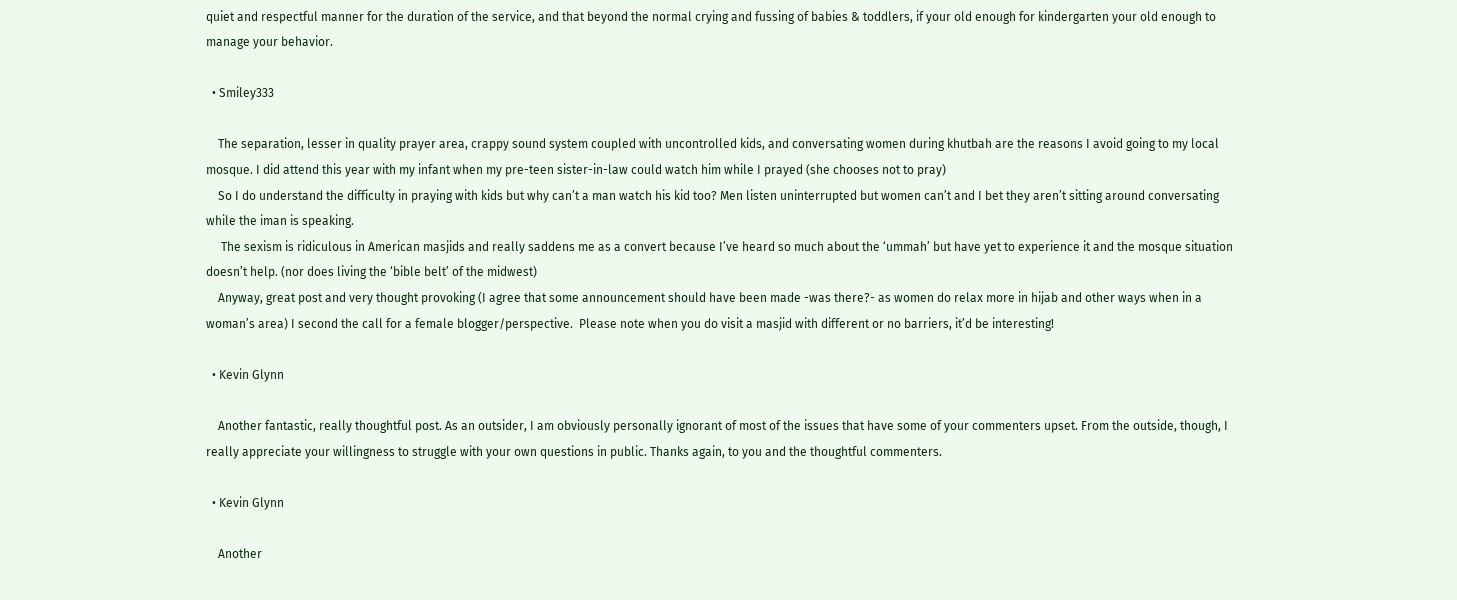quiet and respectful manner for the duration of the service, and that beyond the normal crying and fussing of babies & toddlers, if your old enough for kindergarten your old enough to manage your behavior.

  • Smiley333

    The separation, lesser in quality prayer area, crappy sound system coupled with uncontrolled kids, and conversating women during khutbah are the reasons I avoid going to my local mosque. I did attend this year with my infant when my pre-teen sister-in-law could watch him while I prayed (she chooses not to pray)
    So I do understand the difficulty in praying with kids but why can’t a man watch his kid too? Men listen uninterrupted but women can’t and I bet they aren’t sitting around conversating while the iman is speaking.
     The sexism is ridiculous in American masjids and really saddens me as a convert because I’ve heard so much about the ‘ummah’ but have yet to experience it and the mosque situation doesn’t help. (nor does living the ‘bible belt’ of the midwest)
    Anyway, great post and very thought provoking (I agree that some announcement should have been made -was there?- as women do relax more in hijab and other ways when in a woman’s area) I second the call for a female blogger/perspective.  Please note when you do visit a masjid with different or no barriers, it’d be interesting!

  • Kevin Glynn

    Another fantastic, really thoughtful post. As an outsider, I am obviously personally ignorant of most of the issues that have some of your commenters upset. From the outside, though, I really appreciate your willingness to struggle with your own questions in public. Thanks again, to you and the thoughtful commenters.

  • Kevin Glynn

    Another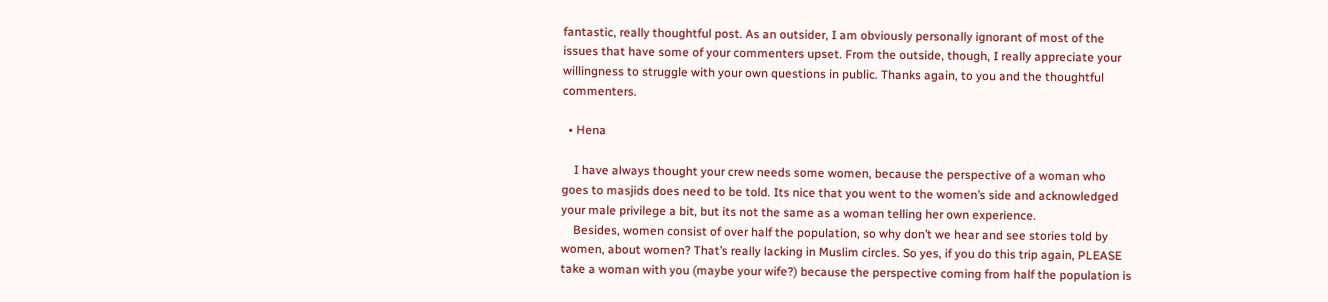fantastic, really thoughtful post. As an outsider, I am obviously personally ignorant of most of the issues that have some of your commenters upset. From the outside, though, I really appreciate your willingness to struggle with your own questions in public. Thanks again, to you and the thoughtful commenters.

  • Hena

    I have always thought your crew needs some women, because the perspective of a woman who goes to masjids does need to be told. Its nice that you went to the women’s side and acknowledged your male privilege a bit, but its not the same as a woman telling her own experience.
    Besides, women consist of over half the population, so why don’t we hear and see stories told by women, about women? That’s really lacking in Muslim circles. So yes, if you do this trip again, PLEASE take a woman with you (maybe your wife?) because the perspective coming from half the population is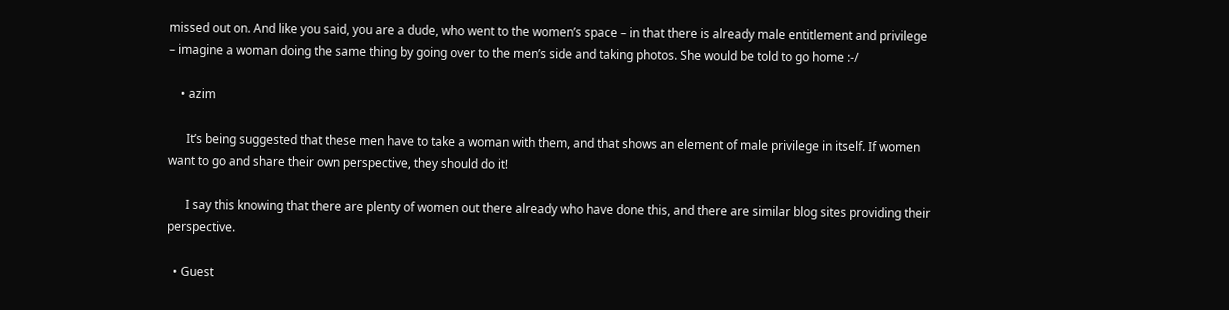missed out on. And like you said, you are a dude, who went to the women’s space – in that there is already male entitlement and privilege – imagine a woman doing the same thing by going over to the men’s side and taking photos. She would be told to go home :-/

    • azim

      It’s being suggested that these men have to take a woman with them, and that shows an element of male privilege in itself. If women want to go and share their own perspective, they should do it!

      I say this knowing that there are plenty of women out there already who have done this, and there are similar blog sites providing their perspective.

  • Guest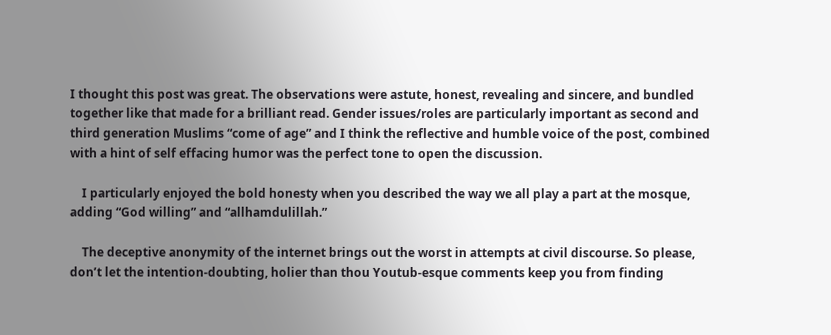I thought this post was great. The observations were astute, honest, revealing and sincere, and bundled together like that made for a brilliant read. Gender issues/roles are particularly important as second and third generation Muslims “come of age” and I think the reflective and humble voice of the post, combined with a hint of self effacing humor was the perfect tone to open the discussion.

    I particularly enjoyed the bold honesty when you described the way we all play a part at the mosque, adding “God willing” and “allhamdulillah.”

    The deceptive anonymity of the internet brings out the worst in attempts at civil discourse. So please, don’t let the intention-doubting, holier than thou Youtub-esque comments keep you from finding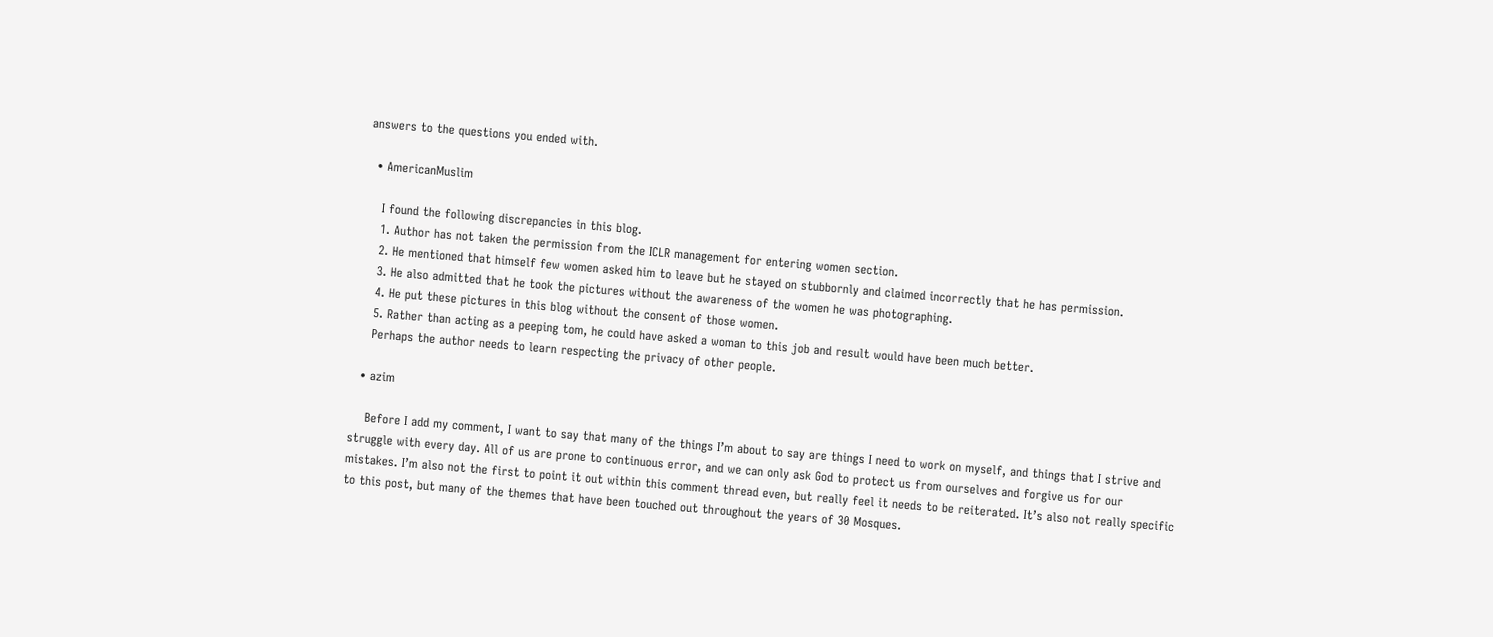answers to the questions you ended with.

  • AmericanMuslim

    I found the following discrepancies in this blog.
    1. Author has not taken the permission from the ICLR management for entering women section.
    2. He mentioned that himself few women asked him to leave but he stayed on stubbornly and claimed incorrectly that he has permission.
    3. He also admitted that he took the pictures without the awareness of the women he was photographing.
    4. He put these pictures in this blog without the consent of those women.
    5. Rather than acting as a peeping tom, he could have asked a woman to this job and result would have been much better.
    Perhaps the author needs to learn respecting the privacy of other people.

  • azim

    Before I add my comment, I want to say that many of the things I’m about to say are things I need to work on myself, and things that I strive and struggle with every day. All of us are prone to continuous error, and we can only ask God to protect us from ourselves and forgive us for our mistakes. I’m also not the first to point it out within this comment thread even, but really feel it needs to be reiterated. It’s also not really specific to this post, but many of the themes that have been touched out throughout the years of 30 Mosques.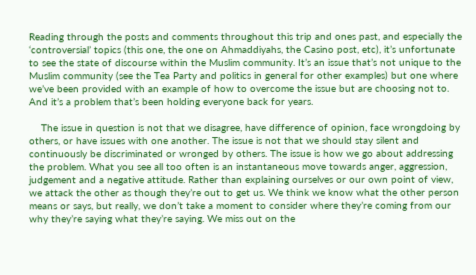Reading through the posts and comments throughout this trip and ones past, and especially the ‘controversial’ topics (this one, the one on Ahmaddiyahs, the Casino post, etc), it’s unfortunate to see the state of discourse within the Muslim community. It’s an issue that’s not unique to the Muslim community (see the Tea Party and politics in general for other examples) but one where we’ve been provided with an example of how to overcome the issue but are choosing not to. And it’s a problem that’s been holding everyone back for years.

    The issue in question is not that we disagree, have difference of opinion, face wrongdoing by others, or have issues with one another. The issue is not that we should stay silent and continuously be discriminated or wronged by others. The issue is how we go about addressing the problem. What you see all too often is an instantaneous move towards anger, aggression, judgement and a negative attitude. Rather than explaining ourselves or our own point of view, we attack the other as though they’re out to get us. We think we know what the other person means or says, but really, we don’t take a moment to consider where they’re coming from our why they’re saying what they’re saying. We miss out on the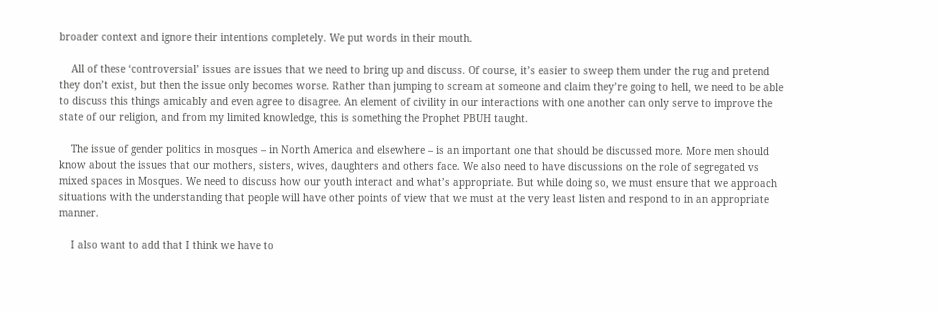broader context and ignore their intentions completely. We put words in their mouth.

    All of these ‘controversial’ issues are issues that we need to bring up and discuss. Of course, it’s easier to sweep them under the rug and pretend they don’t exist, but then the issue only becomes worse. Rather than jumping to scream at someone and claim they’re going to hell, we need to be able to discuss this things amicably and even agree to disagree. An element of civility in our interactions with one another can only serve to improve the state of our religion, and from my limited knowledge, this is something the Prophet PBUH taught.

    The issue of gender politics in mosques – in North America and elsewhere – is an important one that should be discussed more. More men should know about the issues that our mothers, sisters, wives, daughters and others face. We also need to have discussions on the role of segregated vs mixed spaces in Mosques. We need to discuss how our youth interact and what’s appropriate. But while doing so, we must ensure that we approach situations with the understanding that people will have other points of view that we must at the very least listen and respond to in an appropriate manner.

    I also want to add that I think we have to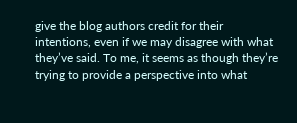give the blog authors credit for their intentions, even if we may disagree with what they’ve said. To me, it seems as though they’re trying to provide a perspective into what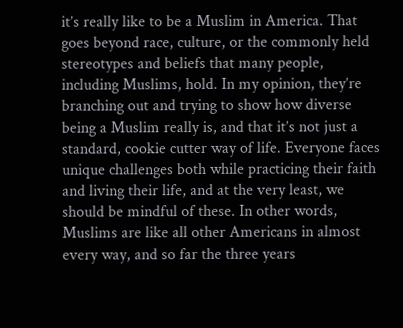it’s really like to be a Muslim in America. That goes beyond race, culture, or the commonly held stereotypes and beliefs that many people, including Muslims, hold. In my opinion, they’re branching out and trying to show how diverse being a Muslim really is, and that it’s not just a standard, cookie cutter way of life. Everyone faces unique challenges both while practicing their faith and living their life, and at the very least, we should be mindful of these. In other words, Muslims are like all other Americans in almost every way, and so far the three years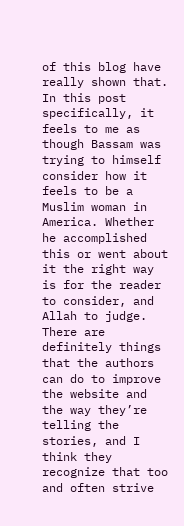of this blog have really shown that. In this post specifically, it feels to me as though Bassam was trying to himself consider how it feels to be a Muslim woman in America. Whether he accomplished this or went about it the right way is for the reader to consider, and Allah to judge. There are definitely things that the authors can do to improve the website and the way they’re telling the stories, and I think they recognize that too and often strive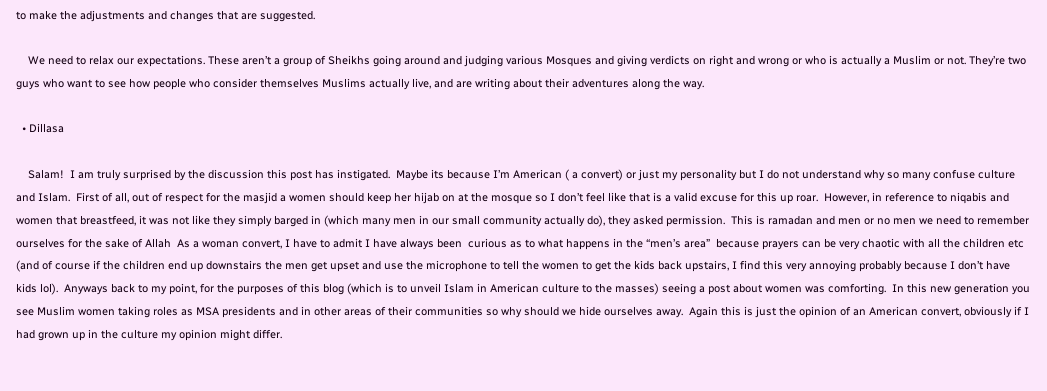to make the adjustments and changes that are suggested.

    We need to relax our expectations. These aren’t a group of Sheikhs going around and judging various Mosques and giving verdicts on right and wrong or who is actually a Muslim or not. They’re two guys who want to see how people who consider themselves Muslims actually live, and are writing about their adventures along the way.

  • Dillasa

    Salam!  I am truly surprised by the discussion this post has instigated.  Maybe its because I’m American ( a convert) or just my personality but I do not understand why so many confuse culture and Islam.  First of all, out of respect for the masjid a women should keep her hijab on at the mosque so I don’t feel like that is a valid excuse for this up roar.  However, in reference to niqabis and women that breastfeed, it was not like they simply barged in (which many men in our small community actually do), they asked permission.  This is ramadan and men or no men we need to remember ourselves for the sake of Allah  As a woman convert, I have to admit I have always been  curious as to what happens in the “men’s area”  because prayers can be very chaotic with all the children etc (and of course if the children end up downstairs the men get upset and use the microphone to tell the women to get the kids back upstairs, I find this very annoying probably because I don’t have kids lol).  Anyways back to my point, for the purposes of this blog (which is to unveil Islam in American culture to the masses) seeing a post about women was comforting.  In this new generation you see Muslim women taking roles as MSA presidents and in other areas of their communities so why should we hide ourselves away.  Again this is just the opinion of an American convert, obviously if I had grown up in the culture my opinion might differ.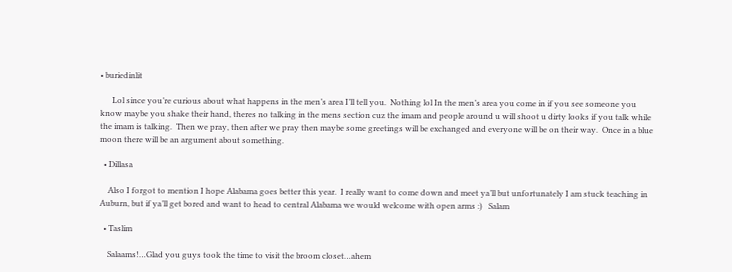• buriedinlit

      Lol since you’re curious about what happens in the men’s area I’ll tell you.  Nothing lol In the men’s area you come in if you see someone you know maybe you shake their hand, theres no talking in the mens section cuz the imam and people around u will shoot u dirty looks if you talk while the imam is talking.  Then we pray, then after we pray then maybe some greetings will be exchanged and everyone will be on their way.  Once in a blue moon there will be an argument about something.

  • Dillasa

    Also I forgot to mention I hope Alabama goes better this year.  I really want to come down and meet ya’ll but unfortunately I am stuck teaching in Auburn, but if ya’ll get bored and want to head to central Alabama we would welcome with open arms :)   Salam

  • Taslim

    Salaams!…Glad you guys took the time to visit the broom closet…ahem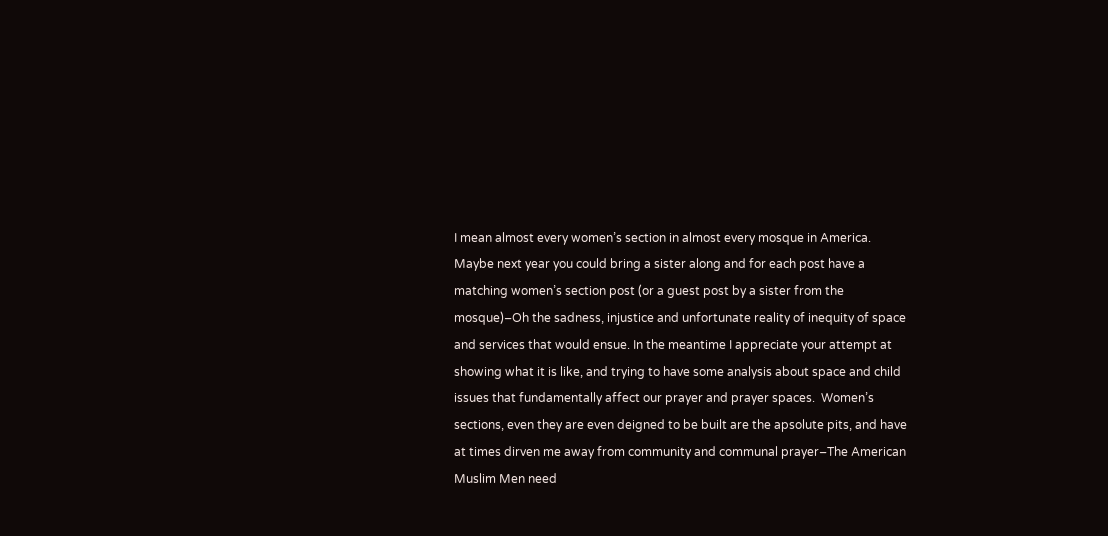I mean almost every women’s section in almost every mosque in America. Maybe next year you could bring a sister along and for each post have a matching women’s section post (or a guest post by a sister from the mosque)–Oh the sadness, injustice and unfortunate reality of inequity of space and services that would ensue. In the meantime I appreciate your attempt at showing what it is like, and trying to have some analysis about space and child issues that fundamentally affect our prayer and prayer spaces.  Women’s sections, even they are even deigned to be built are the apsolute pits, and have at times dirven me away from community and communal prayer–The American Muslim Men need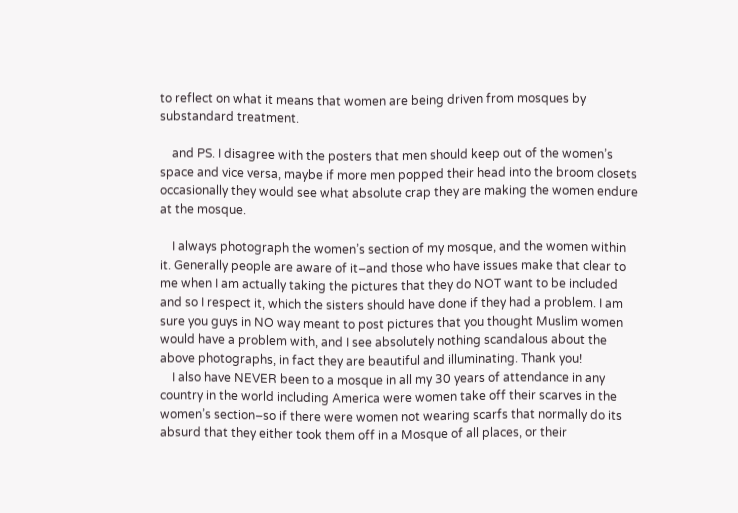to reflect on what it means that women are being driven from mosques by substandard treatment.

    and PS. I disagree with the posters that men should keep out of the women’s space and vice versa, maybe if more men popped their head into the broom closets occasionally they would see what absolute crap they are making the women endure at the mosque.

    I always photograph the women’s section of my mosque, and the women within it. Generally people are aware of it–and those who have issues make that clear to me when I am actually taking the pictures that they do NOT want to be included and so I respect it, which the sisters should have done if they had a problem. I am sure you guys in NO way meant to post pictures that you thought Muslim women would have a problem with, and I see absolutely nothing scandalous about the above photographs, in fact they are beautiful and illuminating. Thank you!
    I also have NEVER been to a mosque in all my 30 years of attendance in any country in the world including America were women take off their scarves in the women’s section–so if there were women not wearing scarfs that normally do its absurd that they either took them off in a Mosque of all places, or their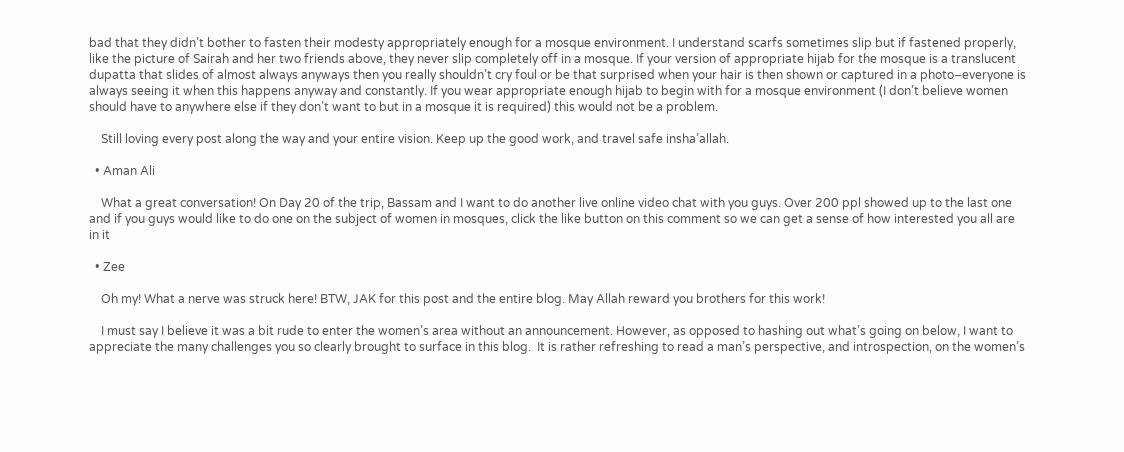bad that they didn’t bother to fasten their modesty appropriately enough for a mosque environment. I understand scarfs sometimes slip but if fastened properly, like the picture of Sairah and her two friends above, they never slip completely off in a mosque. If your version of appropriate hijab for the mosque is a translucent dupatta that slides of almost always anyways then you really shouldn’t cry foul or be that surprised when your hair is then shown or captured in a photo–everyone is always seeing it when this happens anyway and constantly. If you wear appropriate enough hijab to begin with for a mosque environment (I don’t believe women should have to anywhere else if they don’t want to but in a mosque it is required) this would not be a problem.

    Still loving every post along the way and your entire vision. Keep up the good work, and travel safe insha’allah.

  • Aman Ali

    What a great conversation! On Day 20 of the trip, Bassam and I want to do another live online video chat with you guys. Over 200 ppl showed up to the last one and if you guys would like to do one on the subject of women in mosques, click the like button on this comment so we can get a sense of how interested you all are in it

  • Zee

    Oh my! What a nerve was struck here! BTW, JAK for this post and the entire blog. May Allah reward you brothers for this work!

    I must say I believe it was a bit rude to enter the women’s area without an announcement. However, as opposed to hashing out what’s going on below, I want to appreciate the many challenges you so clearly brought to surface in this blog.  It is rather refreshing to read a man’s perspective, and introspection, on the women’s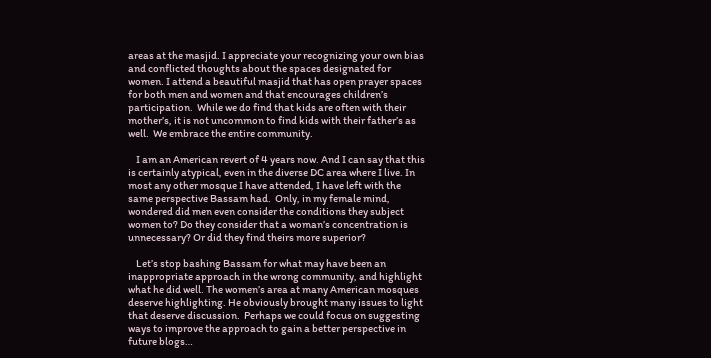areas at the masjid. I appreciate your recognizing your own bias and conflicted thoughts about the spaces designated for women. I attend a beautiful masjid that has open prayer spaces for both men and women and that encourages children’s participation.  While we do find that kids are often with their mother’s, it is not uncommon to find kids with their father’s as well.  We embrace the entire community.

    I am an American revert of 4 years now. And I can say that this is certainly atypical, even in the diverse DC area where I live. In most any other mosque I have attended, I have left with the same perspective Bassam had.  Only, in my female mind, wondered did men even consider the conditions they subject women to? Do they consider that a woman’s concentration is unnecessary? Or did they find theirs more superior?

    Let’s stop bashing Bassam for what may have been an inappropriate approach in the wrong community, and highlight what he did well. The women’s area at many American mosques deserve highlighting. He obviously brought many issues to light that deserve discussion.  Perhaps we could focus on suggesting ways to improve the approach to gain a better perspective in future blogs…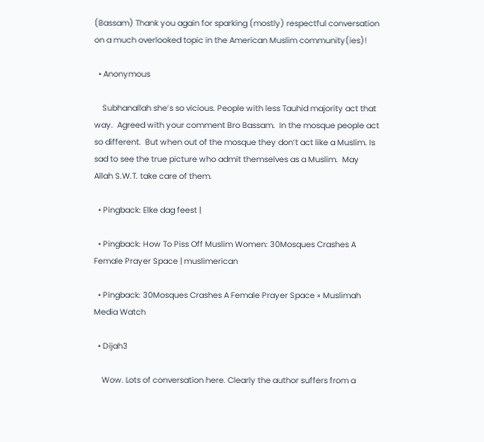(Bassam) Thank you again for sparking (mostly) respectful conversation on a much overlooked topic in the American Muslim community(ies)!

  • Anonymous

    Subhanallah she’s so vicious. People with less Tauhid majority act that way.  Agreed with your comment Bro Bassam.  In the mosque people act so different.  But when out of the mosque they don’t act like a Muslim. Is sad to see the true picture who admit themselves as a Muslim.  May Allah S.W.T. take care of them.

  • Pingback: Elke dag feest |

  • Pingback: How To Piss Off Muslim Women: 30Mosques Crashes A Female Prayer Space | muslimerican

  • Pingback: 30Mosques Crashes A Female Prayer Space » Muslimah Media Watch

  • Dijah3

    Wow. Lots of conversation here. Clearly the author suffers from a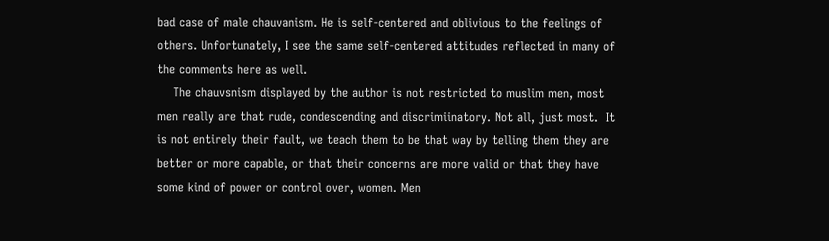bad case of male chauvanism. He is self-centered and oblivious to the feelings of others. Unfortunately, I see the same self-centered attitudes reflected in many of the comments here as well.
    The chauvsnism displayed by the author is not restricted to muslim men, most men really are that rude, condescending and discrimiinatory. Not all, just most.  It is not entirely their fault, we teach them to be that way by telling them they are better or more capable, or that their concerns are more valid or that they have some kind of power or control over, women. Men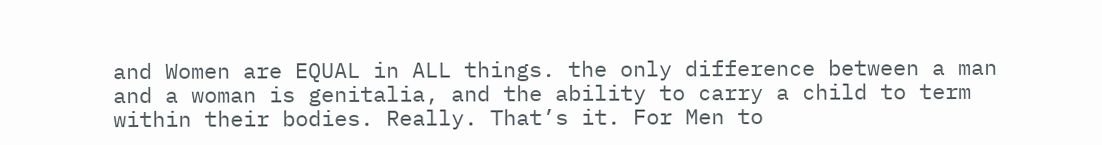and Women are EQUAL in ALL things. the only difference between a man and a woman is genitalia, and the ability to carry a child to term within their bodies. Really. That’s it. For Men to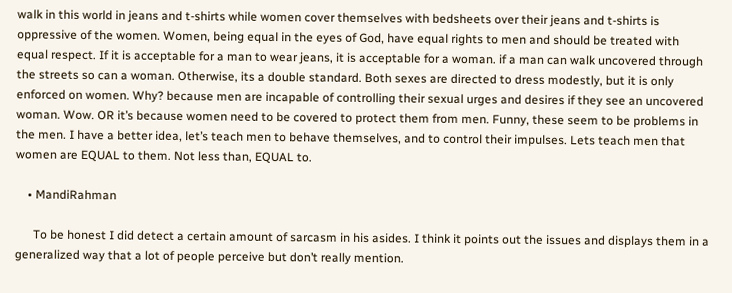walk in this world in jeans and t-shirts while women cover themselves with bedsheets over their jeans and t-shirts is oppressive of the women. Women, being equal in the eyes of God, have equal rights to men and should be treated with equal respect. If it is acceptable for a man to wear jeans, it is acceptable for a woman. if a man can walk uncovered through the streets so can a woman. Otherwise, its a double standard. Both sexes are directed to dress modestly, but it is only enforced on women. Why? because men are incapable of controlling their sexual urges and desires if they see an uncovered woman. Wow. OR it’s because women need to be covered to protect them from men. Funny, these seem to be problems in the men. I have a better idea, let’s teach men to behave themselves, and to control their impulses. Lets teach men that women are EQUAL to them. Not less than, EQUAL to.

    • MandiRahman

      To be honest I did detect a certain amount of sarcasm in his asides. I think it points out the issues and displays them in a generalized way that a lot of people perceive but don’t really mention.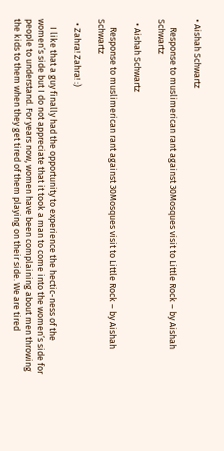• Aishah Schwartz

    Response to muslimerican rant against 30Mosques visit to Little Rock – by Aishah Schwartz

  • Aishah Schwartz

    Response to muslimerican rant against 30Mosques visit to Little Rock – by Aishah Schwartz

  • Zahra! Zahra! :)

    I like that a guy finally had the opportunity to experience the hectic-ness of the women’s side but I do not appreciate that it took a man to come into the women’s side for people to understand. For years now, women have been complaining about men throwing the kids to them when they get tired of them playing on their side. We are tired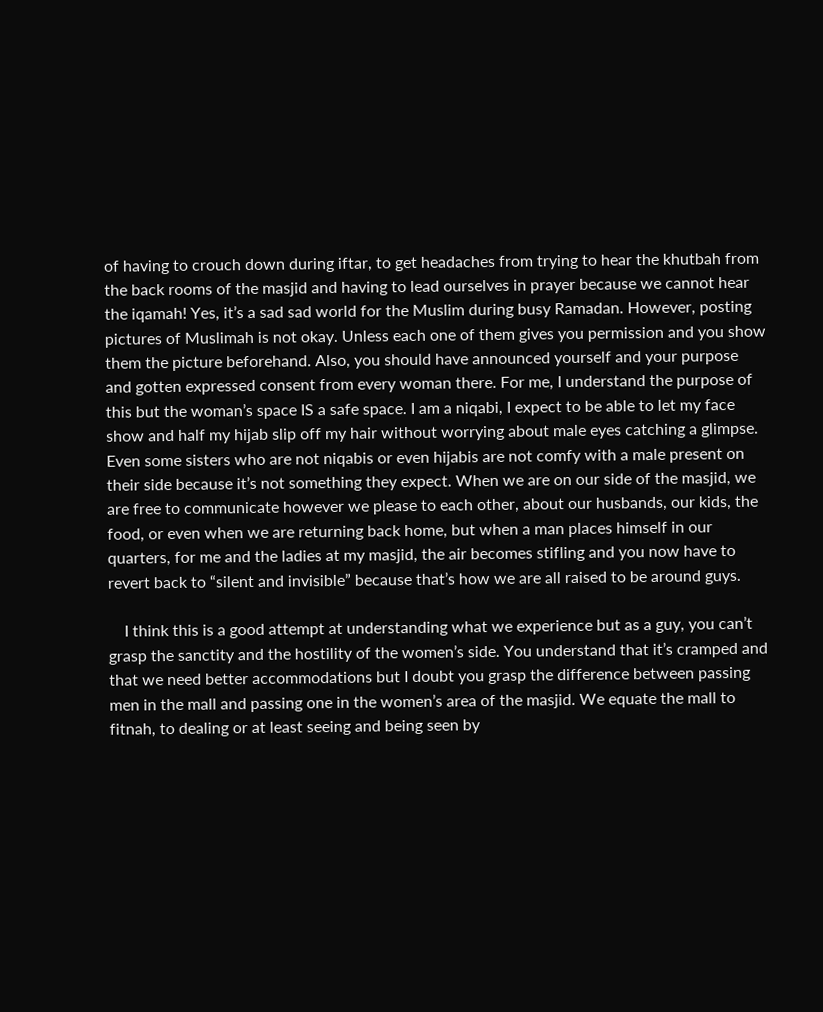of having to crouch down during iftar, to get headaches from trying to hear the khutbah from the back rooms of the masjid and having to lead ourselves in prayer because we cannot hear the iqamah! Yes, it’s a sad sad world for the Muslim during busy Ramadan. However, posting pictures of Muslimah is not okay. Unless each one of them gives you permission and you show them the picture beforehand. Also, you should have announced yourself and your purpose and gotten expressed consent from every woman there. For me, I understand the purpose of this but the woman’s space IS a safe space. I am a niqabi, I expect to be able to let my face show and half my hijab slip off my hair without worrying about male eyes catching a glimpse. Even some sisters who are not niqabis or even hijabis are not comfy with a male present on their side because it’s not something they expect. When we are on our side of the masjid, we are free to communicate however we please to each other, about our husbands, our kids, the food, or even when we are returning back home, but when a man places himself in our quarters, for me and the ladies at my masjid, the air becomes stifling and you now have to revert back to “silent and invisible” because that’s how we are all raised to be around guys.

    I think this is a good attempt at understanding what we experience but as a guy, you can’t grasp the sanctity and the hostility of the women’s side. You understand that it’s cramped and that we need better accommodations but I doubt you grasp the difference between passing men in the mall and passing one in the women’s area of the masjid. We equate the mall to fitnah, to dealing or at least seeing and being seen by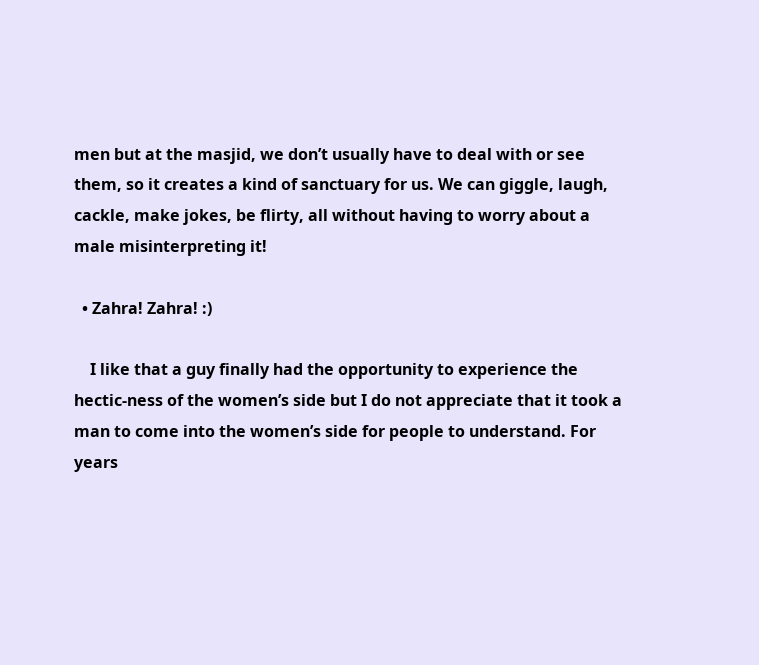men but at the masjid, we don’t usually have to deal with or see them, so it creates a kind of sanctuary for us. We can giggle, laugh, cackle, make jokes, be flirty, all without having to worry about a male misinterpreting it!

  • Zahra! Zahra! :)

    I like that a guy finally had the opportunity to experience the hectic-ness of the women’s side but I do not appreciate that it took a man to come into the women’s side for people to understand. For years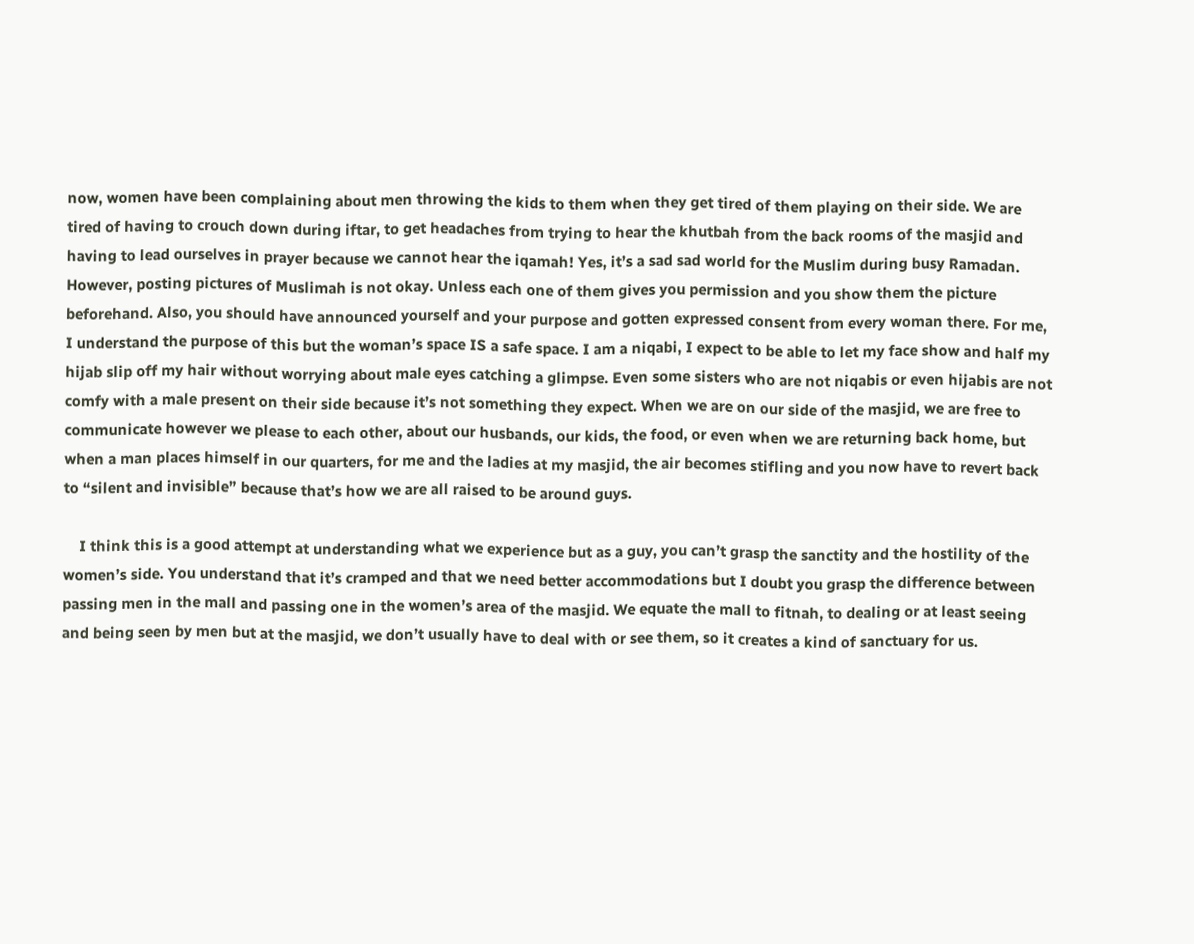now, women have been complaining about men throwing the kids to them when they get tired of them playing on their side. We are tired of having to crouch down during iftar, to get headaches from trying to hear the khutbah from the back rooms of the masjid and having to lead ourselves in prayer because we cannot hear the iqamah! Yes, it’s a sad sad world for the Muslim during busy Ramadan. However, posting pictures of Muslimah is not okay. Unless each one of them gives you permission and you show them the picture beforehand. Also, you should have announced yourself and your purpose and gotten expressed consent from every woman there. For me, I understand the purpose of this but the woman’s space IS a safe space. I am a niqabi, I expect to be able to let my face show and half my hijab slip off my hair without worrying about male eyes catching a glimpse. Even some sisters who are not niqabis or even hijabis are not comfy with a male present on their side because it’s not something they expect. When we are on our side of the masjid, we are free to communicate however we please to each other, about our husbands, our kids, the food, or even when we are returning back home, but when a man places himself in our quarters, for me and the ladies at my masjid, the air becomes stifling and you now have to revert back to “silent and invisible” because that’s how we are all raised to be around guys.

    I think this is a good attempt at understanding what we experience but as a guy, you can’t grasp the sanctity and the hostility of the women’s side. You understand that it’s cramped and that we need better accommodations but I doubt you grasp the difference between passing men in the mall and passing one in the women’s area of the masjid. We equate the mall to fitnah, to dealing or at least seeing and being seen by men but at the masjid, we don’t usually have to deal with or see them, so it creates a kind of sanctuary for us.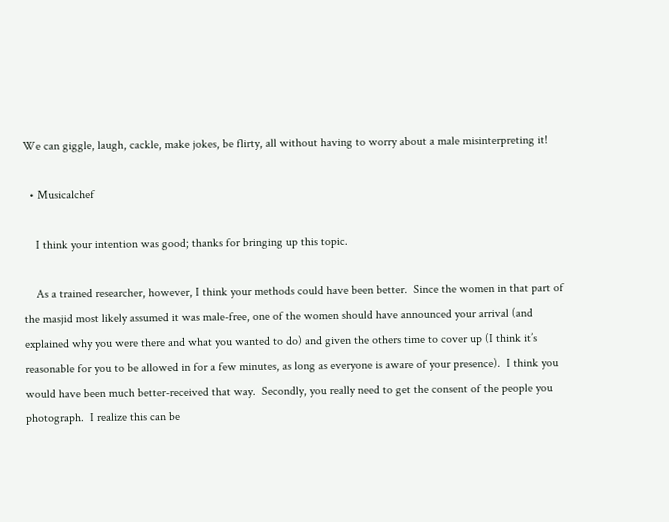We can giggle, laugh, cackle, make jokes, be flirty, all without having to worry about a male misinterpreting it!

  • Musicalchef

    I think your intention was good; thanks for bringing up this topic.

    As a trained researcher, however, I think your methods could have been better.  Since the women in that part of the masjid most likely assumed it was male-free, one of the women should have announced your arrival (and explained why you were there and what you wanted to do) and given the others time to cover up (I think it’s reasonable for you to be allowed in for a few minutes, as long as everyone is aware of your presence).  I think you would have been much better-received that way.  Secondly, you really need to get the consent of the people you photograph.  I realize this can be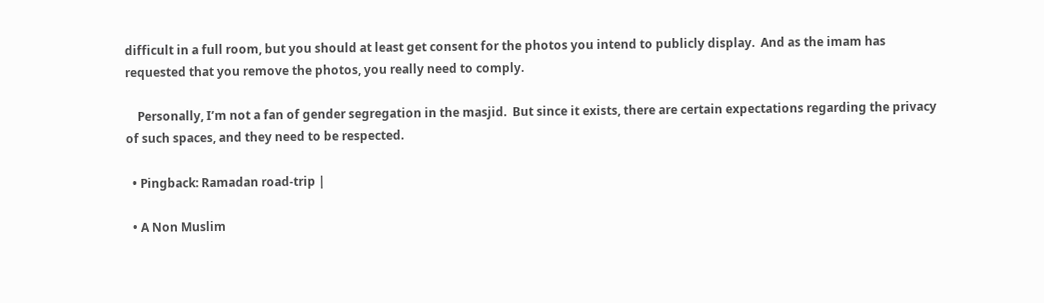difficult in a full room, but you should at least get consent for the photos you intend to publicly display.  And as the imam has requested that you remove the photos, you really need to comply.

    Personally, I’m not a fan of gender segregation in the masjid.  But since it exists, there are certain expectations regarding the privacy of such spaces, and they need to be respected.

  • Pingback: Ramadan road-trip |

  • A Non Muslim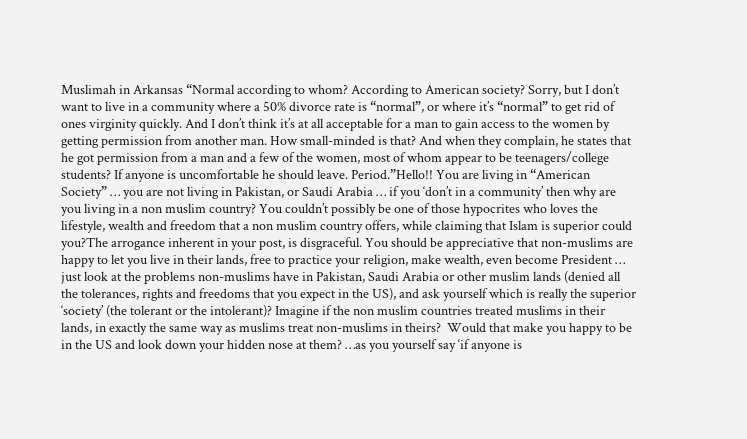Muslimah in Arkansas “Normal according to whom? According to American society? Sorry, but I don’t want to live in a community where a 50% divorce rate is “normal”, or where it’s “normal” to get rid of ones virginity quickly. And I don’t think it’s at all acceptable for a man to gain access to the women by getting permission from another man. How small-minded is that? And when they complain, he states that he got permission from a man and a few of the women, most of whom appear to be teenagers/college students? If anyone is uncomfortable he should leave. Period.”Hello!! You are living in “American Society” … you are not living in Pakistan, or Saudi Arabia … if you ‘don’t in a community’ then why are you living in a non muslim country? You couldn’t possibly be one of those hypocrites who loves the lifestyle, wealth and freedom that a non muslim country offers, while claiming that Islam is superior could you?The arrogance inherent in your post, is disgraceful. You should be appreciative that non-muslims are happy to let you live in their lands, free to practice your religion, make wealth, even become President … just look at the problems non-muslims have in Pakistan, Saudi Arabia or other muslim lands (denied all the tolerances, rights and freedoms that you expect in the US), and ask yourself which is really the superior ‘society’ (the tolerant or the intolerant)? Imagine if the non muslim countries treated muslims in their lands, in exactly the same way as muslims treat non-muslims in theirs?  Would that make you happy to be in the US and look down your hidden nose at them? …as you yourself say ‘if anyone is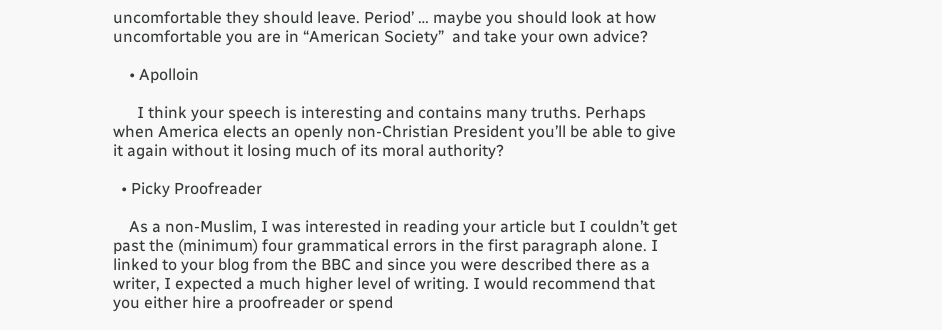uncomfortable they should leave. Period’ … maybe you should look at how uncomfortable you are in “American Society”  and take your own advice?

    • Apolloin

      I think your speech is interesting and contains many truths. Perhaps when America elects an openly non-Christian President you’ll be able to give it again without it losing much of its moral authority?

  • Picky Proofreader

    As a non-Muslim, I was interested in reading your article but I couldn’t get past the (minimum) four grammatical errors in the first paragraph alone. I linked to your blog from the BBC and since you were described there as a writer, I expected a much higher level of writing. I would recommend that you either hire a proofreader or spend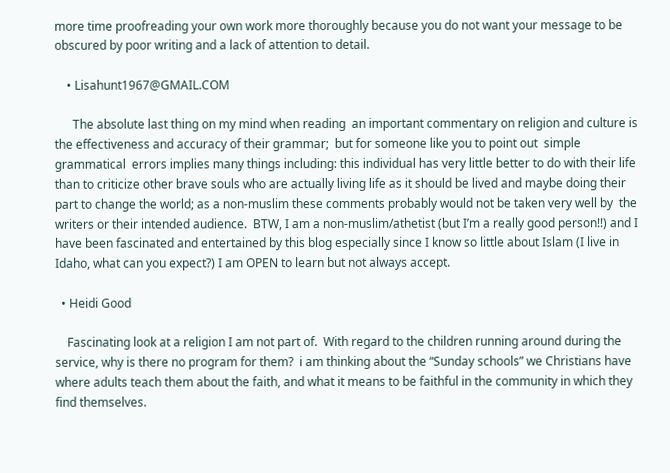more time proofreading your own work more thoroughly because you do not want your message to be obscured by poor writing and a lack of attention to detail.

    • Lisahunt1967@GMAIL.COM

      The absolute last thing on my mind when reading  an important commentary on religion and culture is the effectiveness and accuracy of their grammar;  but for someone like you to point out  simple grammatical  errors implies many things including: this individual has very little better to do with their life than to criticize other brave souls who are actually living life as it should be lived and maybe doing their part to change the world; as a non-muslim these comments probably would not be taken very well by  the writers or their intended audience.  BTW, I am a non-muslim/athetist (but I’m a really good person!!) and I have been fascinated and entertained by this blog especially since I know so little about Islam (I live in Idaho, what can you expect?) I am OPEN to learn but not always accept.

  • Heidi Good

    Fascinating look at a religion I am not part of.  With regard to the children running around during the service, why is there no program for them?  i am thinking about the “Sunday schools” we Christians have where adults teach them about the faith, and what it means to be faithful in the community in which they find themselves.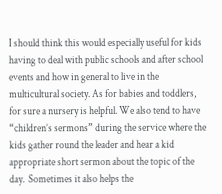I should think this would especially useful for kids having to deal with public schools and after school events and how in general to live in the multicultural society. As for babies and toddlers, for sure a nursery is helpful. We also tend to have “children’s sermons” during the service where the kids gather round the leader and hear a kid appropriate short sermon about the topic of the day.  Sometimes it also helps the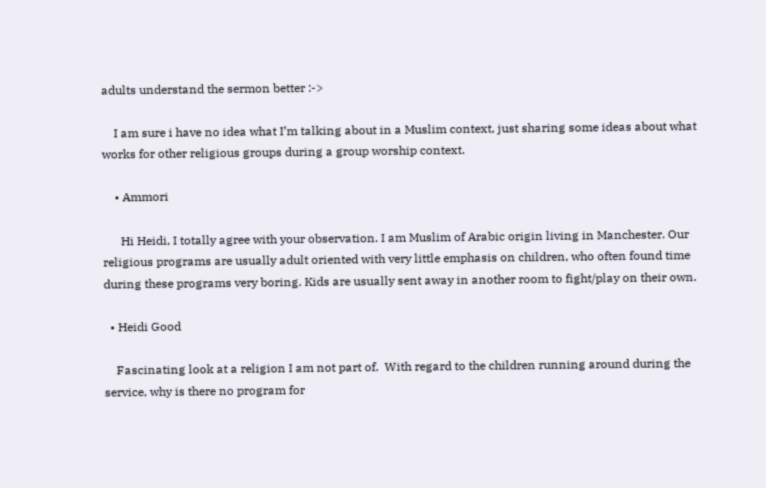adults understand the sermon better :->

    I am sure i have no idea what I’m talking about in a Muslim context, just sharing some ideas about what works for other religious groups during a group worship context.

    • Ammori

      Hi Heidi, I totally agree with your observation. I am Muslim of Arabic origin living in Manchester. Our religious programs are usually adult oriented with very little emphasis on children, who often found time during these programs very boring. Kids are usually sent away in another room to fight/play on their own.

  • Heidi Good

    Fascinating look at a religion I am not part of.  With regard to the children running around during the service, why is there no program for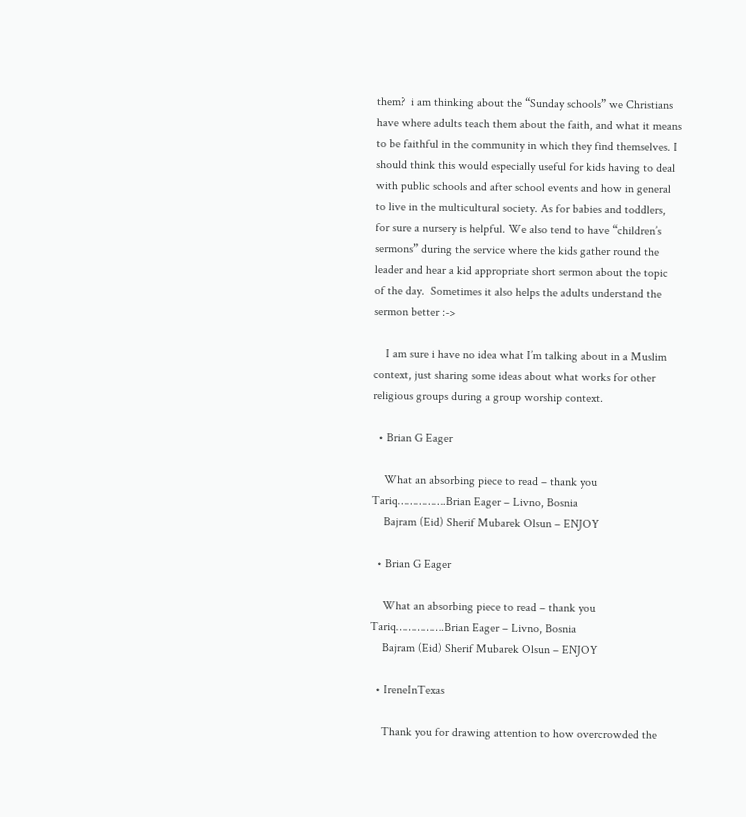them?  i am thinking about the “Sunday schools” we Christians have where adults teach them about the faith, and what it means to be faithful in the community in which they find themselves. I should think this would especially useful for kids having to deal with public schools and after school events and how in general to live in the multicultural society. As for babies and toddlers, for sure a nursery is helpful. We also tend to have “children’s sermons” during the service where the kids gather round the leader and hear a kid appropriate short sermon about the topic of the day.  Sometimes it also helps the adults understand the sermon better :->

    I am sure i have no idea what I’m talking about in a Muslim context, just sharing some ideas about what works for other religious groups during a group worship context.

  • Brian G Eager

    What an absorbing piece to read – thank you Tariq…………….Brian Eager – Livno, Bosnia
    Bajram (Eid) Sherif Mubarek Olsun – ENJOY

  • Brian G Eager

    What an absorbing piece to read – thank you Tariq…………….Brian Eager – Livno, Bosnia
    Bajram (Eid) Sherif Mubarek Olsun – ENJOY

  • IreneInTexas

    Thank you for drawing attention to how overcrowded the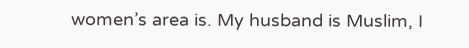women’s area is. My husband is Muslim, I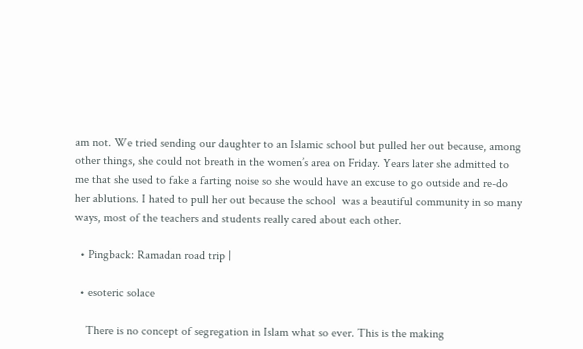am not. We tried sending our daughter to an Islamic school but pulled her out because, among other things, she could not breath in the women’s area on Friday. Years later she admitted to me that she used to fake a farting noise so she would have an excuse to go outside and re-do her ablutions. I hated to pull her out because the school  was a beautiful community in so many ways, most of the teachers and students really cared about each other.

  • Pingback: Ramadan road trip |

  • esoteric solace

    There is no concept of segregation in Islam what so ever. This is the making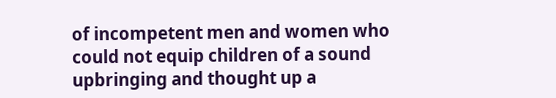of incompetent men and women who could not equip children of a sound upbringing and thought up a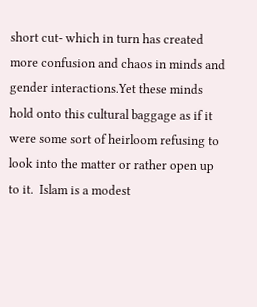short cut- which in turn has created more confusion and chaos in minds and gender interactions.Yet these minds hold onto this cultural baggage as if it were some sort of heirloom refusing to look into the matter or rather open up to it.  Islam is a modest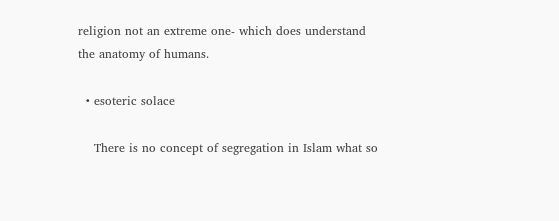religion not an extreme one- which does understand the anatomy of humans.

  • esoteric solace

    There is no concept of segregation in Islam what so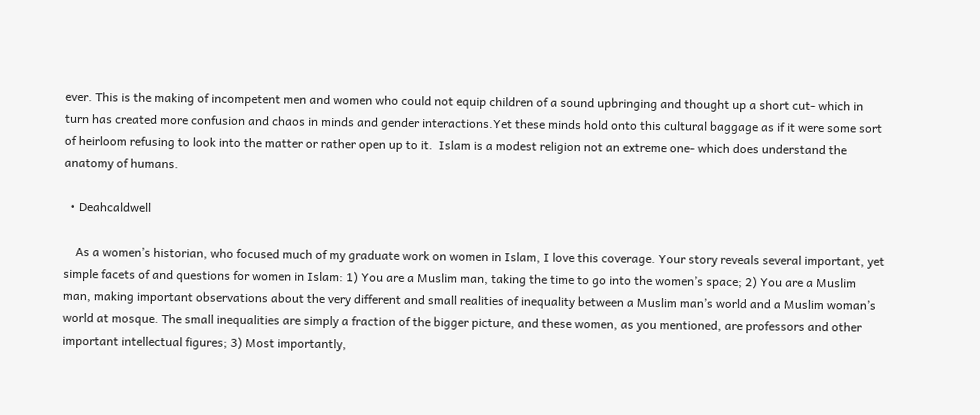ever. This is the making of incompetent men and women who could not equip children of a sound upbringing and thought up a short cut- which in turn has created more confusion and chaos in minds and gender interactions.Yet these minds hold onto this cultural baggage as if it were some sort of heirloom refusing to look into the matter or rather open up to it.  Islam is a modest religion not an extreme one- which does understand the anatomy of humans.

  • Deahcaldwell

    As a women’s historian, who focused much of my graduate work on women in Islam, I love this coverage. Your story reveals several important, yet simple facets of and questions for women in Islam: 1) You are a Muslim man, taking the time to go into the women’s space; 2) You are a Muslim man, making important observations about the very different and small realities of inequality between a Muslim man’s world and a Muslim woman’s world at mosque. The small inequalities are simply a fraction of the bigger picture, and these women, as you mentioned, are professors and other important intellectual figures; 3) Most importantly,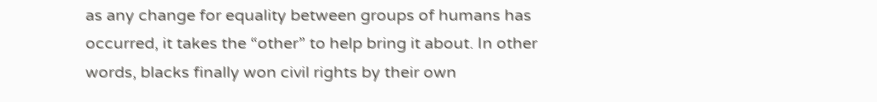as any change for equality between groups of humans has occurred, it takes the “other” to help bring it about. In other words, blacks finally won civil rights by their own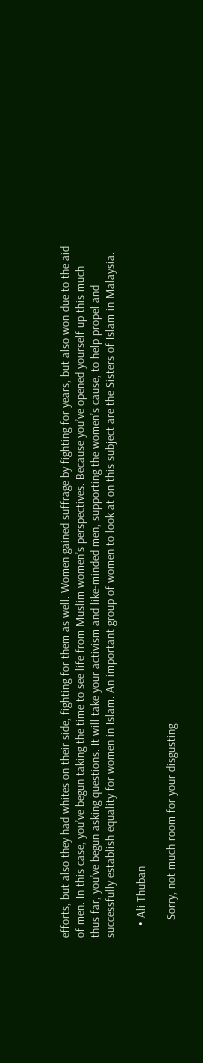efforts, but also they had whites on their side, fighting for them as well. Women gained suffrage by fighting for years, but also won due to the aid of men. In this case, you’ve begun taking the time to see life from Muslim women’s perspectives. Because you’ve opened yourself up this much thus far, you’ve begun asking questions. It will take your activism and like-minded men, supporting the women’s cause, to help propel and successfully establish equality for women in Islam. An important group of women to look at on this subject are the Sisters of Islam in Malaysia.

    • Ali Thuban

      Sorry, not much room for your disgusting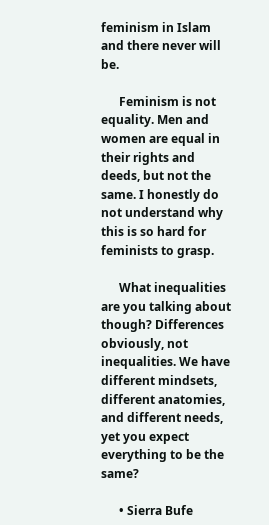feminism in Islam and there never will be.

      Feminism is not equality. Men and women are equal in their rights and deeds, but not the same. I honestly do not understand why this is so hard for feminists to grasp.

      What inequalities are you talking about though? Differences obviously, not inequalities. We have different mindsets, different anatomies, and different needs, yet you expect everything to be the same?

      • Sierra Bufe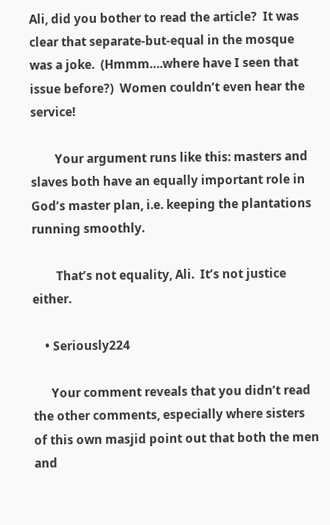Ali, did you bother to read the article?  It was clear that separate-but-equal in the mosque was a joke.  (Hmmm….where have I seen that issue before?)  Women couldn’t even hear the service!

        Your argument runs like this: masters and slaves both have an equally important role in God’s master plan, i.e. keeping the plantations running smoothly.

        That’s not equality, Ali.  It’s not justice either.

    • Seriously224

      Your comment reveals that you didn’t read the other comments, especially where sisters of this own masjid point out that both the men and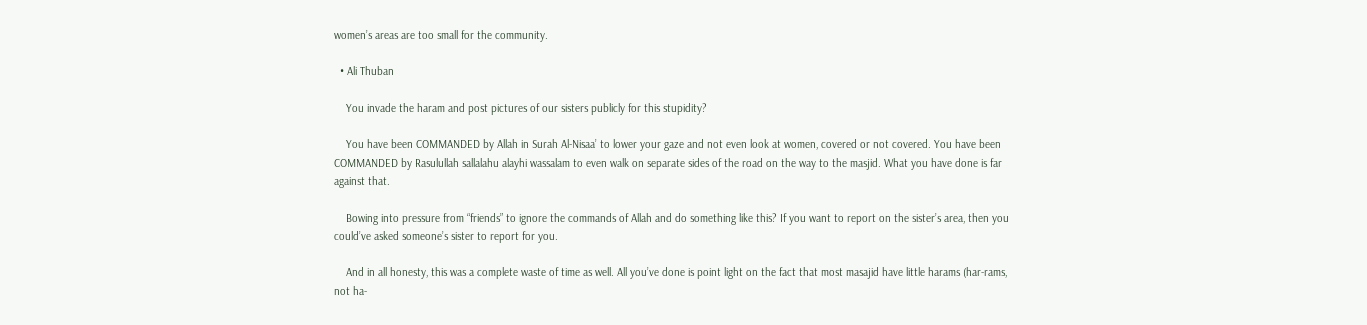women’s areas are too small for the community.

  • Ali Thuban

    You invade the haram and post pictures of our sisters publicly for this stupidity?

    You have been COMMANDED by Allah in Surah Al-Nisaa’ to lower your gaze and not even look at women, covered or not covered. You have been COMMANDED by Rasulullah sallalahu alayhi wassalam to even walk on separate sides of the road on the way to the masjid. What you have done is far against that.

    Bowing into pressure from “friends” to ignore the commands of Allah and do something like this? If you want to report on the sister’s area, then you could’ve asked someone’s sister to report for you.

    And in all honesty, this was a complete waste of time as well. All you’ve done is point light on the fact that most masajid have little harams (har-rams, not ha-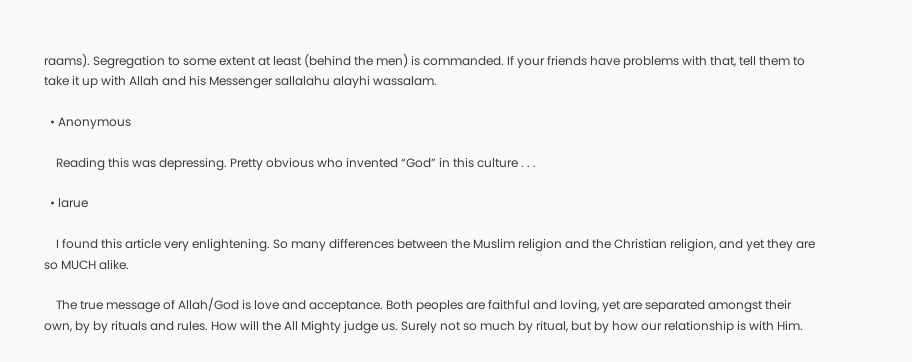raams). Segregation to some extent at least (behind the men) is commanded. If your friends have problems with that, tell them to take it up with Allah and his Messenger sallalahu alayhi wassalam.

  • Anonymous

    Reading this was depressing. Pretty obvious who invented “God” in this culture . . .

  • larue

    I found this article very enlightening. So many differences between the Muslim religion and the Christian religion, and yet they are so MUCH alike.

    The true message of Allah/God is love and acceptance. Both peoples are faithful and loving, yet are separated amongst their own, by by rituals and rules. How will the All Mighty judge us. Surely not so much by ritual, but by how our relationship is with Him.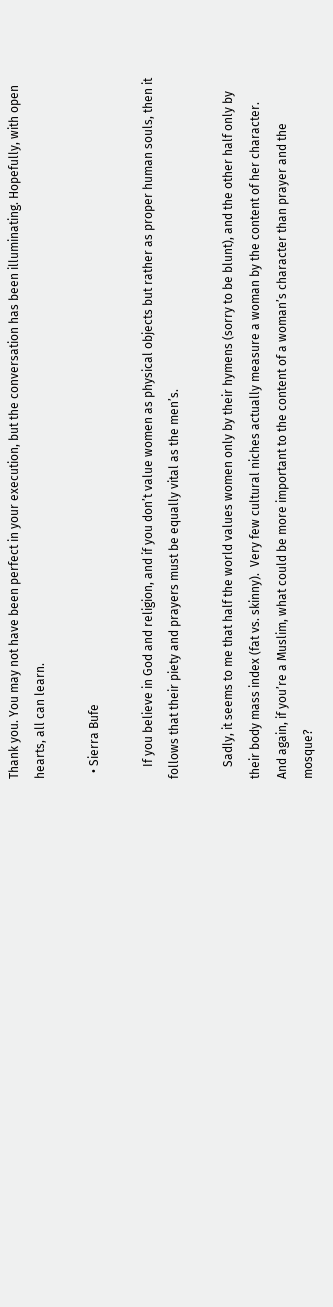Thank you. You may not have been perfect in your execution, but the conversation has been illuminating. Hopefully, with open hearts, all can learn.

  • Sierra Bufe

    If you believe in God and religion, and if you don’t value women as physical objects but rather as proper human souls, then it follows that their piety and prayers must be equally vital as the men’s.

    Sadly, it seems to me that half the world values women only by their hymens (sorry to be blunt), and the other half only by their body mass index (fat vs. skinny).  Very few cultural niches actually measure a woman by the content of her character.  And again, if you’re a Muslim, what could be more important to the content of a woman’s character than prayer and the mosque?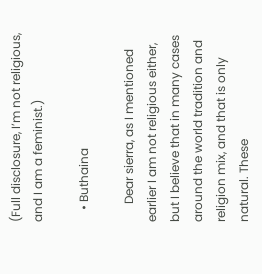(Full disclosure, I’m not religious, and I am a feminist.)

    • Buthaina

      Dear sierra, as I mentioned earlier I am not religious either, but I believe that in many cases around the world tradition and religion mix, and that is only natural. These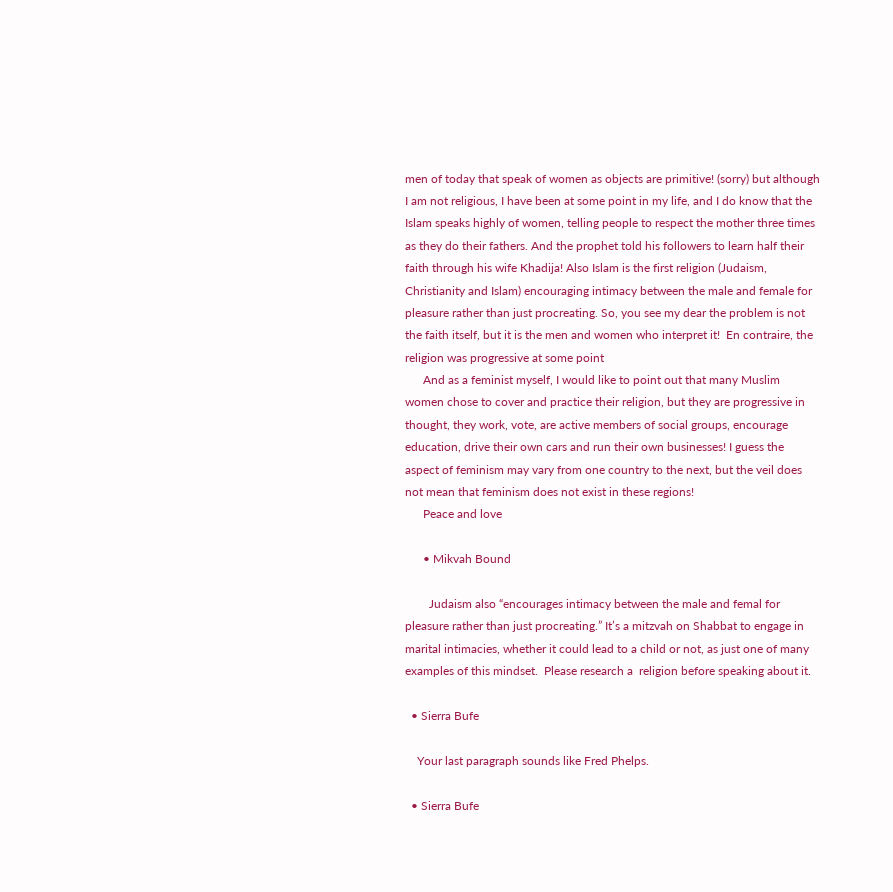men of today that speak of women as objects are primitive! (sorry) but although I am not religious, I have been at some point in my life, and I do know that the Islam speaks highly of women, telling people to respect the mother three times as they do their fathers. And the prophet told his followers to learn half their faith through his wife Khadija! Also Islam is the first religion (Judaism, Christianity and Islam) encouraging intimacy between the male and female for pleasure rather than just procreating. So, you see my dear the problem is not the faith itself, but it is the men and women who interpret it!  En contraire, the religion was progressive at some point
      And as a feminist myself, I would like to point out that many Muslim women chose to cover and practice their religion, but they are progressive in thought, they work, vote, are active members of social groups, encourage education, drive their own cars and run their own businesses! I guess the aspect of feminism may vary from one country to the next, but the veil does not mean that feminism does not exist in these regions!
      Peace and love

      • Mikvah Bound

        Judaism also “encourages intimacy between the male and femal for pleasure rather than just procreating.” It’s a mitzvah on Shabbat to engage in marital intimacies, whether it could lead to a child or not, as just one of many examples of this mindset.  Please research a  religion before speaking about it.

  • Sierra Bufe

    Your last paragraph sounds like Fred Phelps.

  • Sierra Bufe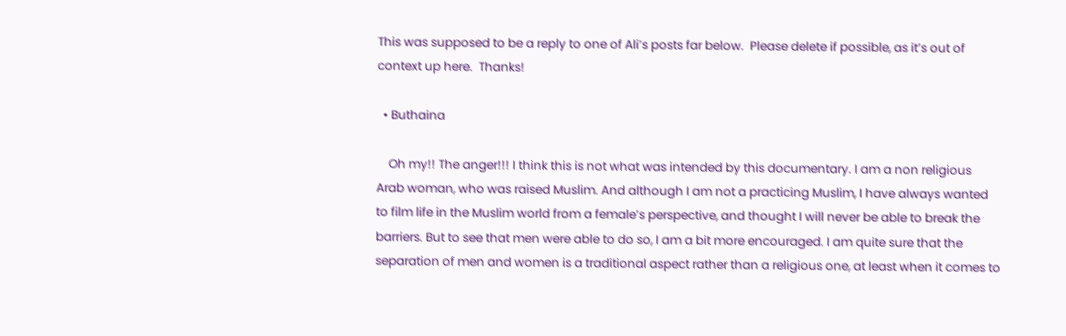This was supposed to be a reply to one of Ali’s posts far below.  Please delete if possible, as it’s out of context up here.  Thanks!

  • Buthaina

    Oh my!! The anger!!! I think this is not what was intended by this documentary. I am a non religious Arab woman, who was raised Muslim. And although I am not a practicing Muslim, I have always wanted to film life in the Muslim world from a female’s perspective, and thought I will never be able to break the barriers. But to see that men were able to do so, I am a bit more encouraged. I am quite sure that the separation of men and women is a traditional aspect rather than a religious one, at least when it comes to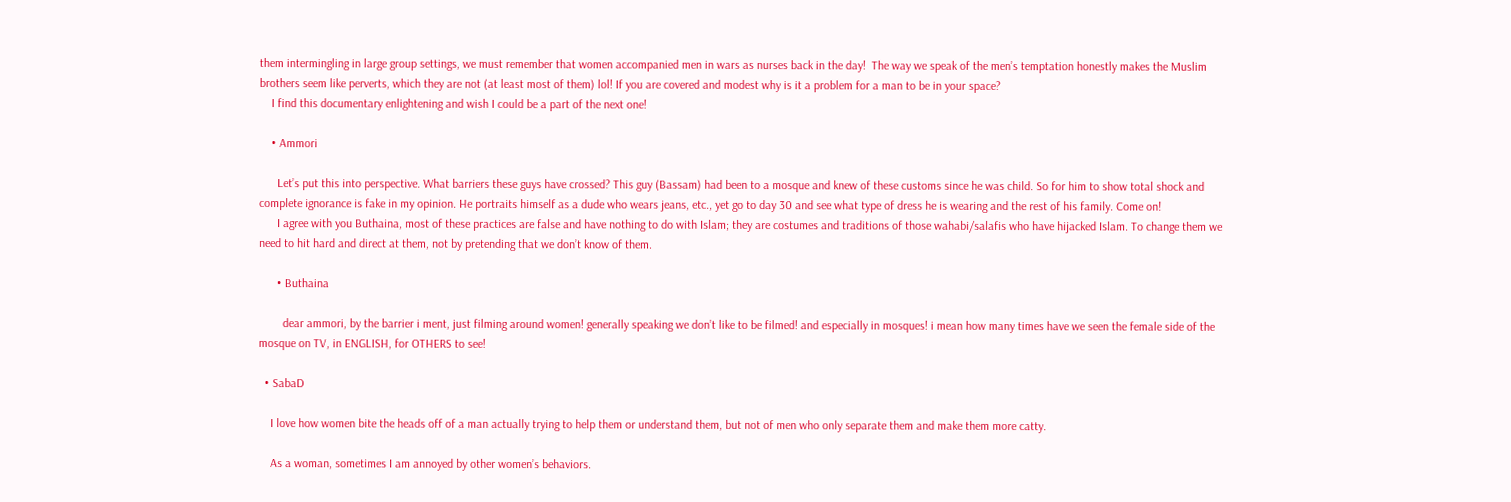them intermingling in large group settings, we must remember that women accompanied men in wars as nurses back in the day!  The way we speak of the men’s temptation honestly makes the Muslim brothers seem like perverts, which they are not (at least most of them) lol! If you are covered and modest why is it a problem for a man to be in your space?
    I find this documentary enlightening and wish I could be a part of the next one!

    • Ammori

      Let’s put this into perspective. What barriers these guys have crossed? This guy (Bassam) had been to a mosque and knew of these customs since he was child. So for him to show total shock and complete ignorance is fake in my opinion. He portraits himself as a dude who wears jeans, etc., yet go to day 30 and see what type of dress he is wearing and the rest of his family. Come on!
      I agree with you Buthaina, most of these practices are false and have nothing to do with Islam; they are costumes and traditions of those wahabi/salafis who have hijacked Islam. To change them we need to hit hard and direct at them, not by pretending that we don’t know of them.

      • Buthaina

        dear ammori, by the barrier i ment, just filming around women! generally speaking we don’t like to be filmed! and especially in mosques! i mean how many times have we seen the female side of the mosque on TV, in ENGLISH, for OTHERS to see!

  • SabaD

    I love how women bite the heads off of a man actually trying to help them or understand them, but not of men who only separate them and make them more catty.

    As a woman, sometimes I am annoyed by other women’s behaviors.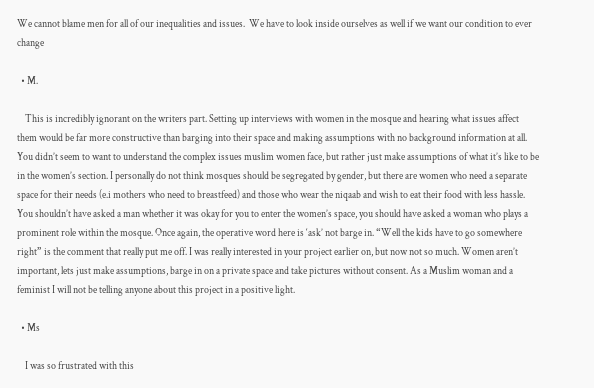We cannot blame men for all of our inequalities and issues.  We have to look inside ourselves as well if we want our condition to ever change

  • M.

    This is incredibly ignorant on the writers part. Setting up interviews with women in the mosque and hearing what issues affect them would be far more constructive than barging into their space and making assumptions with no background information at all. You didn’t seem to want to understand the complex issues muslim women face, but rather just make assumptions of what it’s like to be in the women’s section. I personally do not think mosques should be segregated by gender, but there are women who need a separate space for their needs (e.i mothers who need to breastfeed) and those who wear the niqaab and wish to eat their food with less hassle. You shouldn’t have asked a man whether it was okay for you to enter the women’s space, you should have asked a woman who plays a prominent role within the mosque. Once again, the operative word here is ‘ask’ not barge in. “Well the kids have to go somewhere right” is the comment that really put me off. I was really interested in your project earlier on, but now not so much. Women aren’t important, lets just make assumptions, barge in on a private space and take pictures without consent. As a Muslim woman and a feminist I will not be telling anyone about this project in a positive light.

  • Ms

    I was so frustrated with this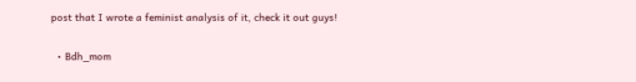post that I wrote a feminist analysis of it, check it out guys!

  • Bdh_mom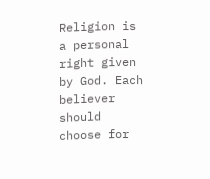Religion is a personal right given by God. Each believer should choose for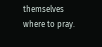themselves where to pray.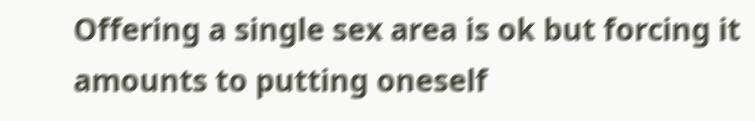Offering a single sex area is ok but forcing it amounts to putting oneself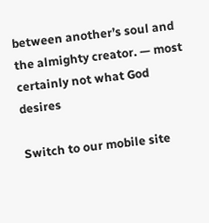between another’s soul and the almighty creator. — most certainly not what God desires

Switch to our mobile site